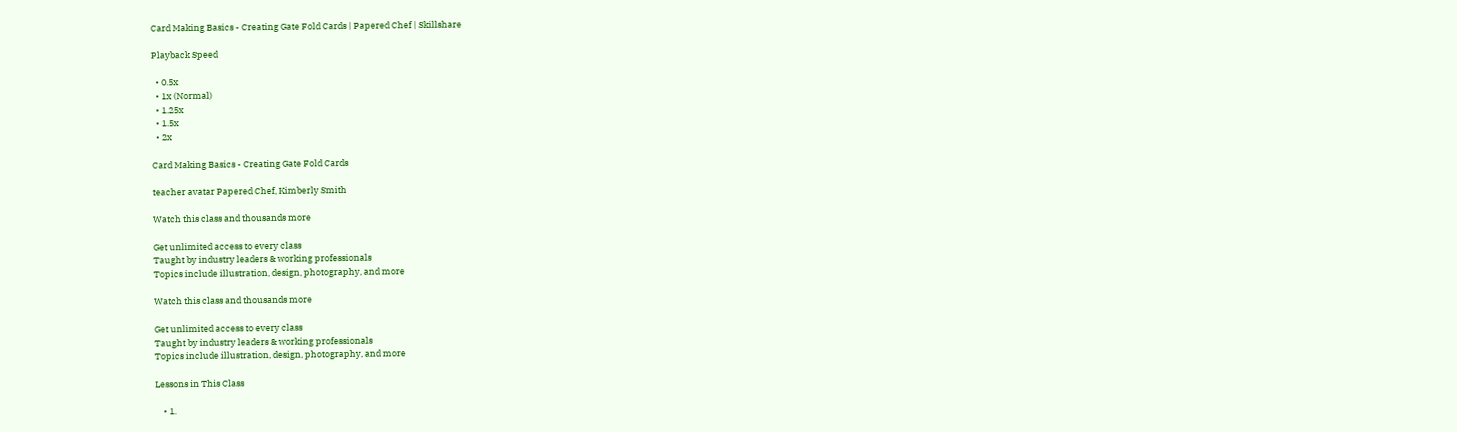Card Making Basics - Creating Gate Fold Cards | Papered Chef | Skillshare

Playback Speed

  • 0.5x
  • 1x (Normal)
  • 1.25x
  • 1.5x
  • 2x

Card Making Basics - Creating Gate Fold Cards

teacher avatar Papered Chef, Kimberly Smith

Watch this class and thousands more

Get unlimited access to every class
Taught by industry leaders & working professionals
Topics include illustration, design, photography, and more

Watch this class and thousands more

Get unlimited access to every class
Taught by industry leaders & working professionals
Topics include illustration, design, photography, and more

Lessons in This Class

    • 1.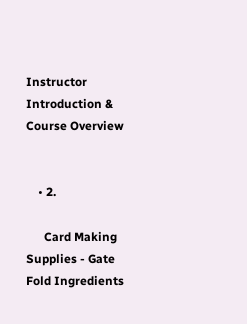Instructor Introduction & Course Overview


    • 2.

      Card Making Supplies - Gate Fold Ingredients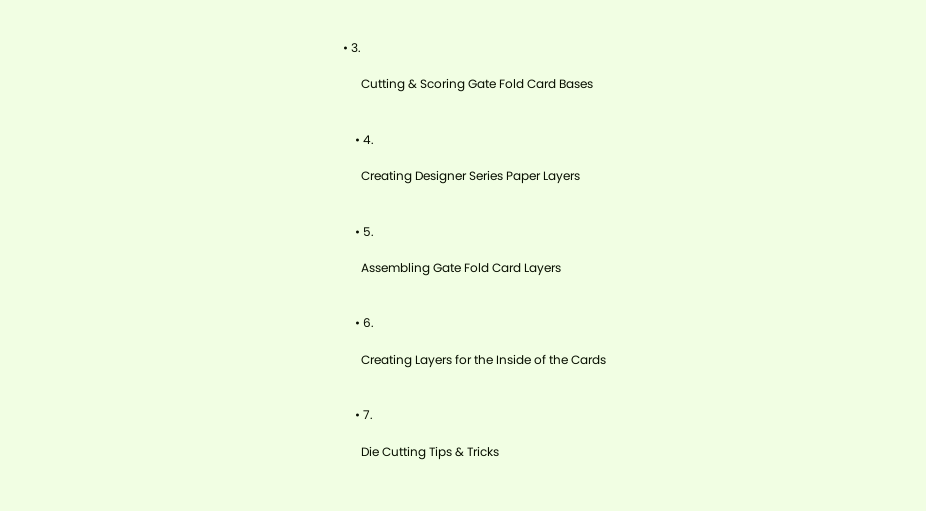• 3.

      Cutting & Scoring Gate Fold Card Bases


    • 4.

      Creating Designer Series Paper Layers


    • 5.

      Assembling Gate Fold Card Layers


    • 6.

      Creating Layers for the Inside of the Cards


    • 7.

      Die Cutting Tips & Tricks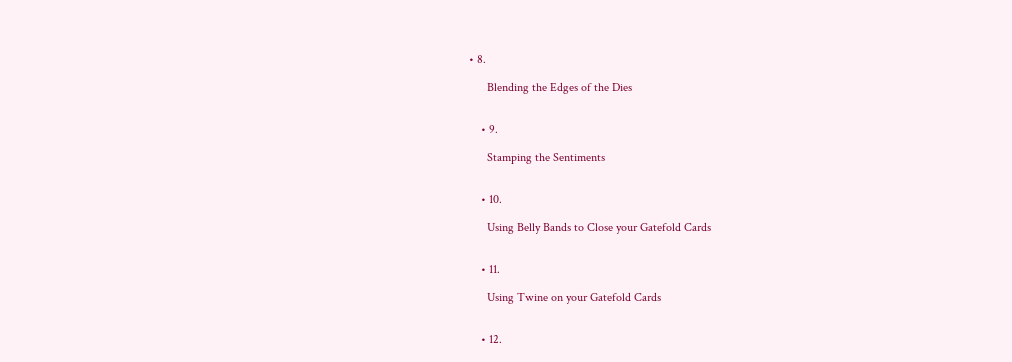• 8.

      Blending the Edges of the Dies


    • 9.

      Stamping the Sentiments


    • 10.

      Using Belly Bands to Close your Gatefold Cards


    • 11.

      Using Twine on your Gatefold Cards


    • 12.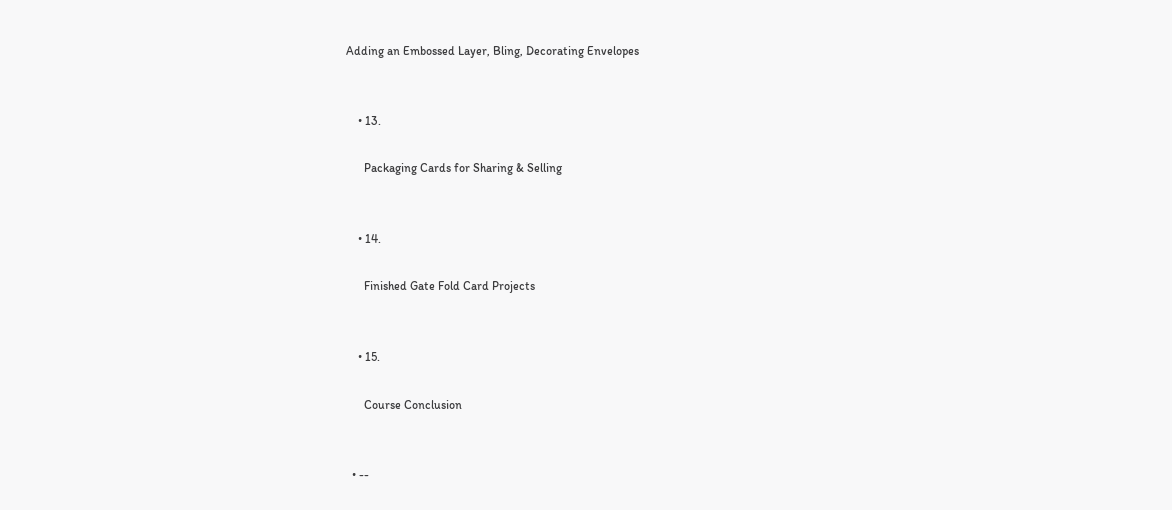Adding an Embossed Layer, Bling, Decorating Envelopes


    • 13.

      Packaging Cards for Sharing & Selling


    • 14.

      Finished Gate Fold Card Projects


    • 15.

      Course Conclusion


  • --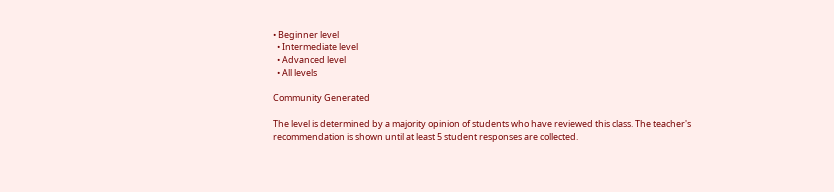• Beginner level
  • Intermediate level
  • Advanced level
  • All levels

Community Generated

The level is determined by a majority opinion of students who have reviewed this class. The teacher's recommendation is shown until at least 5 student responses are collected.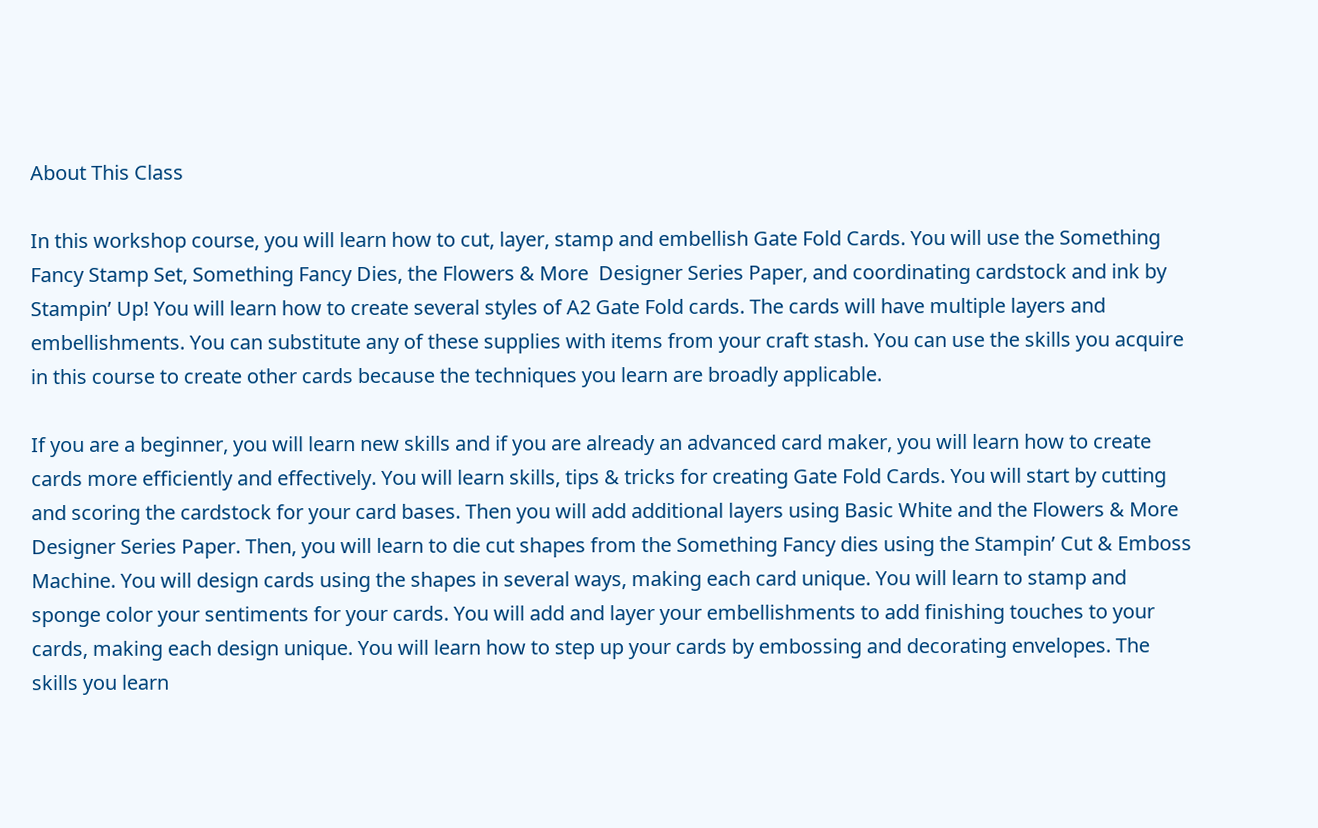About This Class

In this workshop course, you will learn how to cut, layer, stamp and embellish Gate Fold Cards. You will use the Something Fancy Stamp Set, Something Fancy Dies, the Flowers & More  Designer Series Paper, and coordinating cardstock and ink by Stampin’ Up! You will learn how to create several styles of A2 Gate Fold cards. The cards will have multiple layers and embellishments. You can substitute any of these supplies with items from your craft stash. You can use the skills you acquire in this course to create other cards because the techniques you learn are broadly applicable.

If you are a beginner, you will learn new skills and if you are already an advanced card maker, you will learn how to create cards more efficiently and effectively. You will learn skills, tips & tricks for creating Gate Fold Cards. You will start by cutting and scoring the cardstock for your card bases. Then you will add additional layers using Basic White and the Flowers & More Designer Series Paper. Then, you will learn to die cut shapes from the Something Fancy dies using the Stampin’ Cut & Emboss Machine. You will design cards using the shapes in several ways, making each card unique. You will learn to stamp and sponge color your sentiments for your cards. You will add and layer your embellishments to add finishing touches to your cards, making each design unique. You will learn how to step up your cards by embossing and decorating envelopes. The skills you learn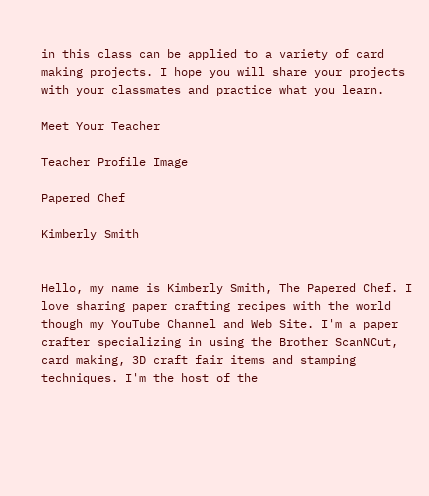in this class can be applied to a variety of card making projects. I hope you will share your projects with your classmates and practice what you learn.

Meet Your Teacher

Teacher Profile Image

Papered Chef

Kimberly Smith


Hello, my name is Kimberly Smith, The Papered Chef. I love sharing paper crafting recipes with the world though my YouTube Channel and Web Site. I'm a paper crafter specializing in using the Brother ScanNCut, card making, 3D craft fair items and stamping techniques. I'm the host of the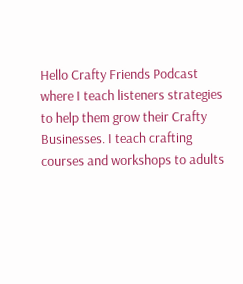Hello Crafty Friends Podcast where I teach listeners strategies to help them grow their Crafty Businesses. I teach crafting courses and workshops to adults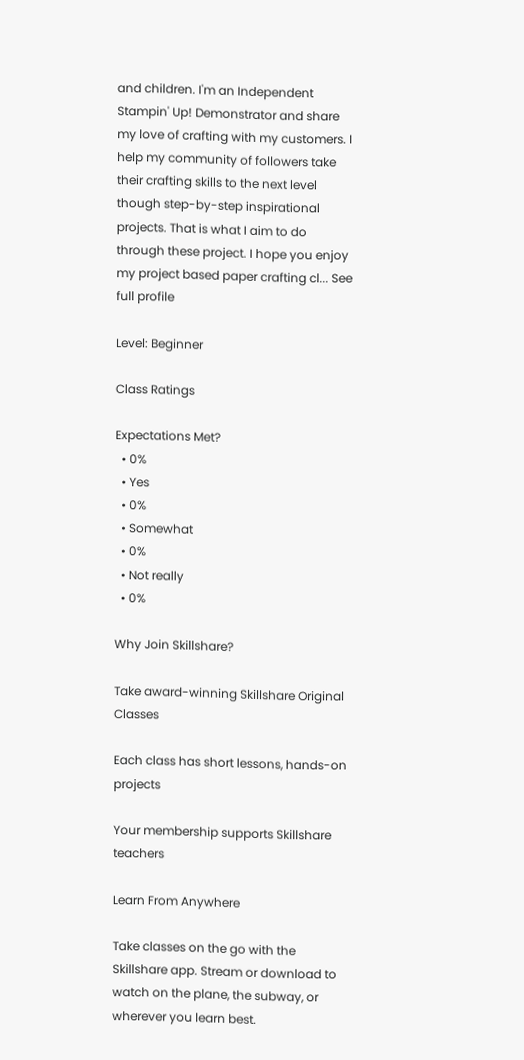and children. I'm an Independent Stampin' Up! Demonstrator and share my love of crafting with my customers. I help my community of followers take their crafting skills to the next level though step-by-step inspirational projects. That is what I aim to do through these project. I hope you enjoy my project based paper crafting cl... See full profile

Level: Beginner

Class Ratings

Expectations Met?
  • 0%
  • Yes
  • 0%
  • Somewhat
  • 0%
  • Not really
  • 0%

Why Join Skillshare?

Take award-winning Skillshare Original Classes

Each class has short lessons, hands-on projects

Your membership supports Skillshare teachers

Learn From Anywhere

Take classes on the go with the Skillshare app. Stream or download to watch on the plane, the subway, or wherever you learn best.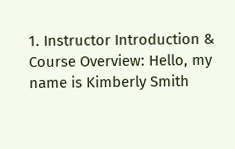1. Instructor Introduction & Course Overview: Hello, my name is Kimberly Smith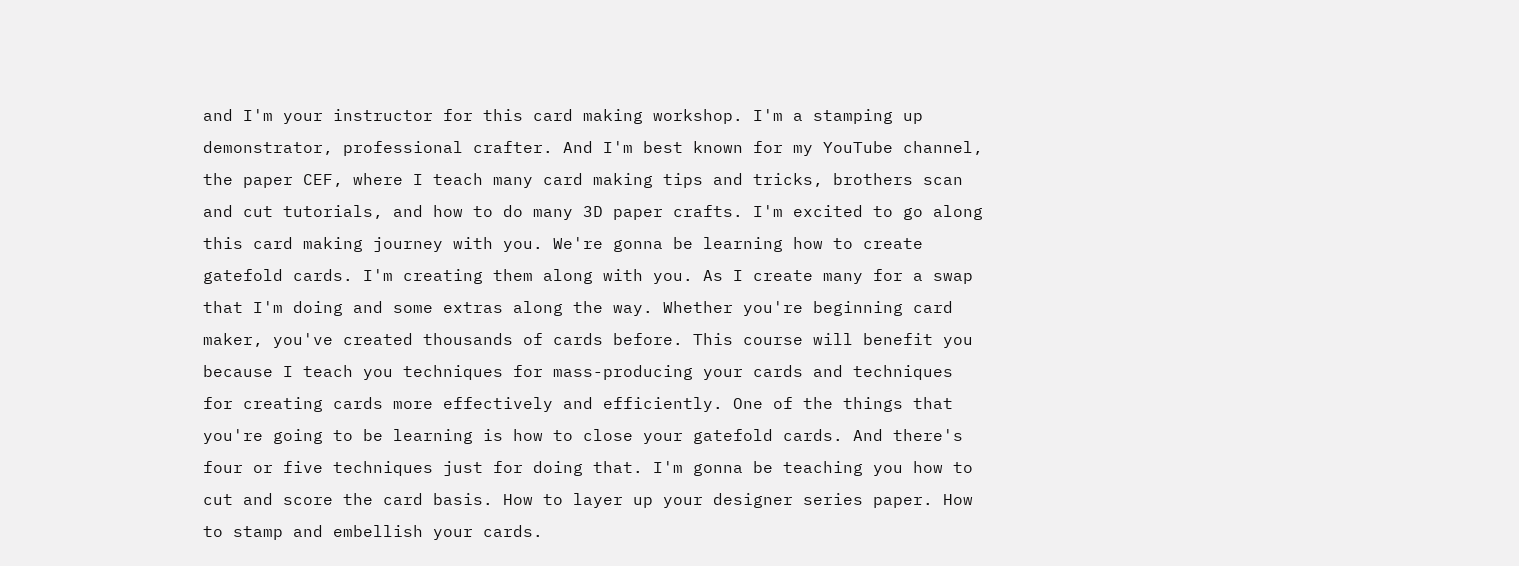and I'm your instructor for this card making workshop. I'm a stamping up demonstrator, professional crafter. And I'm best known for my YouTube channel, the paper CEF, where I teach many card making tips and tricks, brothers scan and cut tutorials, and how to do many 3D paper crafts. I'm excited to go along this card making journey with you. We're gonna be learning how to create gatefold cards. I'm creating them along with you. As I create many for a swap that I'm doing and some extras along the way. Whether you're beginning card maker, you've created thousands of cards before. This course will benefit you because I teach you techniques for mass-producing your cards and techniques for creating cards more effectively and efficiently. One of the things that you're going to be learning is how to close your gatefold cards. And there's four or five techniques just for doing that. I'm gonna be teaching you how to cut and score the card basis. How to layer up your designer series paper. How to stamp and embellish your cards.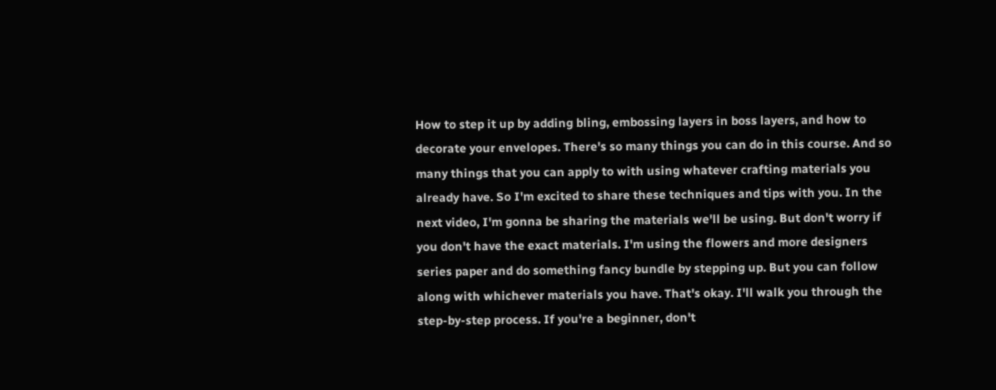How to step it up by adding bling, embossing layers in boss layers, and how to decorate your envelopes. There's so many things you can do in this course. And so many things that you can apply to with using whatever crafting materials you already have. So I'm excited to share these techniques and tips with you. In the next video, I'm gonna be sharing the materials we'll be using. But don't worry if you don't have the exact materials. I'm using the flowers and more designers series paper and do something fancy bundle by stepping up. But you can follow along with whichever materials you have. That's okay. I'll walk you through the step-by-step process. If you're a beginner, don't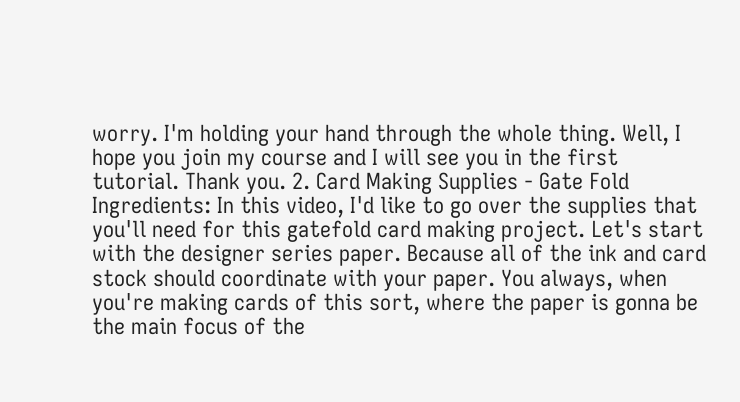worry. I'm holding your hand through the whole thing. Well, I hope you join my course and I will see you in the first tutorial. Thank you. 2. Card Making Supplies - Gate Fold Ingredients: In this video, I'd like to go over the supplies that you'll need for this gatefold card making project. Let's start with the designer series paper. Because all of the ink and card stock should coordinate with your paper. You always, when you're making cards of this sort, where the paper is gonna be the main focus of the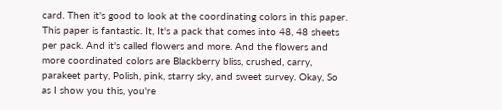card. Then it's good to look at the coordinating colors in this paper. This paper is fantastic. It, It's a pack that comes into 48, 48 sheets per pack. And it's called flowers and more. And the flowers and more coordinated colors are Blackberry bliss, crushed, carry, parakeet party, Polish, pink, starry sky, and sweet survey. Okay, So as I show you this, you're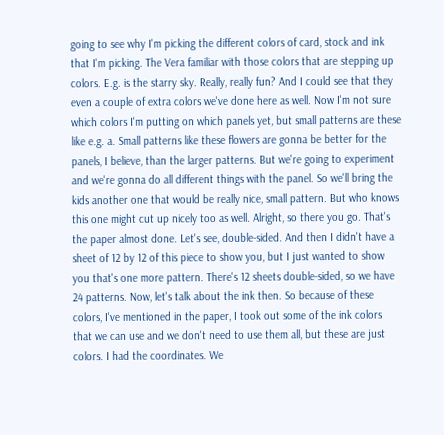going to see why I'm picking the different colors of card, stock and ink that I'm picking. The Vera familiar with those colors that are stepping up colors. E.g. is the starry sky. Really, really fun? And I could see that they even a couple of extra colors we've done here as well. Now I'm not sure which colors I'm putting on which panels yet, but small patterns are these like e.g. a. Small patterns like these flowers are gonna be better for the panels, I believe, than the larger patterns. But we're going to experiment and we're gonna do all different things with the panel. So we'll bring the kids another one that would be really nice, small pattern. But who knows this one might cut up nicely too as well. Alright, so there you go. That's the paper almost done. Let's see, double-sided. And then I didn't have a sheet of 12 by 12 of this piece to show you, but I just wanted to show you that's one more pattern. There's 12 sheets double-sided, so we have 24 patterns. Now, let's talk about the ink then. So because of these colors, I've mentioned in the paper, I took out some of the ink colors that we can use and we don't need to use them all, but these are just colors. I had the coordinates. We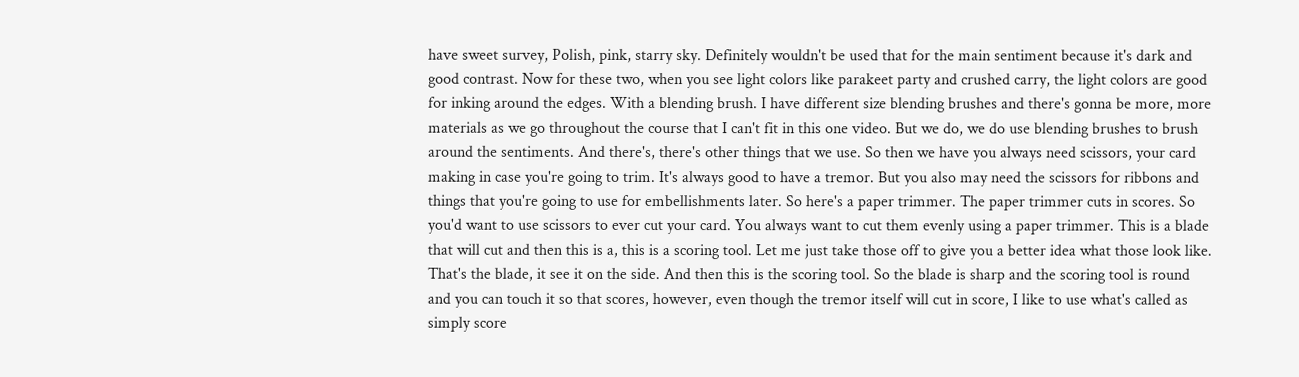have sweet survey, Polish, pink, starry sky. Definitely wouldn't be used that for the main sentiment because it's dark and good contrast. Now for these two, when you see light colors like parakeet party and crushed carry, the light colors are good for inking around the edges. With a blending brush. I have different size blending brushes and there's gonna be more, more materials as we go throughout the course that I can't fit in this one video. But we do, we do use blending brushes to brush around the sentiments. And there's, there's other things that we use. So then we have you always need scissors, your card making in case you're going to trim. It's always good to have a tremor. But you also may need the scissors for ribbons and things that you're going to use for embellishments later. So here's a paper trimmer. The paper trimmer cuts in scores. So you'd want to use scissors to ever cut your card. You always want to cut them evenly using a paper trimmer. This is a blade that will cut and then this is a, this is a scoring tool. Let me just take those off to give you a better idea what those look like. That's the blade, it see it on the side. And then this is the scoring tool. So the blade is sharp and the scoring tool is round and you can touch it so that scores, however, even though the tremor itself will cut in score, I like to use what's called as simply score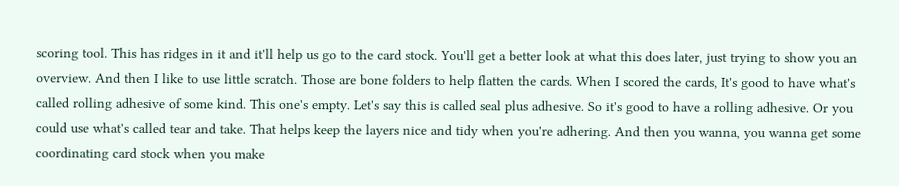scoring tool. This has ridges in it and it'll help us go to the card stock. You'll get a better look at what this does later, just trying to show you an overview. And then I like to use little scratch. Those are bone folders to help flatten the cards. When I scored the cards, It's good to have what's called rolling adhesive of some kind. This one's empty. Let's say this is called seal plus adhesive. So it's good to have a rolling adhesive. Or you could use what's called tear and take. That helps keep the layers nice and tidy when you're adhering. And then you wanna, you wanna get some coordinating card stock when you make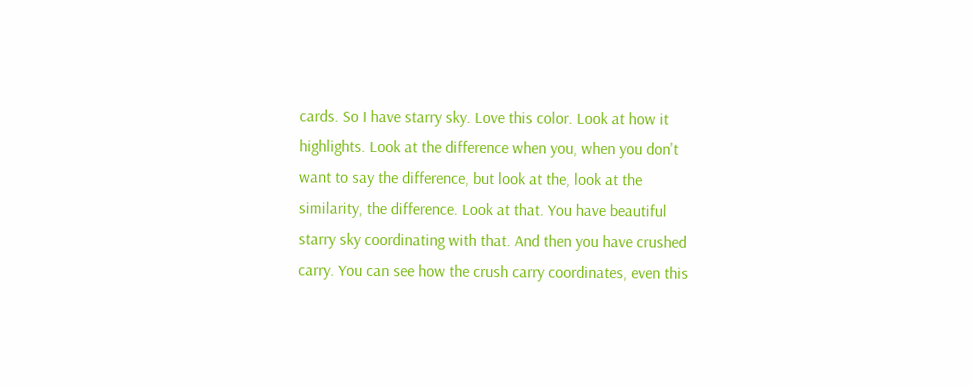cards. So I have starry sky. Love this color. Look at how it highlights. Look at the difference when you, when you don't want to say the difference, but look at the, look at the similarity, the difference. Look at that. You have beautiful starry sky coordinating with that. And then you have crushed carry. You can see how the crush carry coordinates, even this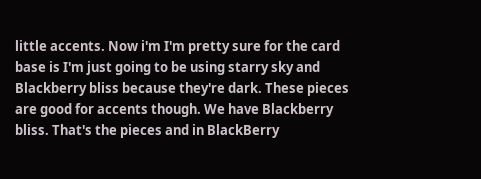little accents. Now i'm I'm pretty sure for the card base is I'm just going to be using starry sky and Blackberry bliss because they're dark. These pieces are good for accents though. We have Blackberry bliss. That's the pieces and in BlackBerry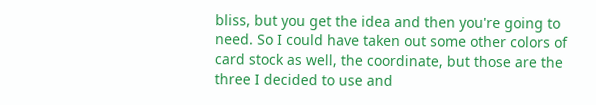bliss, but you get the idea and then you're going to need. So I could have taken out some other colors of card stock as well, the coordinate, but those are the three I decided to use and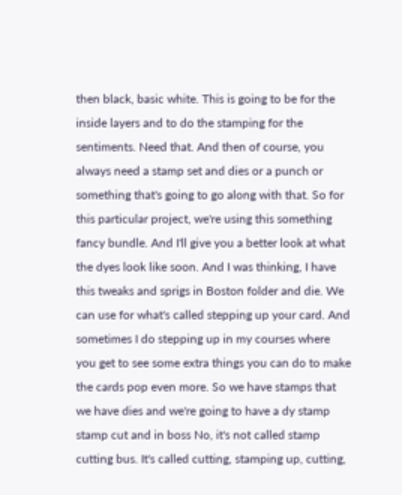then black, basic white. This is going to be for the inside layers and to do the stamping for the sentiments. Need that. And then of course, you always need a stamp set and dies or a punch or something that's going to go along with that. So for this particular project, we're using this something fancy bundle. And I'll give you a better look at what the dyes look like soon. And I was thinking, I have this tweaks and sprigs in Boston folder and die. We can use for what's called stepping up your card. And sometimes I do stepping up in my courses where you get to see some extra things you can do to make the cards pop even more. So we have stamps that we have dies and we're going to have a dy stamp stamp cut and in boss No, it's not called stamp cutting bus. It's called cutting, stamping up, cutting,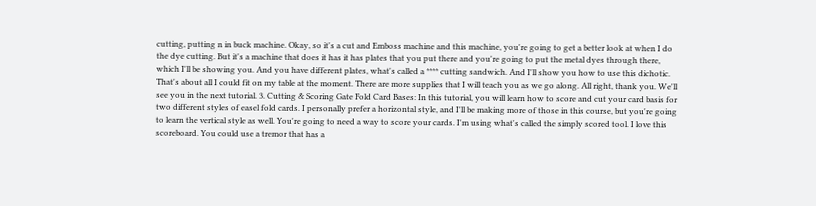cutting, putting n in buck machine. Okay, so it's a cut and Emboss machine and this machine, you're going to get a better look at when I do the dye cutting. But it's a machine that does it has it has plates that you put there and you're going to put the metal dyes through there, which I'll be showing you. And you have different plates, what's called a **** cutting sandwich. And I'll show you how to use this dichotic. That's about all I could fit on my table at the moment. There are more supplies that I will teach you as we go along. All right, thank you. We'll see you in the next tutorial. 3. Cutting & Scoring Gate Fold Card Bases: In this tutorial, you will learn how to score and cut your card basis for two different styles of easel fold cards. I personally prefer a horizontal style, and I'll be making more of those in this course, but you're going to learn the vertical style as well. You're going to need a way to score your cards. I'm using what's called the simply scored tool. I love this scoreboard. You could use a tremor that has a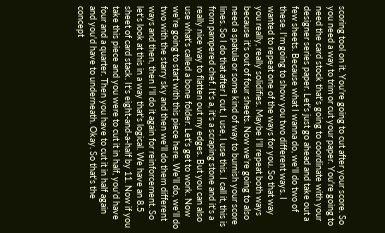scoring tool on it. You're going to cut after your score. So you need a way to trim or cut your paper. You're going to need the card stock that's going to coordinate with your designer series paper. Let's just go ahead and take out a few sheets. Because what I wanna do, we'll do two of these. I'm going to show you two different ways. I wanted to repeat one of the ways for you. So that way you really, really solidifies. Maybe I'll repeat both ways because it's out of four sheets. Now we're going to also need a spatula or some kind of way to burnish your score lines. So I do that after I cut, I use, I use this. I call it, this is from pampered chef. It's a, it's a scraping stone and it's a really nice way to flatten out my edges. But you can also use what's called a bone folder. Let's get to work. Now we're going to start with this piece here. We'll do, we'll do two with the starry sky and then we'll do them different ways and then, then I'll do it again for reinforcement. So let's look at this in a way that's logical. We have an 8.5 sheet of card stack. It's eight-and-a-half by 11. Now if you take this piece and you were to cut it in half, you'd have four and a quarter. Then you have to cut it in half again and you'd have to underneath. Okay. So that's the concept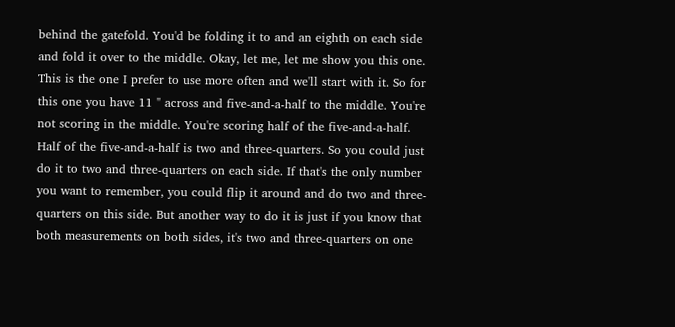behind the gatefold. You'd be folding it to and an eighth on each side and fold it over to the middle. Okay, let me, let me show you this one. This is the one I prefer to use more often and we'll start with it. So for this one you have 11 " across and five-and-a-half to the middle. You're not scoring in the middle. You're scoring half of the five-and-a-half. Half of the five-and-a-half is two and three-quarters. So you could just do it to two and three-quarters on each side. If that's the only number you want to remember, you could flip it around and do two and three-quarters on this side. But another way to do it is just if you know that both measurements on both sides, it's two and three-quarters on one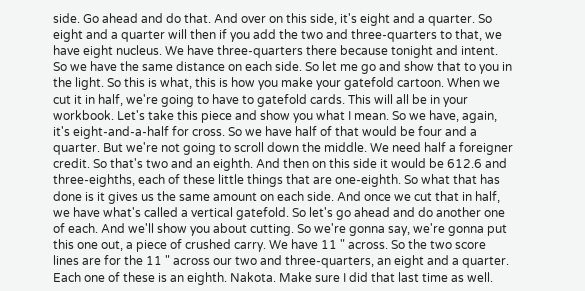side. Go ahead and do that. And over on this side, it's eight and a quarter. So eight and a quarter will then if you add the two and three-quarters to that, we have eight nucleus. We have three-quarters there because tonight and intent. So we have the same distance on each side. So let me go and show that to you in the light. So this is what, this is how you make your gatefold cartoon. When we cut it in half, we're going to have to gatefold cards. This will all be in your workbook. Let's take this piece and show you what I mean. So we have, again, it's eight-and-a-half for cross. So we have half of that would be four and a quarter. But we're not going to scroll down the middle. We need half a foreigner credit. So that's two and an eighth. And then on this side it would be 612.6 and three-eighths, each of these little things that are one-eighth. So what that has done is it gives us the same amount on each side. And once we cut that in half, we have what's called a vertical gatefold. So let's go ahead and do another one of each. And we'll show you about cutting. So we're gonna say, we're gonna put this one out, a piece of crushed carry. We have 11 " across. So the two score lines are for the 11 " across our two and three-quarters, an eight and a quarter. Each one of these is an eighth. Nakota. Make sure I did that last time as well.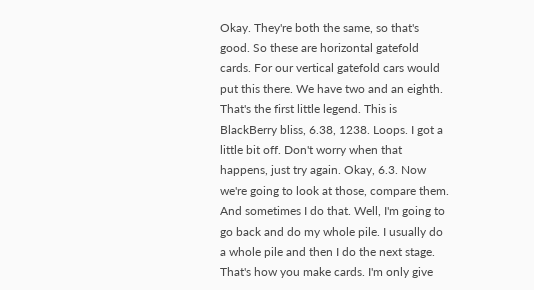Okay. They're both the same, so that's good. So these are horizontal gatefold cards. For our vertical gatefold cars would put this there. We have two and an eighth. That's the first little legend. This is BlackBerry bliss, 6.38, 1238. Loops. I got a little bit off. Don't worry when that happens, just try again. Okay, 6.3. Now we're going to look at those, compare them. And sometimes I do that. Well, I'm going to go back and do my whole pile. I usually do a whole pile and then I do the next stage. That's how you make cards. I'm only give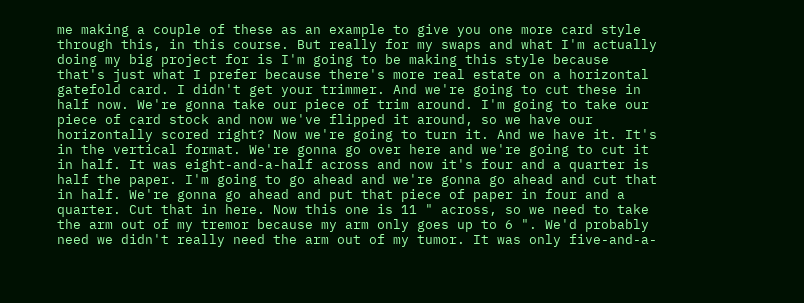me making a couple of these as an example to give you one more card style through this, in this course. But really for my swaps and what I'm actually doing my big project for is I'm going to be making this style because that's just what I prefer because there's more real estate on a horizontal gatefold card. I didn't get your trimmer. And we're going to cut these in half now. We're gonna take our piece of trim around. I'm going to take our piece of card stock and now we've flipped it around, so we have our horizontally scored right? Now we're going to turn it. And we have it. It's in the vertical format. We're gonna go over here and we're going to cut it in half. It was eight-and-a-half across and now it's four and a quarter is half the paper. I'm going to go ahead and we're gonna go ahead and cut that in half. We're gonna go ahead and put that piece of paper in four and a quarter. Cut that in here. Now this one is 11 " across, so we need to take the arm out of my tremor because my arm only goes up to 6 ". We'd probably need we didn't really need the arm out of my tumor. It was only five-and-a-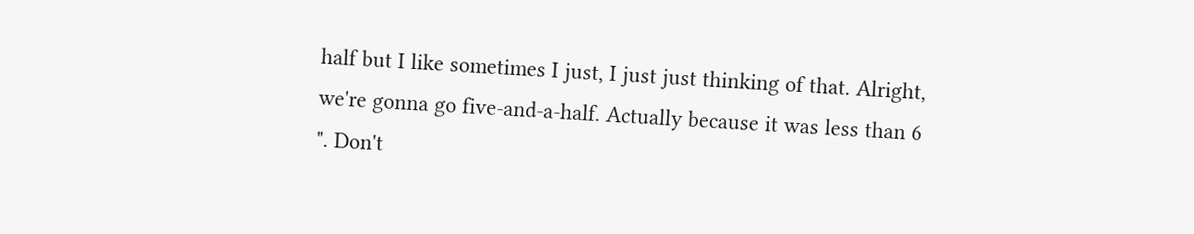half but I like sometimes I just, I just just thinking of that. Alright, we're gonna go five-and-a-half. Actually because it was less than 6 ". Don't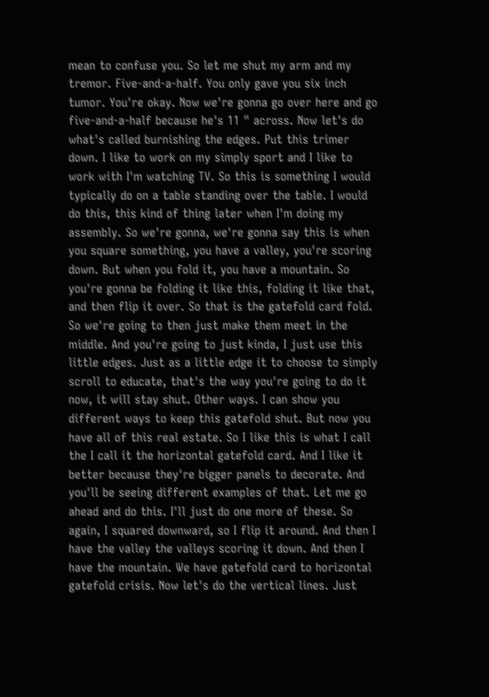mean to confuse you. So let me shut my arm and my tremor. Five-and-a-half. You only gave you six inch tumor. You're okay. Now we're gonna go over here and go five-and-a-half because he's 11 " across. Now let's do what's called burnishing the edges. Put this trimer down. I like to work on my simply sport and I like to work with I'm watching TV. So this is something I would typically do on a table standing over the table. I would do this, this kind of thing later when I'm doing my assembly. So we're gonna, we're gonna say this is when you square something, you have a valley, you're scoring down. But when you fold it, you have a mountain. So you're gonna be folding it like this, folding it like that, and then flip it over. So that is the gatefold card fold. So we're going to then just make them meet in the middle. And you're going to just kinda, I just use this little edges. Just as a little edge it to choose to simply scroll to educate, that's the way you're going to do it now, it will stay shut. Other ways. I can show you different ways to keep this gatefold shut. But now you have all of this real estate. So I like this is what I call the I call it the horizontal gatefold card. And I like it better because they're bigger panels to decorate. And you'll be seeing different examples of that. Let me go ahead and do this. I'll just do one more of these. So again, I squared downward, so I flip it around. And then I have the valley the valleys scoring it down. And then I have the mountain. We have gatefold card to horizontal gatefold crisis. Now let's do the vertical lines. Just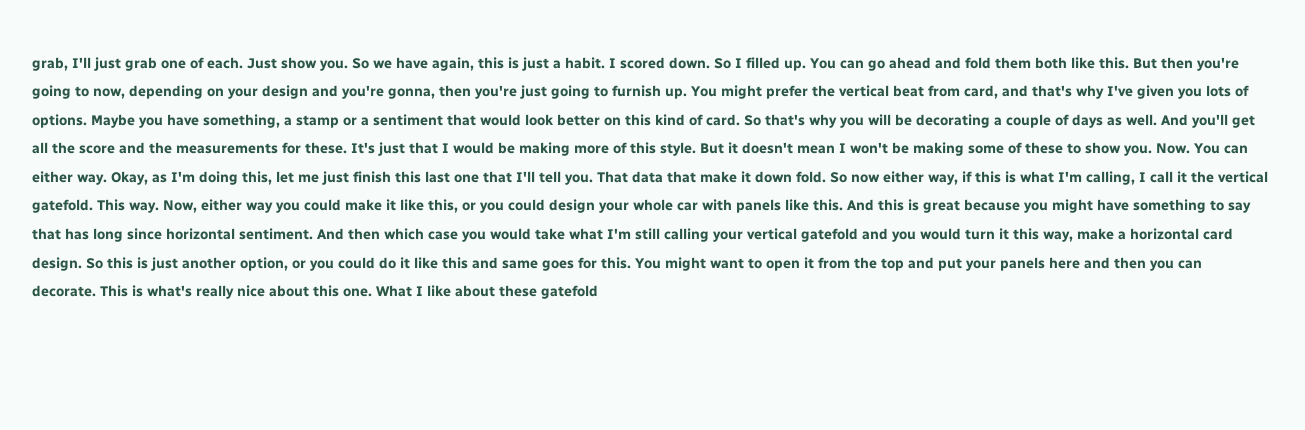grab, I'll just grab one of each. Just show you. So we have again, this is just a habit. I scored down. So I filled up. You can go ahead and fold them both like this. But then you're going to now, depending on your design and you're gonna, then you're just going to furnish up. You might prefer the vertical beat from card, and that's why I've given you lots of options. Maybe you have something, a stamp or a sentiment that would look better on this kind of card. So that's why you will be decorating a couple of days as well. And you'll get all the score and the measurements for these. It's just that I would be making more of this style. But it doesn't mean I won't be making some of these to show you. Now. You can either way. Okay, as I'm doing this, let me just finish this last one that I'll tell you. That data that make it down fold. So now either way, if this is what I'm calling, I call it the vertical gatefold. This way. Now, either way you could make it like this, or you could design your whole car with panels like this. And this is great because you might have something to say that has long since horizontal sentiment. And then which case you would take what I'm still calling your vertical gatefold and you would turn it this way, make a horizontal card design. So this is just another option, or you could do it like this and same goes for this. You might want to open it from the top and put your panels here and then you can decorate. This is what's really nice about this one. What I like about these gatefold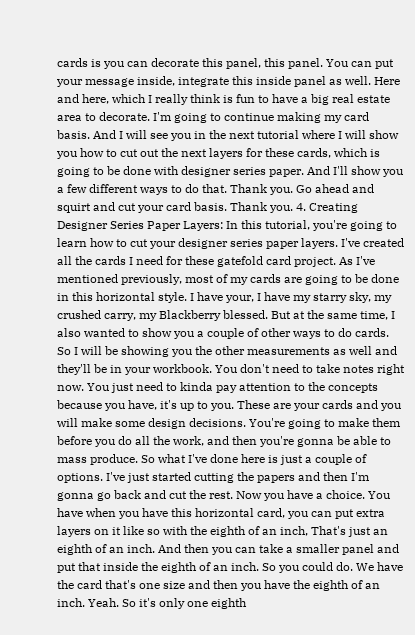cards is you can decorate this panel, this panel. You can put your message inside, integrate this inside panel as well. Here and here, which I really think is fun to have a big real estate area to decorate. I'm going to continue making my card basis. And I will see you in the next tutorial where I will show you how to cut out the next layers for these cards, which is going to be done with designer series paper. And I'll show you a few different ways to do that. Thank you. Go ahead and squirt and cut your card basis. Thank you. 4. Creating Designer Series Paper Layers: In this tutorial, you're going to learn how to cut your designer series paper layers. I've created all the cards I need for these gatefold card project. As I've mentioned previously, most of my cards are going to be done in this horizontal style. I have your, I have my starry sky, my crushed carry, my Blackberry blessed. But at the same time, I also wanted to show you a couple of other ways to do cards. So I will be showing you the other measurements as well and they'll be in your workbook. You don't need to take notes right now. You just need to kinda pay attention to the concepts because you have, it's up to you. These are your cards and you will make some design decisions. You're going to make them before you do all the work, and then you're gonna be able to mass produce. So what I've done here is just a couple of options. I've just started cutting the papers and then I'm gonna go back and cut the rest. Now you have a choice. You have when you have this horizontal card, you can put extra layers on it like so with the eighth of an inch, That's just an eighth of an inch. And then you can take a smaller panel and put that inside the eighth of an inch. So you could do. We have the card that's one size and then you have the eighth of an inch. Yeah. So it's only one eighth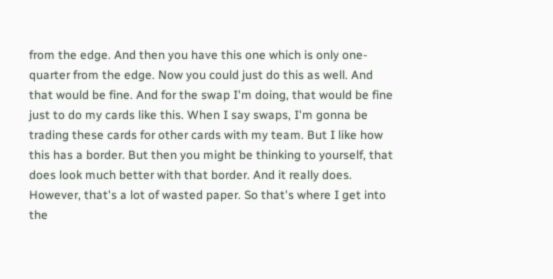from the edge. And then you have this one which is only one-quarter from the edge. Now you could just do this as well. And that would be fine. And for the swap I'm doing, that would be fine just to do my cards like this. When I say swaps, I'm gonna be trading these cards for other cards with my team. But I like how this has a border. But then you might be thinking to yourself, that does look much better with that border. And it really does. However, that's a lot of wasted paper. So that's where I get into the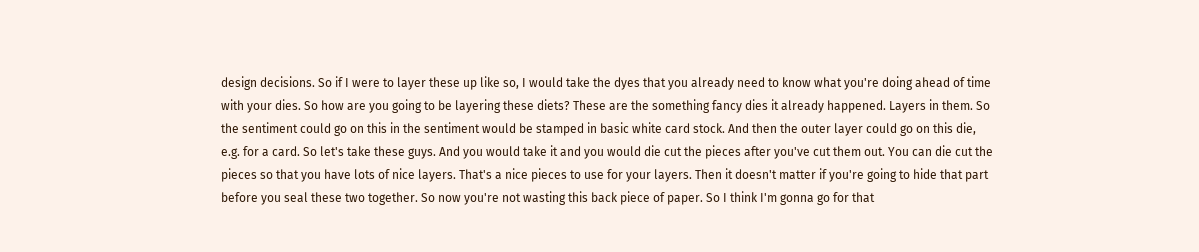design decisions. So if I were to layer these up like so, I would take the dyes that you already need to know what you're doing ahead of time with your dies. So how are you going to be layering these diets? These are the something fancy dies it already happened. Layers in them. So the sentiment could go on this in the sentiment would be stamped in basic white card stock. And then the outer layer could go on this die, e.g. for a card. So let's take these guys. And you would take it and you would die cut the pieces after you've cut them out. You can die cut the pieces so that you have lots of nice layers. That's a nice pieces to use for your layers. Then it doesn't matter if you're going to hide that part before you seal these two together. So now you're not wasting this back piece of paper. So I think I'm gonna go for that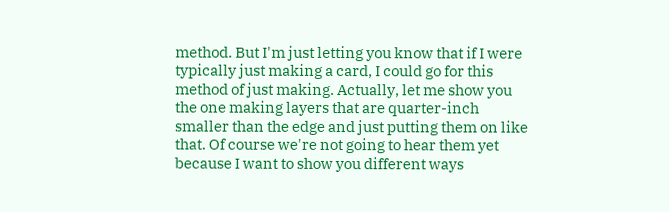method. But I'm just letting you know that if I were typically just making a card, I could go for this method of just making. Actually, let me show you the one making layers that are quarter-inch smaller than the edge and just putting them on like that. Of course we're not going to hear them yet because I want to show you different ways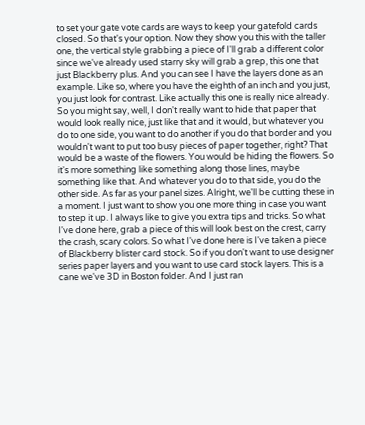to set your gate vote cards are ways to keep your gatefold cards closed. So that's your option. Now they show you this with the taller one, the vertical style grabbing a piece of I'll grab a different color since we've already used starry sky will grab a grep, this one that just Blackberry plus. And you can see I have the layers done as an example. Like so, where you have the eighth of an inch and you just, you just look for contrast. Like actually this one is really nice already. So you might say, well, I don't really want to hide that paper that would look really nice, just like that and it would, but whatever you do to one side, you want to do another if you do that border and you wouldn't want to put too busy pieces of paper together, right? That would be a waste of the flowers. You would be hiding the flowers. So it's more something like something along those lines, maybe something like that. And whatever you do to that side, you do the other side. As far as your panel sizes. Alright, we'll be cutting these in a moment. I just want to show you one more thing in case you want to step it up. I always like to give you extra tips and tricks. So what I've done here, grab a piece of this will look best on the crest, carry the crash, scary colors. So what I've done here is I've taken a piece of Blackberry blister card stock. So if you don't want to use designer series paper layers and you want to use card stock layers. This is a cane we've 3D in Boston folder. And I just ran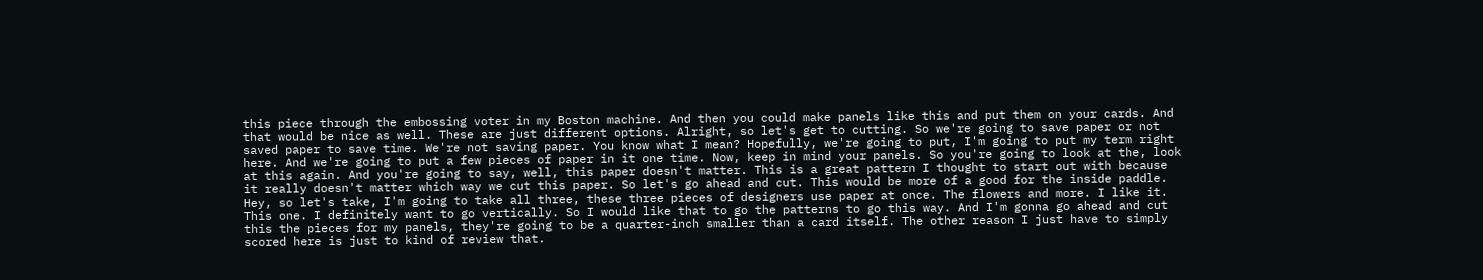this piece through the embossing voter in my Boston machine. And then you could make panels like this and put them on your cards. And that would be nice as well. These are just different options. Alright, so let's get to cutting. So we're going to save paper or not saved paper to save time. We're not saving paper. You know what I mean? Hopefully, we're going to put, I'm going to put my term right here. And we're going to put a few pieces of paper in it one time. Now, keep in mind your panels. So you're going to look at the, look at this again. And you're going to say, well, this paper doesn't matter. This is a great pattern I thought to start out with because it really doesn't matter which way we cut this paper. So let's go ahead and cut. This would be more of a good for the inside paddle. Hey, so let's take, I'm going to take all three, these three pieces of designers use paper at once. The flowers and more. I like it. This one. I definitely want to go vertically. So I would like that to go the patterns to go this way. And I'm gonna go ahead and cut this the pieces for my panels, they're going to be a quarter-inch smaller than a card itself. The other reason I just have to simply scored here is just to kind of review that.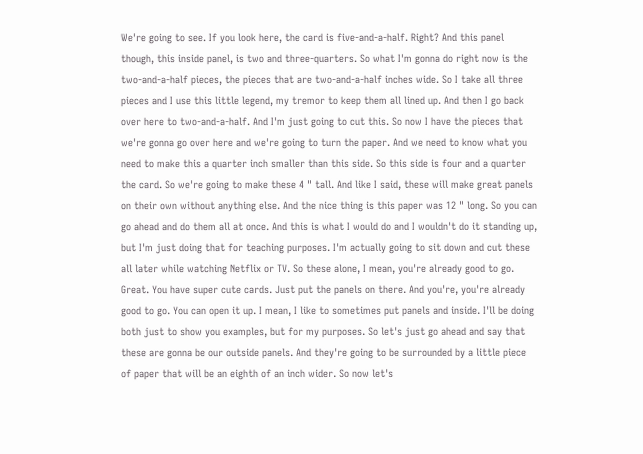We're going to see. If you look here, the card is five-and-a-half. Right? And this panel though, this inside panel, is two and three-quarters. So what I'm gonna do right now is the two-and-a-half pieces, the pieces that are two-and-a-half inches wide. So I take all three pieces and I use this little legend, my tremor to keep them all lined up. And then I go back over here to two-and-a-half. And I'm just going to cut this. So now I have the pieces that we're gonna go over here and we're going to turn the paper. And we need to know what you need to make this a quarter inch smaller than this side. So this side is four and a quarter the card. So we're going to make these 4 " tall. And like I said, these will make great panels on their own without anything else. And the nice thing is this paper was 12 " long. So you can go ahead and do them all at once. And this is what I would do and I wouldn't do it standing up, but I'm just doing that for teaching purposes. I'm actually going to sit down and cut these all later while watching Netflix or TV. So these alone, I mean, you're already good to go. Great. You have super cute cards. Just put the panels on there. And you're, you're already good to go. You can open it up. I mean, I like to sometimes put panels and inside. I'll be doing both just to show you examples, but for my purposes. So let's just go ahead and say that these are gonna be our outside panels. And they're going to be surrounded by a little piece of paper that will be an eighth of an inch wider. So now let's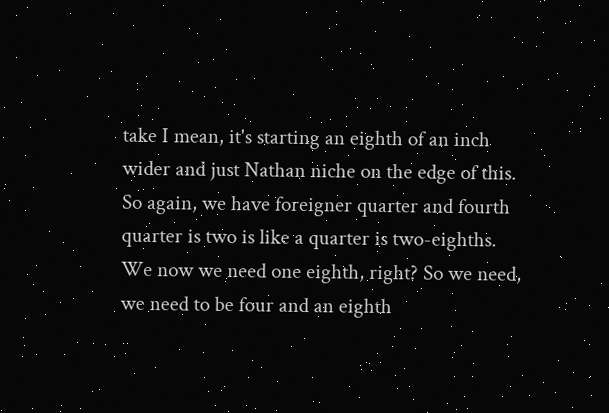take I mean, it's starting an eighth of an inch wider and just Nathan niche on the edge of this. So again, we have foreigner quarter and fourth quarter is two is like a quarter is two-eighths. We now we need one eighth, right? So we need, we need to be four and an eighth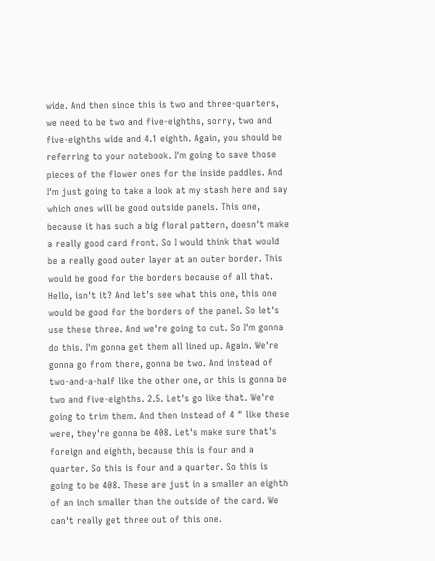wide. And then since this is two and three-quarters, we need to be two and five-eighths, sorry, two and five-eighths wide and 4.1 eighth. Again, you should be referring to your notebook. I'm going to save those pieces of the flower ones for the inside paddles. And I'm just going to take a look at my stash here and say which ones will be good outside panels. This one, because it has such a big floral pattern, doesn't make a really good card front. So I would think that would be a really good outer layer at an outer border. This would be good for the borders because of all that. Hello, isn't it? And let's see what this one, this one would be good for the borders of the panel. So let's use these three. And we're going to cut. So I'm gonna do this. I'm gonna get them all lined up. Again. We're gonna go from there, gonna be two. And instead of two-and-a-half like the other one, or this is gonna be two and five-eighths. 2.5. Let's go like that. We're going to trim them. And then instead of 4 " like these were, they're gonna be 408. Let's make sure that's foreign and eighth, because this is four and a quarter. So this is four and a quarter. So this is going to be 408. These are just in a smaller an eighth of an inch smaller than the outside of the card. We can't really get three out of this one.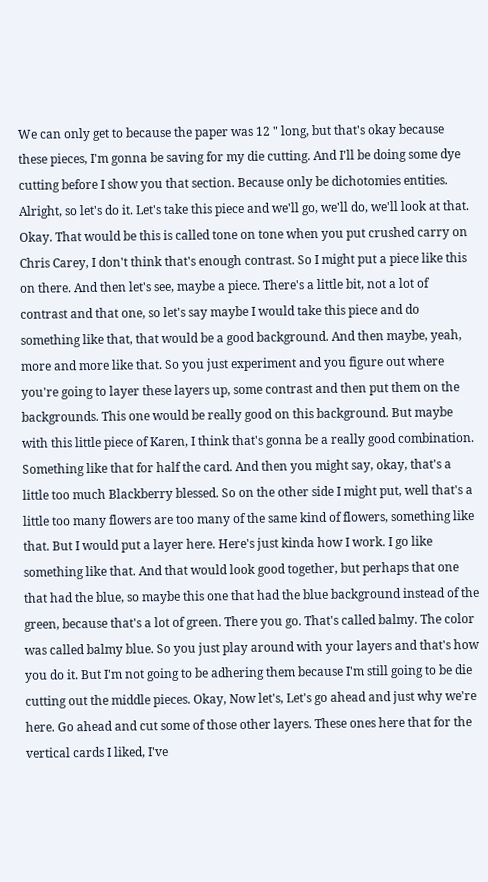We can only get to because the paper was 12 " long, but that's okay because these pieces, I'm gonna be saving for my die cutting. And I'll be doing some dye cutting before I show you that section. Because only be dichotomies entities. Alright, so let's do it. Let's take this piece and we'll go, we'll do, we'll look at that. Okay. That would be this is called tone on tone when you put crushed carry on Chris Carey, I don't think that's enough contrast. So I might put a piece like this on there. And then let's see, maybe a piece. There's a little bit, not a lot of contrast and that one, so let's say maybe I would take this piece and do something like that, that would be a good background. And then maybe, yeah, more and more like that. So you just experiment and you figure out where you're going to layer these layers up, some contrast and then put them on the backgrounds. This one would be really good on this background. But maybe with this little piece of Karen, I think that's gonna be a really good combination. Something like that for half the card. And then you might say, okay, that's a little too much Blackberry blessed. So on the other side I might put, well that's a little too many flowers are too many of the same kind of flowers, something like that. But I would put a layer here. Here's just kinda how I work. I go like something like that. And that would look good together, but perhaps that one that had the blue, so maybe this one that had the blue background instead of the green, because that's a lot of green. There you go. That's called balmy. The color was called balmy blue. So you just play around with your layers and that's how you do it. But I'm not going to be adhering them because I'm still going to be die cutting out the middle pieces. Okay, Now let's, Let's go ahead and just why we're here. Go ahead and cut some of those other layers. These ones here that for the vertical cards I liked, I've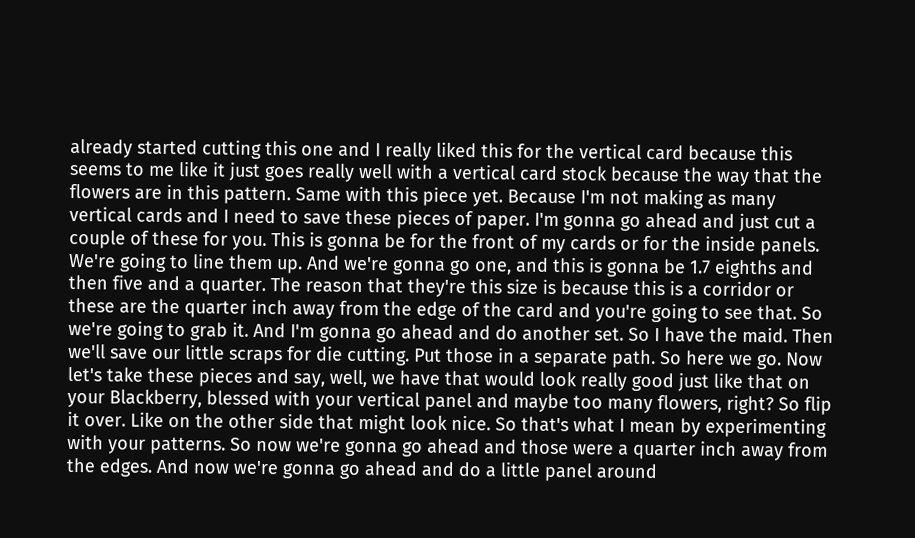already started cutting this one and I really liked this for the vertical card because this seems to me like it just goes really well with a vertical card stock because the way that the flowers are in this pattern. Same with this piece yet. Because I'm not making as many vertical cards and I need to save these pieces of paper. I'm gonna go ahead and just cut a couple of these for you. This is gonna be for the front of my cards or for the inside panels. We're going to line them up. And we're gonna go one, and this is gonna be 1.7 eighths and then five and a quarter. The reason that they're this size is because this is a corridor or these are the quarter inch away from the edge of the card and you're going to see that. So we're going to grab it. And I'm gonna go ahead and do another set. So I have the maid. Then we'll save our little scraps for die cutting. Put those in a separate path. So here we go. Now let's take these pieces and say, well, we have that would look really good just like that on your Blackberry, blessed with your vertical panel and maybe too many flowers, right? So flip it over. Like on the other side that might look nice. So that's what I mean by experimenting with your patterns. So now we're gonna go ahead and those were a quarter inch away from the edges. And now we're gonna go ahead and do a little panel around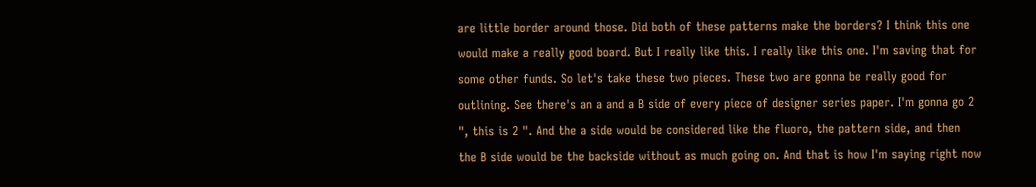are little border around those. Did both of these patterns make the borders? I think this one would make a really good board. But I really like this. I really like this one. I'm saving that for some other funds. So let's take these two pieces. These two are gonna be really good for outlining. See there's an a and a B side of every piece of designer series paper. I'm gonna go 2 ", this is 2 ". And the a side would be considered like the fluoro, the pattern side, and then the B side would be the backside without as much going on. And that is how I'm saying right now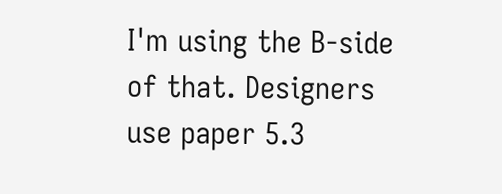I'm using the B-side of that. Designers use paper 5.3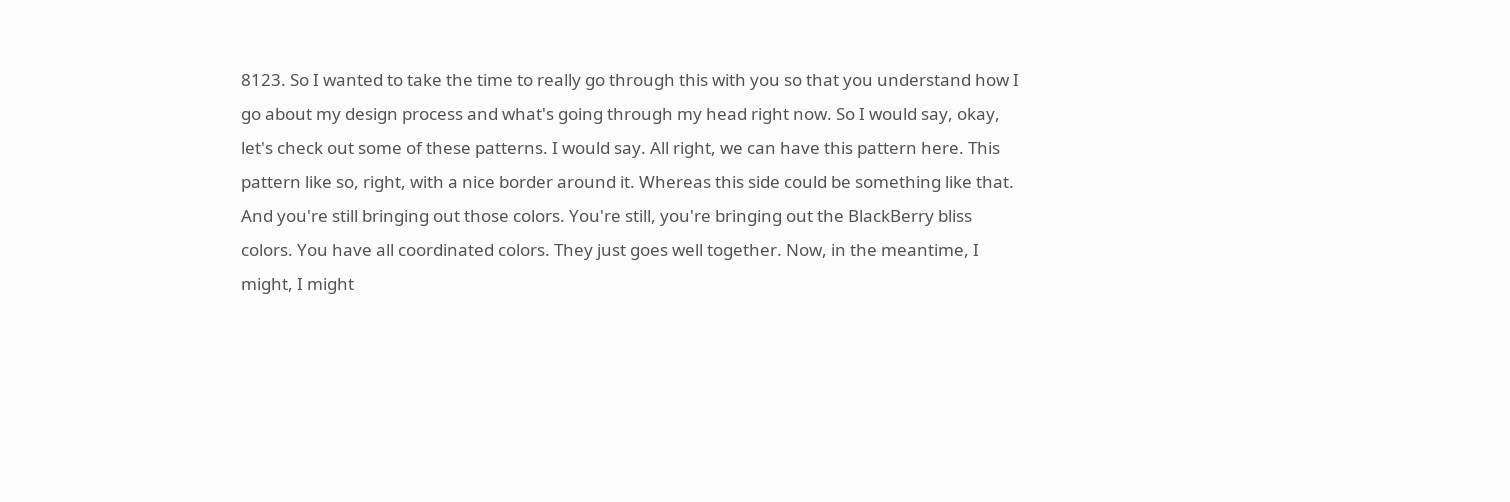8123. So I wanted to take the time to really go through this with you so that you understand how I go about my design process and what's going through my head right now. So I would say, okay, let's check out some of these patterns. I would say. All right, we can have this pattern here. This pattern like so, right, with a nice border around it. Whereas this side could be something like that. And you're still bringing out those colors. You're still, you're bringing out the BlackBerry bliss colors. You have all coordinated colors. They just goes well together. Now, in the meantime, I might, I might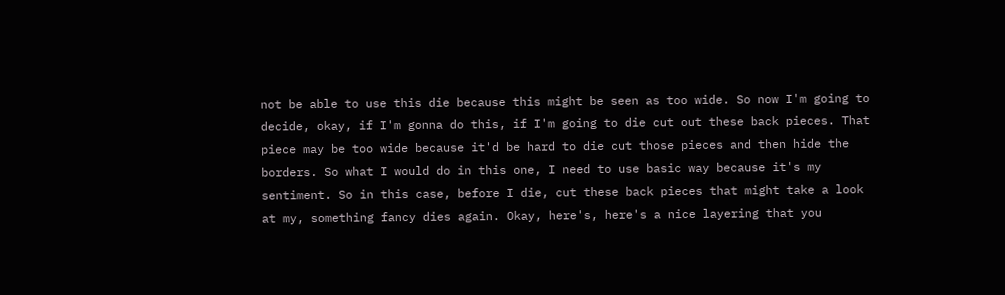not be able to use this die because this might be seen as too wide. So now I'm going to decide, okay, if I'm gonna do this, if I'm going to die cut out these back pieces. That piece may be too wide because it'd be hard to die cut those pieces and then hide the borders. So what I would do in this one, I need to use basic way because it's my sentiment. So in this case, before I die, cut these back pieces that might take a look at my, something fancy dies again. Okay, here's, here's a nice layering that you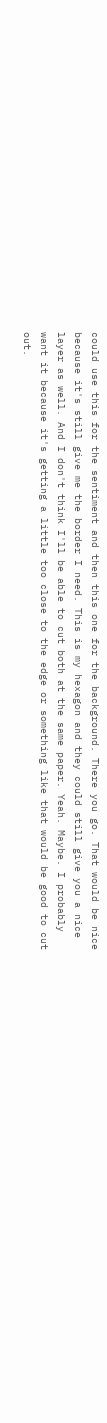could use this for the sentiment and then this one for the background. There you go. That would be nice because it's still give me the border I need. This is my hexagon and they could still give you a nice layer as well. And I don't think I'll be able to cut both at the same paper. Yeah. Maybe. I probably want it because it's getting a little too close to the edge or something like that would be good to cut out.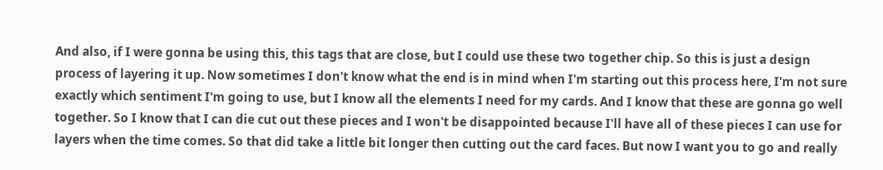And also, if I were gonna be using this, this tags that are close, but I could use these two together chip. So this is just a design process of layering it up. Now sometimes I don't know what the end is in mind when I'm starting out this process here, I'm not sure exactly which sentiment I'm going to use, but I know all the elements I need for my cards. And I know that these are gonna go well together. So I know that I can die cut out these pieces and I won't be disappointed because I'll have all of these pieces I can use for layers when the time comes. So that did take a little bit longer then cutting out the card faces. But now I want you to go and really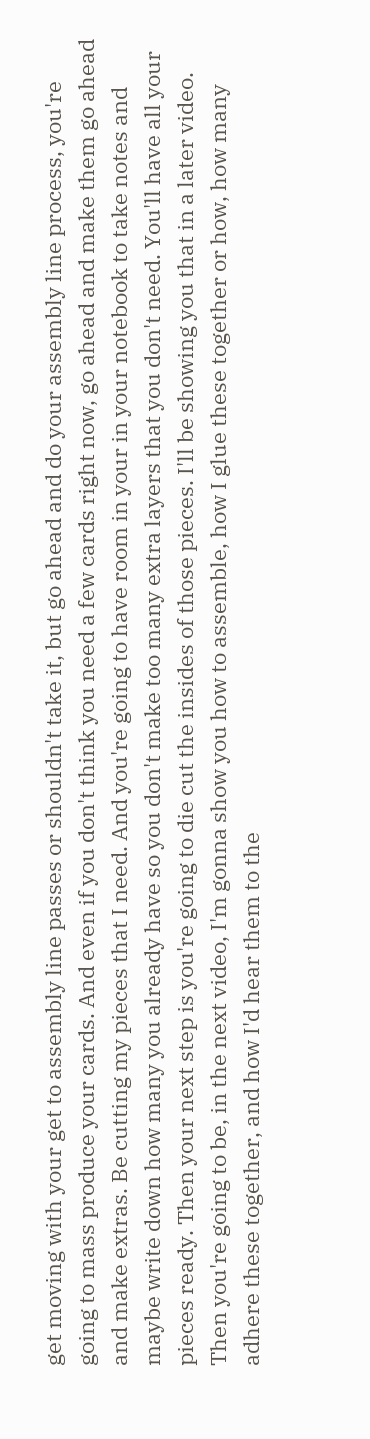get moving with your get to assembly line passes or shouldn't take it, but go ahead and do your assembly line process, you're going to mass produce your cards. And even if you don't think you need a few cards right now, go ahead and make them go ahead and make extras. Be cutting my pieces that I need. And you're going to have room in your in your notebook to take notes and maybe write down how many you already have so you don't make too many extra layers that you don't need. You'll have all your pieces ready. Then your next step is you're going to die cut the insides of those pieces. I'll be showing you that in a later video. Then you're going to be, in the next video, I'm gonna show you how to assemble, how I glue these together or how, how many adhere these together, and how I'd hear them to the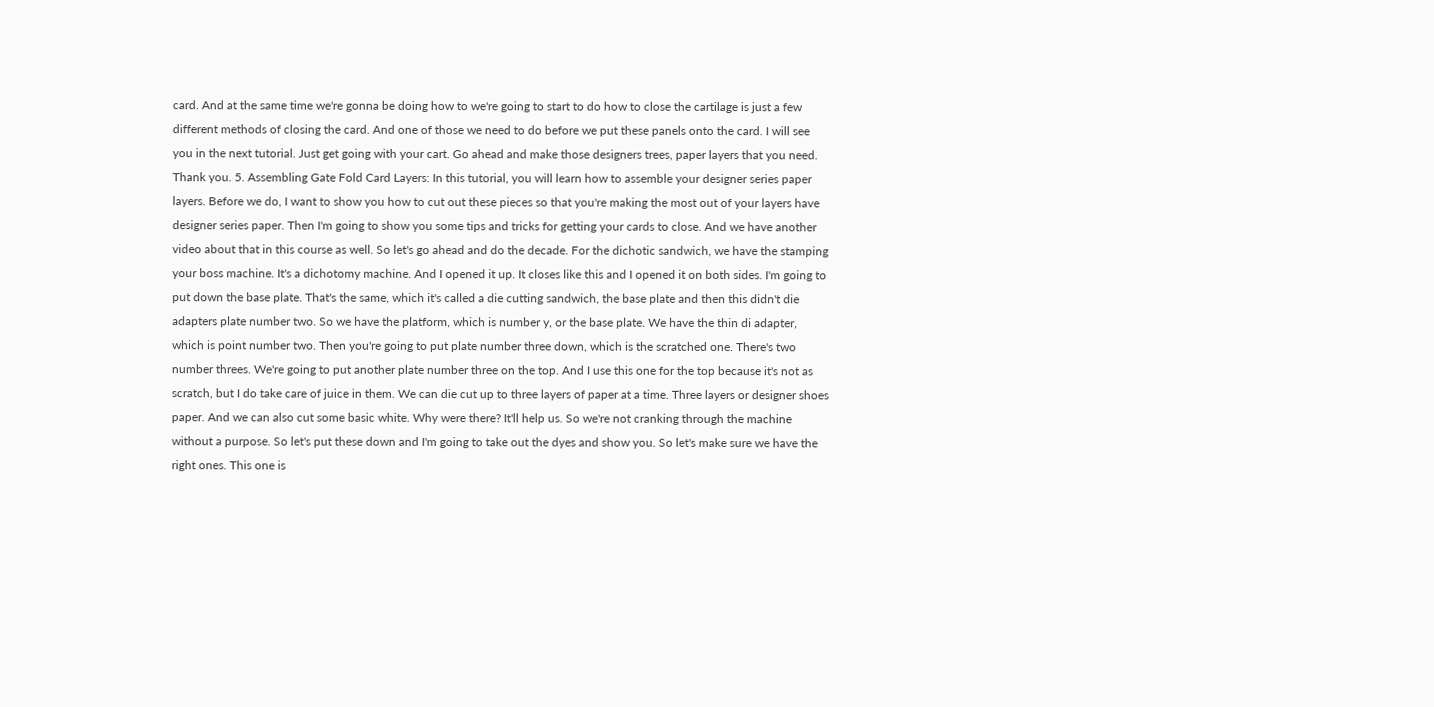card. And at the same time we're gonna be doing how to we're going to start to do how to close the cartilage is just a few different methods of closing the card. And one of those we need to do before we put these panels onto the card. I will see you in the next tutorial. Just get going with your cart. Go ahead and make those designers trees, paper layers that you need. Thank you. 5. Assembling Gate Fold Card Layers: In this tutorial, you will learn how to assemble your designer series paper layers. Before we do, I want to show you how to cut out these pieces so that you're making the most out of your layers have designer series paper. Then I'm going to show you some tips and tricks for getting your cards to close. And we have another video about that in this course as well. So let's go ahead and do the decade. For the dichotic sandwich, we have the stamping your boss machine. It's a dichotomy machine. And I opened it up. It closes like this and I opened it on both sides. I'm going to put down the base plate. That's the same, which it's called a die cutting sandwich, the base plate and then this didn't die adapters plate number two. So we have the platform, which is number y, or the base plate. We have the thin di adapter, which is point number two. Then you're going to put plate number three down, which is the scratched one. There's two number threes. We're going to put another plate number three on the top. And I use this one for the top because it's not as scratch, but I do take care of juice in them. We can die cut up to three layers of paper at a time. Three layers or designer shoes paper. And we can also cut some basic white. Why were there? It'll help us. So we're not cranking through the machine without a purpose. So let's put these down and I'm going to take out the dyes and show you. So let's make sure we have the right ones. This one is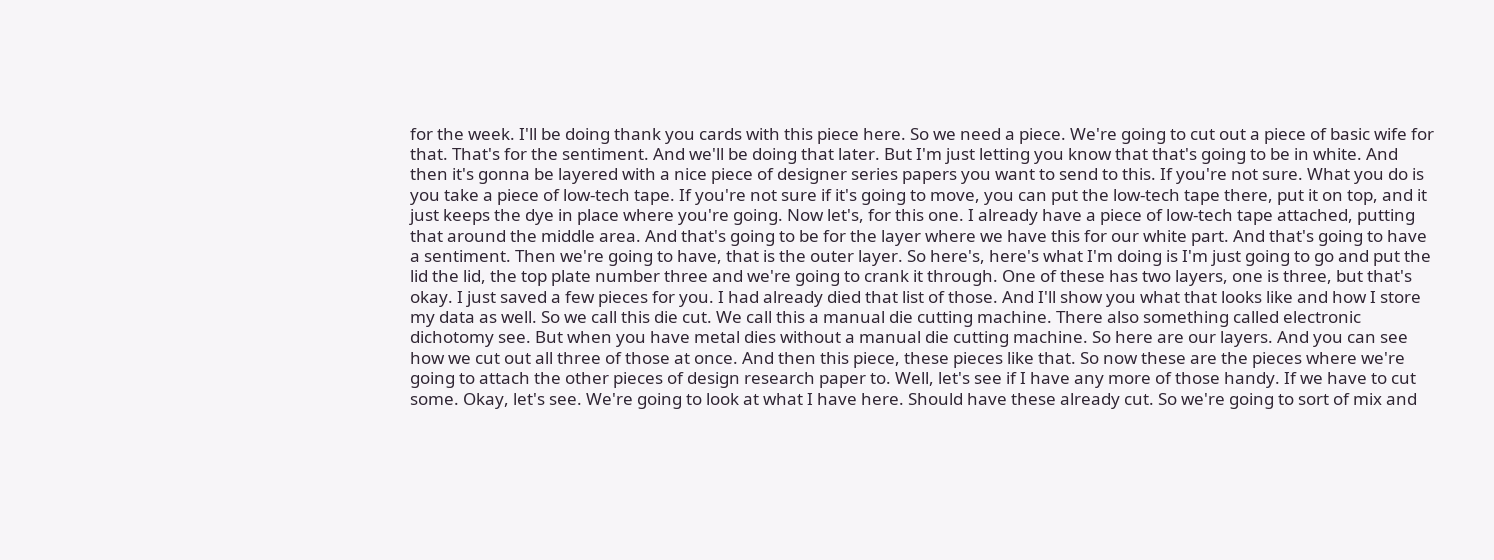for the week. I'll be doing thank you cards with this piece here. So we need a piece. We're going to cut out a piece of basic wife for that. That's for the sentiment. And we'll be doing that later. But I'm just letting you know that that's going to be in white. And then it's gonna be layered with a nice piece of designer series papers you want to send to this. If you're not sure. What you do is you take a piece of low-tech tape. If you're not sure if it's going to move, you can put the low-tech tape there, put it on top, and it just keeps the dye in place where you're going. Now let's, for this one. I already have a piece of low-tech tape attached, putting that around the middle area. And that's going to be for the layer where we have this for our white part. And that's going to have a sentiment. Then we're going to have, that is the outer layer. So here's, here's what I'm doing is I'm just going to go and put the lid the lid, the top plate number three and we're going to crank it through. One of these has two layers, one is three, but that's okay. I just saved a few pieces for you. I had already died that list of those. And I'll show you what that looks like and how I store my data as well. So we call this die cut. We call this a manual die cutting machine. There also something called electronic dichotomy see. But when you have metal dies without a manual die cutting machine. So here are our layers. And you can see how we cut out all three of those at once. And then this piece, these pieces like that. So now these are the pieces where we're going to attach the other pieces of design research paper to. Well, let's see if I have any more of those handy. If we have to cut some. Okay, let's see. We're going to look at what I have here. Should have these already cut. So we're going to sort of mix and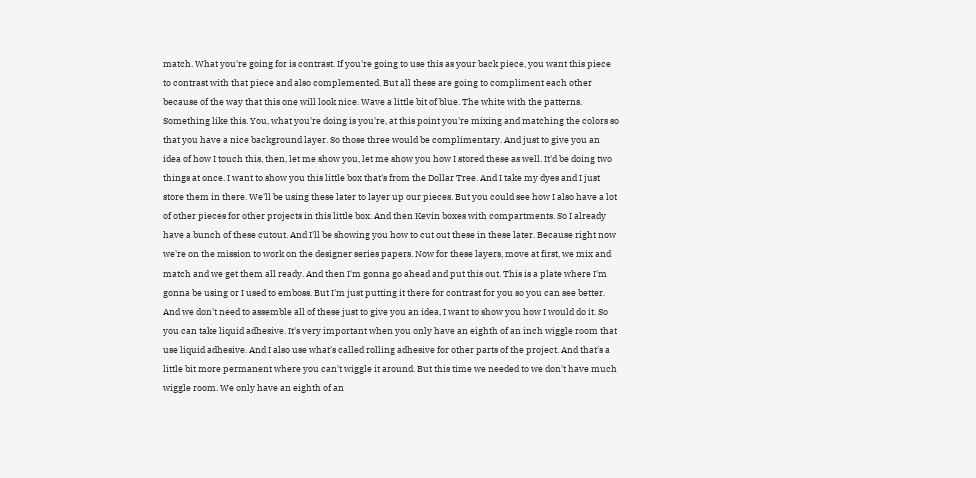match. What you're going for is contrast. If you're going to use this as your back piece, you want this piece to contrast with that piece and also complemented. But all these are going to compliment each other because of the way that this one will look nice. Wave a little bit of blue. The white with the patterns. Something like this. You, what you're doing is you're, at this point you're mixing and matching the colors so that you have a nice background layer. So those three would be complimentary. And just to give you an idea of how I touch this, then, let me show you, let me show you how I stored these as well. It'd be doing two things at once. I want to show you this little box that's from the Dollar Tree. And I take my dyes and I just store them in there. We'll be using these later to layer up our pieces. But you could see how I also have a lot of other pieces for other projects in this little box. And then Kevin boxes with compartments. So I already have a bunch of these cutout. And I'll be showing you how to cut out these in these later. Because right now we're on the mission to work on the designer series papers. Now for these layers, move at first, we mix and match and we get them all ready. And then I'm gonna go ahead and put this out. This is a plate where I'm gonna be using or I used to emboss. But I'm just putting it there for contrast for you so you can see better. And we don't need to assemble all of these just to give you an idea, I want to show you how I would do it. So you can take liquid adhesive. It's very important when you only have an eighth of an inch wiggle room that use liquid adhesive. And I also use what's called rolling adhesive for other parts of the project. And that's a little bit more permanent where you can't wiggle it around. But this time we needed to we don't have much wiggle room. We only have an eighth of an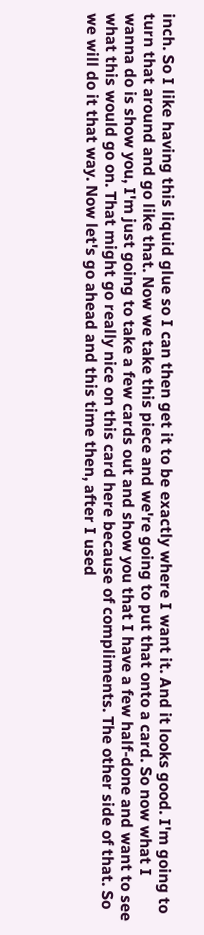inch. So I like having this liquid glue so I can then get it to be exactly where I want it. And it looks good. I'm going to turn that around and go like that. Now we take this piece and we're going to put that onto a card. So now what I wanna do is show you, I'm just going to take a few cards out and show you that I have a few half-done and want to see what this would go on. That might go really nice on this card here because of compliments. The other side of that. So we will do it that way. Now let's go ahead and this time then, after I used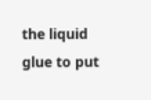the liquid glue to put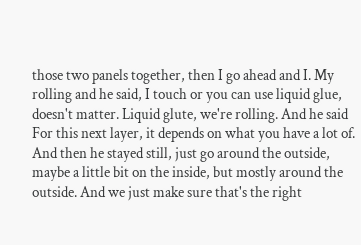those two panels together, then I go ahead and I. My rolling and he said, I touch or you can use liquid glue, doesn't matter. Liquid glute, we're rolling. And he said For this next layer, it depends on what you have a lot of. And then he stayed still, just go around the outside, maybe a little bit on the inside, but mostly around the outside. And we just make sure that's the right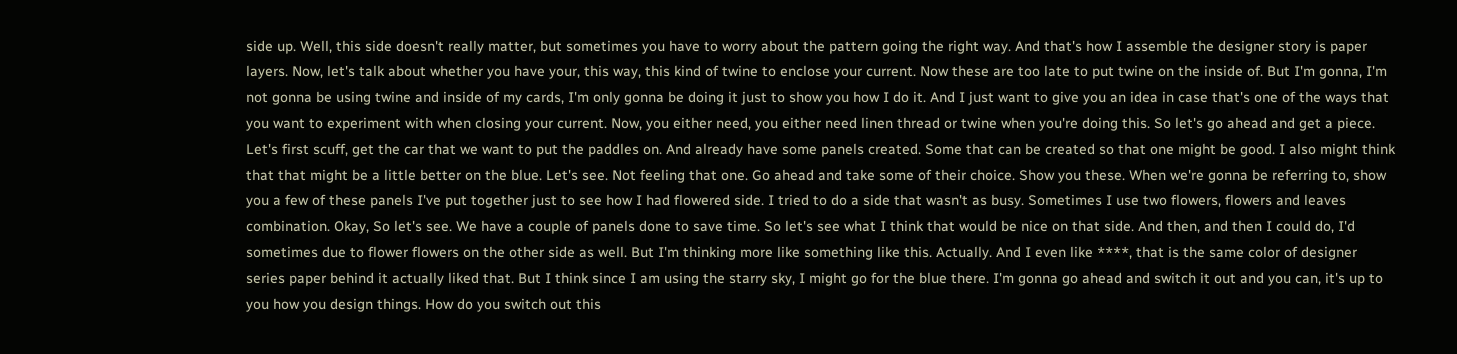side up. Well, this side doesn't really matter, but sometimes you have to worry about the pattern going the right way. And that's how I assemble the designer story is paper layers. Now, let's talk about whether you have your, this way, this kind of twine to enclose your current. Now these are too late to put twine on the inside of. But I'm gonna, I'm not gonna be using twine and inside of my cards, I'm only gonna be doing it just to show you how I do it. And I just want to give you an idea in case that's one of the ways that you want to experiment with when closing your current. Now, you either need, you either need linen thread or twine when you're doing this. So let's go ahead and get a piece. Let's first scuff, get the car that we want to put the paddles on. And already have some panels created. Some that can be created so that one might be good. I also might think that that might be a little better on the blue. Let's see. Not feeling that one. Go ahead and take some of their choice. Show you these. When we're gonna be referring to, show you a few of these panels I've put together just to see how I had flowered side. I tried to do a side that wasn't as busy. Sometimes I use two flowers, flowers and leaves combination. Okay, So let's see. We have a couple of panels done to save time. So let's see what I think that would be nice on that side. And then, and then I could do, I'd sometimes due to flower flowers on the other side as well. But I'm thinking more like something like this. Actually. And I even like ****, that is the same color of designer series paper behind it actually liked that. But I think since I am using the starry sky, I might go for the blue there. I'm gonna go ahead and switch it out and you can, it's up to you how you design things. How do you switch out this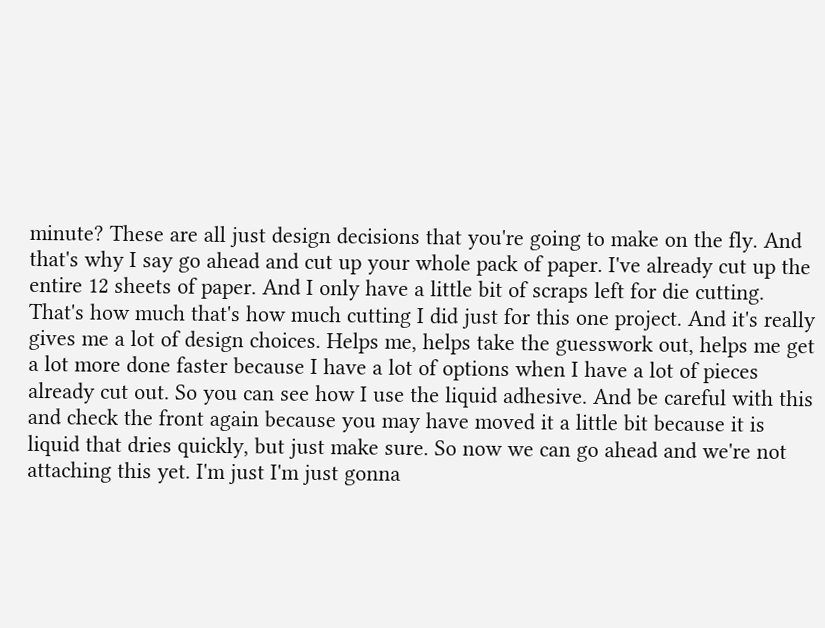minute? These are all just design decisions that you're going to make on the fly. And that's why I say go ahead and cut up your whole pack of paper. I've already cut up the entire 12 sheets of paper. And I only have a little bit of scraps left for die cutting. That's how much that's how much cutting I did just for this one project. And it's really gives me a lot of design choices. Helps me, helps take the guesswork out, helps me get a lot more done faster because I have a lot of options when I have a lot of pieces already cut out. So you can see how I use the liquid adhesive. And be careful with this and check the front again because you may have moved it a little bit because it is liquid that dries quickly, but just make sure. So now we can go ahead and we're not attaching this yet. I'm just I'm just gonna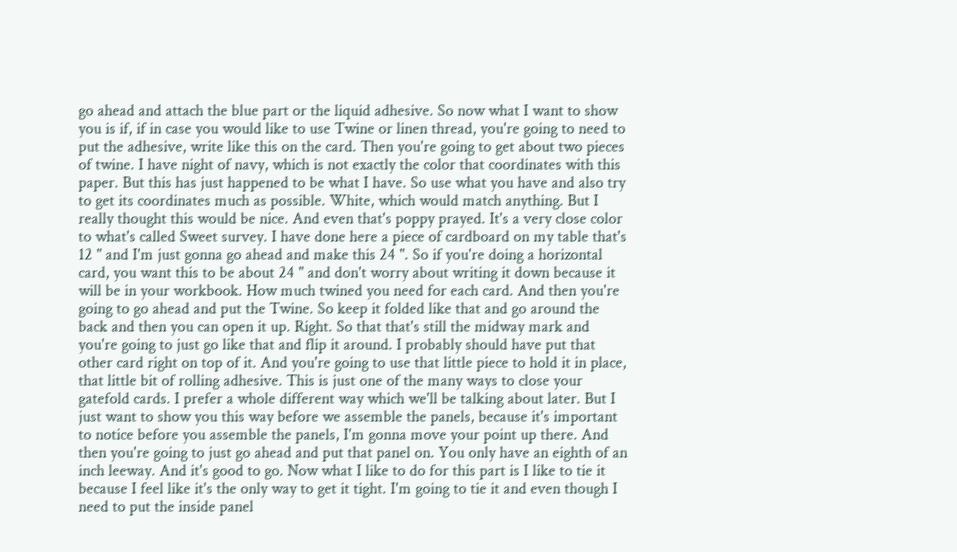go ahead and attach the blue part or the liquid adhesive. So now what I want to show you is if, if in case you would like to use Twine or linen thread, you're going to need to put the adhesive, write like this on the card. Then you're going to get about two pieces of twine. I have night of navy, which is not exactly the color that coordinates with this paper. But this has just happened to be what I have. So use what you have and also try to get its coordinates much as possible. White, which would match anything. But I really thought this would be nice. And even that's poppy prayed. It's a very close color to what's called Sweet survey. I have done here a piece of cardboard on my table that's 12 " and I'm just gonna go ahead and make this 24 ". So if you're doing a horizontal card, you want this to be about 24 " and don't worry about writing it down because it will be in your workbook. How much twined you need for each card. And then you're going to go ahead and put the Twine. So keep it folded like that and go around the back and then you can open it up. Right. So that that's still the midway mark and you're going to just go like that and flip it around. I probably should have put that other card right on top of it. And you're going to use that little piece to hold it in place, that little bit of rolling adhesive. This is just one of the many ways to close your gatefold cards. I prefer a whole different way which we'll be talking about later. But I just want to show you this way before we assemble the panels, because it's important to notice before you assemble the panels, I'm gonna move your point up there. And then you're going to just go ahead and put that panel on. You only have an eighth of an inch leeway. And it's good to go. Now what I like to do for this part is I like to tie it because I feel like it's the only way to get it tight. I'm going to tie it and even though I need to put the inside panel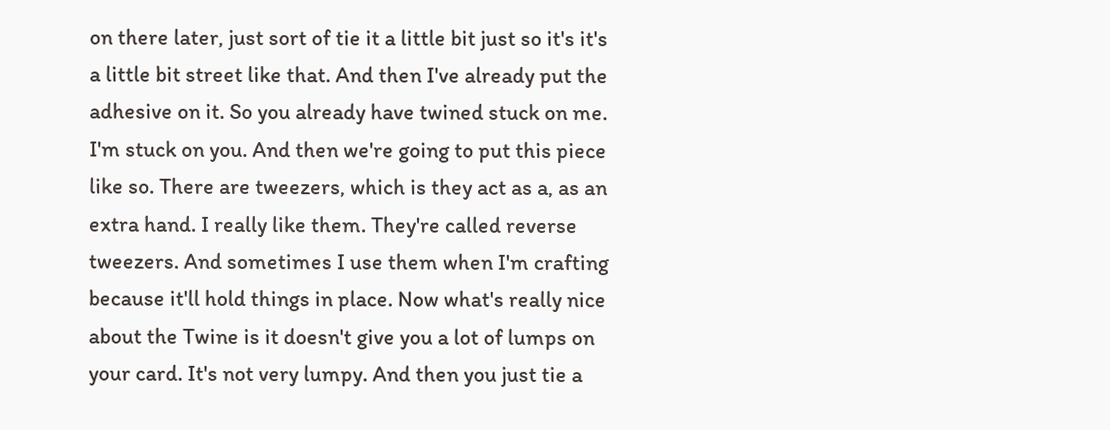on there later, just sort of tie it a little bit just so it's it's a little bit street like that. And then I've already put the adhesive on it. So you already have twined stuck on me. I'm stuck on you. And then we're going to put this piece like so. There are tweezers, which is they act as a, as an extra hand. I really like them. They're called reverse tweezers. And sometimes I use them when I'm crafting because it'll hold things in place. Now what's really nice about the Twine is it doesn't give you a lot of lumps on your card. It's not very lumpy. And then you just tie a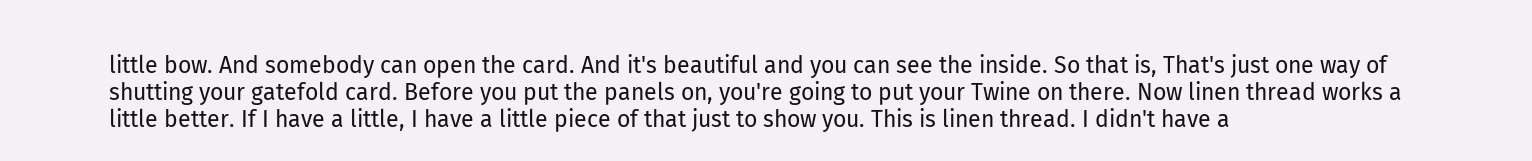little bow. And somebody can open the card. And it's beautiful and you can see the inside. So that is, That's just one way of shutting your gatefold card. Before you put the panels on, you're going to put your Twine on there. Now linen thread works a little better. If I have a little, I have a little piece of that just to show you. This is linen thread. I didn't have a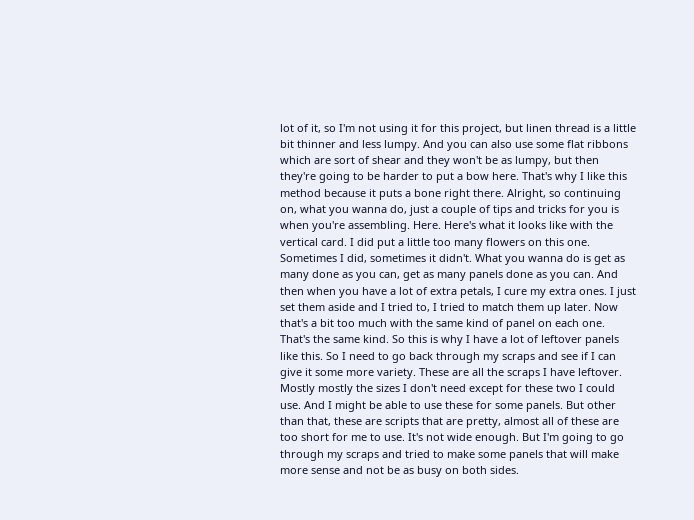lot of it, so I'm not using it for this project, but linen thread is a little bit thinner and less lumpy. And you can also use some flat ribbons which are sort of shear and they won't be as lumpy, but then they're going to be harder to put a bow here. That's why I like this method because it puts a bone right there. Alright, so continuing on, what you wanna do, just a couple of tips and tricks for you is when you're assembling. Here. Here's what it looks like with the vertical card. I did put a little too many flowers on this one. Sometimes I did, sometimes it didn't. What you wanna do is get as many done as you can, get as many panels done as you can. And then when you have a lot of extra petals, I cure my extra ones. I just set them aside and I tried to, I tried to match them up later. Now that's a bit too much with the same kind of panel on each one. That's the same kind. So this is why I have a lot of leftover panels like this. So I need to go back through my scraps and see if I can give it some more variety. These are all the scraps I have leftover. Mostly mostly the sizes I don't need except for these two I could use. And I might be able to use these for some panels. But other than that, these are scripts that are pretty, almost all of these are too short for me to use. It's not wide enough. But I'm going to go through my scraps and tried to make some panels that will make more sense and not be as busy on both sides.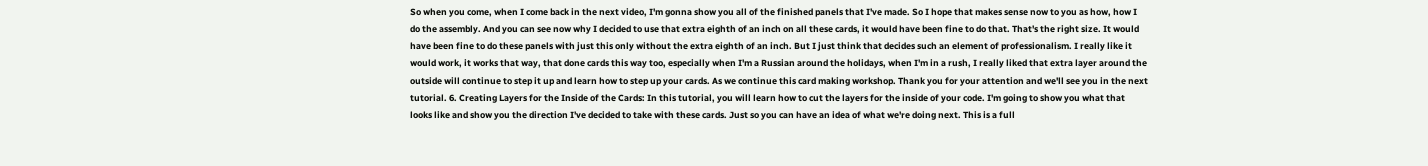So when you come, when I come back in the next video, I'm gonna show you all of the finished panels that I've made. So I hope that makes sense now to you as how, how I do the assembly. And you can see now why I decided to use that extra eighth of an inch on all these cards, it would have been fine to do that. That's the right size. It would have been fine to do these panels with just this only without the extra eighth of an inch. But I just think that decides such an element of professionalism. I really like it would work, it works that way, that done cards this way too, especially when I'm a Russian around the holidays, when I'm in a rush, I really liked that extra layer around the outside will continue to step it up and learn how to step up your cards. As we continue this card making workshop. Thank you for your attention and we'll see you in the next tutorial. 6. Creating Layers for the Inside of the Cards: In this tutorial, you will learn how to cut the layers for the inside of your code. I'm going to show you what that looks like and show you the direction I've decided to take with these cards. Just so you can have an idea of what we're doing next. This is a full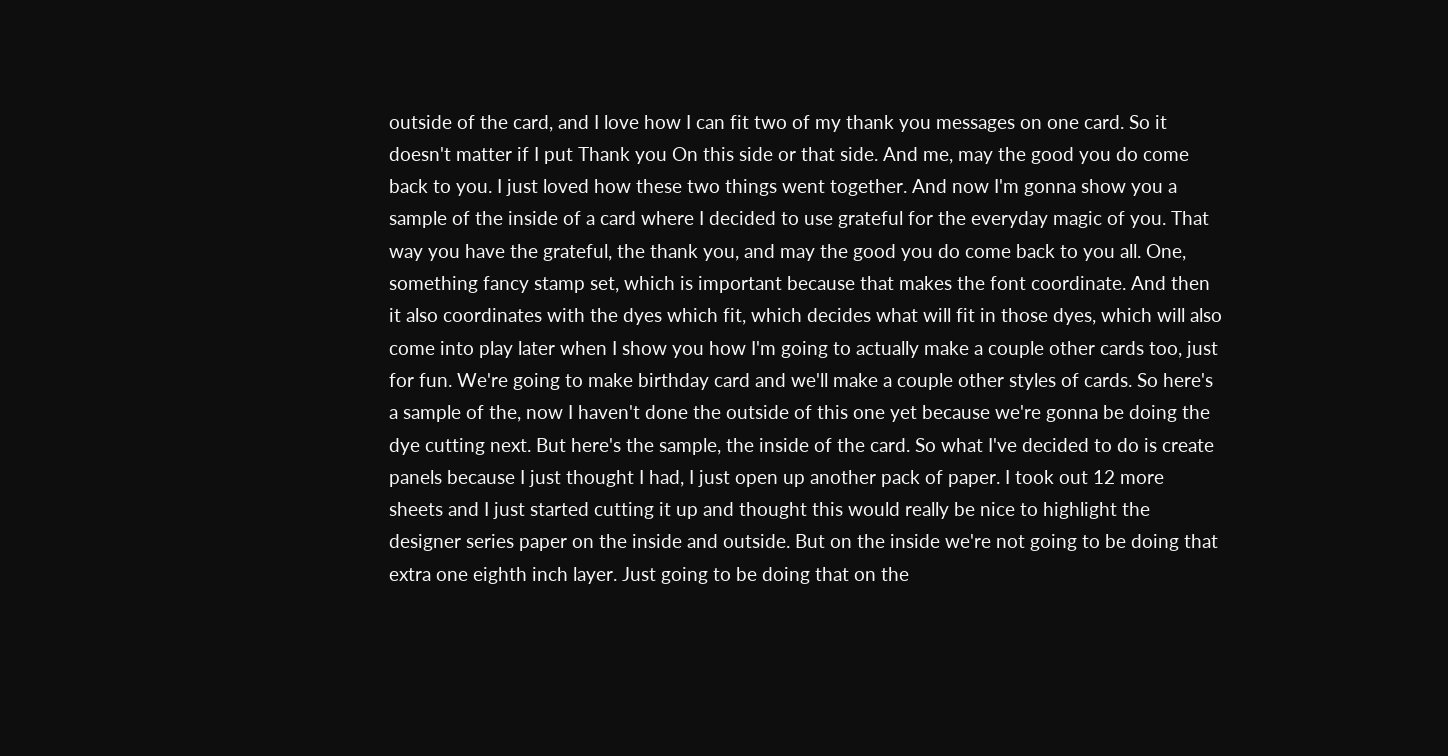outside of the card, and I love how I can fit two of my thank you messages on one card. So it doesn't matter if I put Thank you On this side or that side. And me, may the good you do come back to you. I just loved how these two things went together. And now I'm gonna show you a sample of the inside of a card where I decided to use grateful for the everyday magic of you. That way you have the grateful, the thank you, and may the good you do come back to you all. One, something fancy stamp set, which is important because that makes the font coordinate. And then it also coordinates with the dyes which fit, which decides what will fit in those dyes, which will also come into play later when I show you how I'm going to actually make a couple other cards too, just for fun. We're going to make birthday card and we'll make a couple other styles of cards. So here's a sample of the, now I haven't done the outside of this one yet because we're gonna be doing the dye cutting next. But here's the sample, the inside of the card. So what I've decided to do is create panels because I just thought I had, I just open up another pack of paper. I took out 12 more sheets and I just started cutting it up and thought this would really be nice to highlight the designer series paper on the inside and outside. But on the inside we're not going to be doing that extra one eighth inch layer. Just going to be doing that on the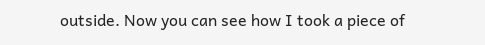outside. Now you can see how I took a piece of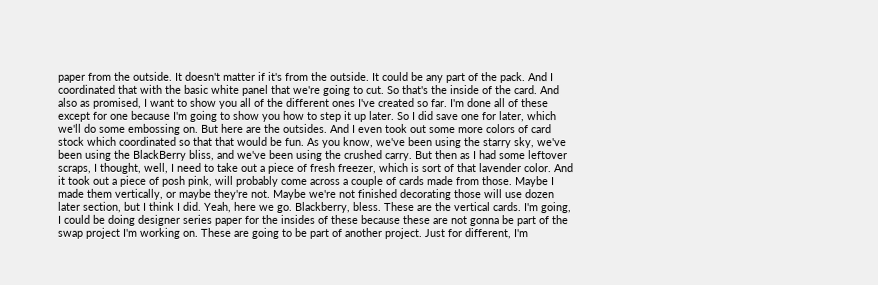paper from the outside. It doesn't matter if it's from the outside. It could be any part of the pack. And I coordinated that with the basic white panel that we're going to cut. So that's the inside of the card. And also as promised, I want to show you all of the different ones I've created so far. I'm done all of these except for one because I'm going to show you how to step it up later. So I did save one for later, which we'll do some embossing on. But here are the outsides. And I even took out some more colors of card stock which coordinated so that that would be fun. As you know, we've been using the starry sky, we've been using the BlackBerry bliss, and we've been using the crushed carry. But then as I had some leftover scraps, I thought, well, I need to take out a piece of fresh freezer, which is sort of that lavender color. And it took out a piece of posh pink, will probably come across a couple of cards made from those. Maybe I made them vertically, or maybe they're not. Maybe we're not finished decorating those will use dozen later section, but I think I did. Yeah, here we go. Blackberry, bless. These are the vertical cards. I'm going, I could be doing designer series paper for the insides of these because these are not gonna be part of the swap project I'm working on. These are going to be part of another project. Just for different, I'm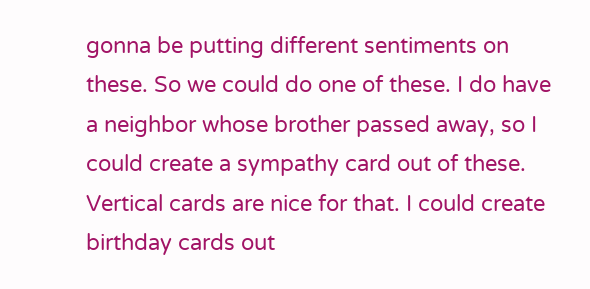gonna be putting different sentiments on these. So we could do one of these. I do have a neighbor whose brother passed away, so I could create a sympathy card out of these. Vertical cards are nice for that. I could create birthday cards out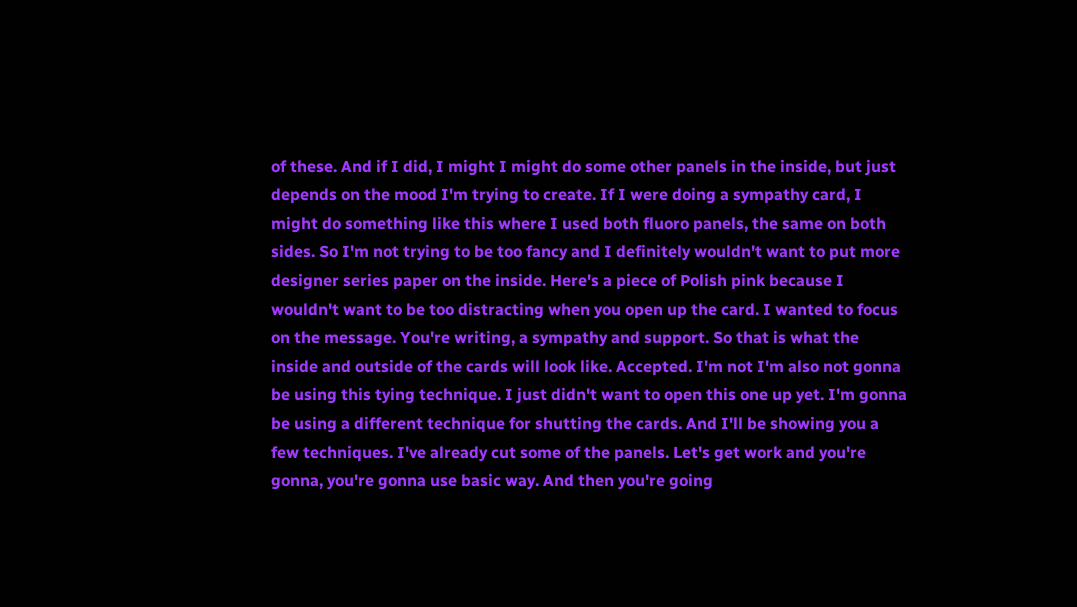of these. And if I did, I might I might do some other panels in the inside, but just depends on the mood I'm trying to create. If I were doing a sympathy card, I might do something like this where I used both fluoro panels, the same on both sides. So I'm not trying to be too fancy and I definitely wouldn't want to put more designer series paper on the inside. Here's a piece of Polish pink because I wouldn't want to be too distracting when you open up the card. I wanted to focus on the message. You're writing, a sympathy and support. So that is what the inside and outside of the cards will look like. Accepted. I'm not I'm also not gonna be using this tying technique. I just didn't want to open this one up yet. I'm gonna be using a different technique for shutting the cards. And I'll be showing you a few techniques. I've already cut some of the panels. Let's get work and you're gonna, you're gonna use basic way. And then you're going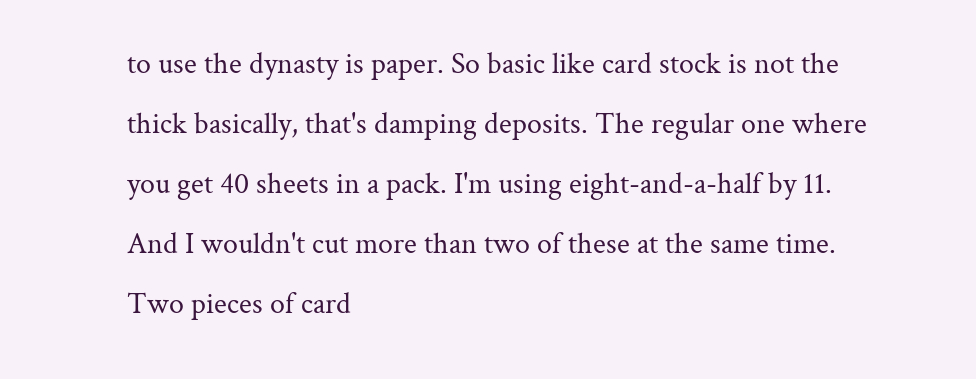to use the dynasty is paper. So basic like card stock is not the thick basically, that's damping deposits. The regular one where you get 40 sheets in a pack. I'm using eight-and-a-half by 11. And I wouldn't cut more than two of these at the same time. Two pieces of card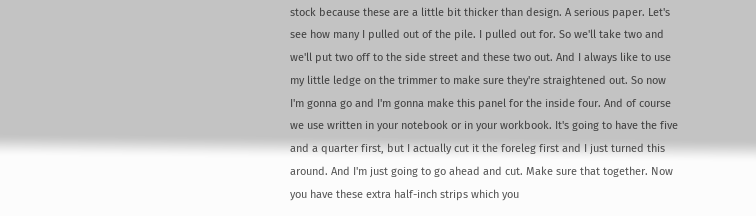stock because these are a little bit thicker than design. A serious paper. Let's see how many I pulled out of the pile. I pulled out for. So we'll take two and we'll put two off to the side street and these two out. And I always like to use my little ledge on the trimmer to make sure they're straightened out. So now I'm gonna go and I'm gonna make this panel for the inside four. And of course we use written in your notebook or in your workbook. It's going to have the five and a quarter first, but I actually cut it the foreleg first and I just turned this around. And I'm just going to go ahead and cut. Make sure that together. Now you have these extra half-inch strips which you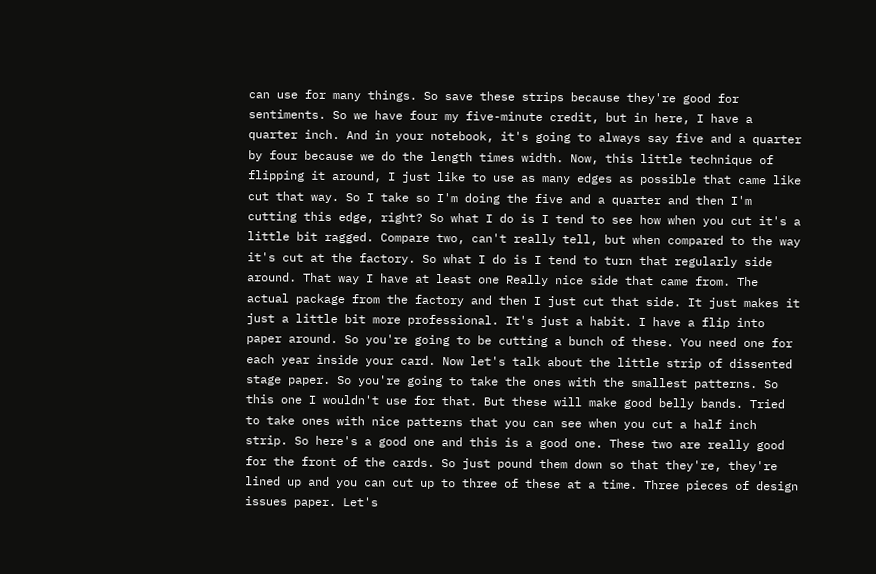can use for many things. So save these strips because they're good for sentiments. So we have four my five-minute credit, but in here, I have a quarter inch. And in your notebook, it's going to always say five and a quarter by four because we do the length times width. Now, this little technique of flipping it around, I just like to use as many edges as possible that came like cut that way. So I take so I'm doing the five and a quarter and then I'm cutting this edge, right? So what I do is I tend to see how when you cut it's a little bit ragged. Compare two, can't really tell, but when compared to the way it's cut at the factory. So what I do is I tend to turn that regularly side around. That way I have at least one Really nice side that came from. The actual package from the factory and then I just cut that side. It just makes it just a little bit more professional. It's just a habit. I have a flip into paper around. So you're going to be cutting a bunch of these. You need one for each year inside your card. Now let's talk about the little strip of dissented stage paper. So you're going to take the ones with the smallest patterns. So this one I wouldn't use for that. But these will make good belly bands. Tried to take ones with nice patterns that you can see when you cut a half inch strip. So here's a good one and this is a good one. These two are really good for the front of the cards. So just pound them down so that they're, they're lined up and you can cut up to three of these at a time. Three pieces of design issues paper. Let's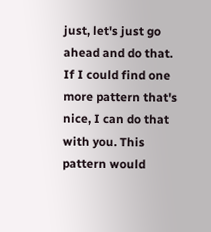just, let's just go ahead and do that. If I could find one more pattern that's nice, I can do that with you. This pattern would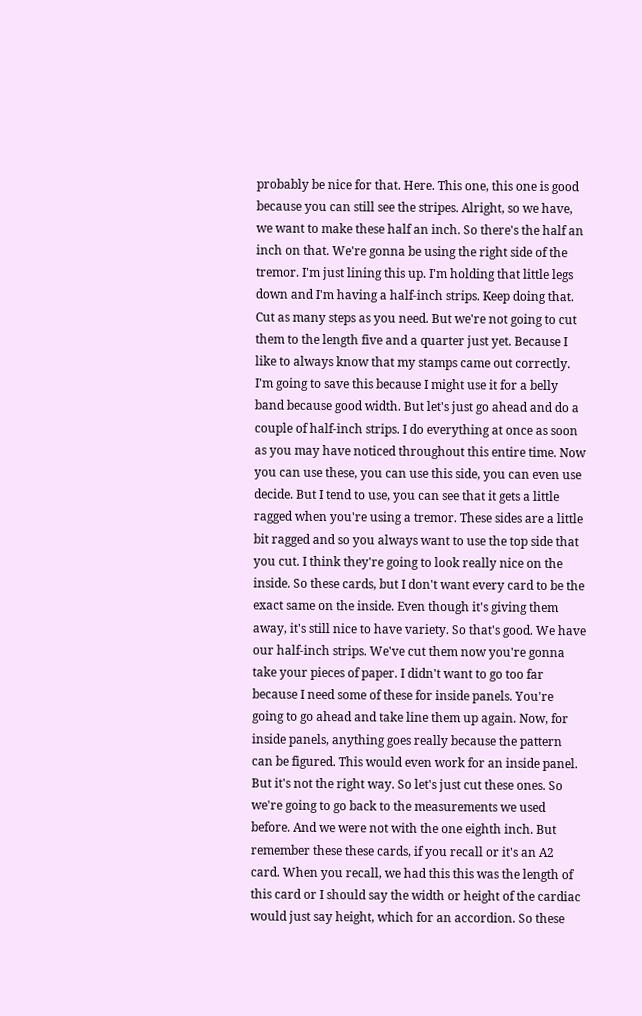probably be nice for that. Here. This one, this one is good because you can still see the stripes. Alright, so we have, we want to make these half an inch. So there's the half an inch on that. We're gonna be using the right side of the tremor. I'm just lining this up. I'm holding that little legs down and I'm having a half-inch strips. Keep doing that. Cut as many steps as you need. But we're not going to cut them to the length five and a quarter just yet. Because I like to always know that my stamps came out correctly. I'm going to save this because I might use it for a belly band because good width. But let's just go ahead and do a couple of half-inch strips. I do everything at once as soon as you may have noticed throughout this entire time. Now you can use these, you can use this side, you can even use decide. But I tend to use, you can see that it gets a little ragged when you're using a tremor. These sides are a little bit ragged and so you always want to use the top side that you cut. I think they're going to look really nice on the inside. So these cards, but I don't want every card to be the exact same on the inside. Even though it's giving them away, it's still nice to have variety. So that's good. We have our half-inch strips. We've cut them now you're gonna take your pieces of paper. I didn't want to go too far because I need some of these for inside panels. You're going to go ahead and take line them up again. Now, for inside panels, anything goes really because the pattern can be figured. This would even work for an inside panel. But it's not the right way. So let's just cut these ones. So we're going to go back to the measurements we used before. And we were not with the one eighth inch. But remember these these cards, if you recall or it's an A2 card. When you recall, we had this this was the length of this card or I should say the width or height of the cardiac would just say height, which for an accordion. So these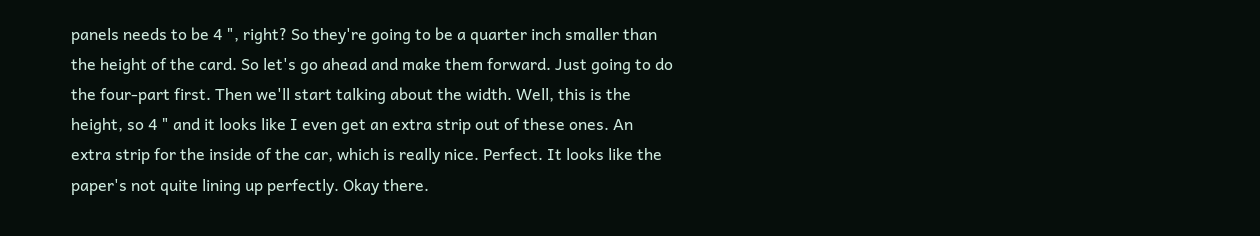panels needs to be 4 ", right? So they're going to be a quarter inch smaller than the height of the card. So let's go ahead and make them forward. Just going to do the four-part first. Then we'll start talking about the width. Well, this is the height, so 4 " and it looks like I even get an extra strip out of these ones. An extra strip for the inside of the car, which is really nice. Perfect. It looks like the paper's not quite lining up perfectly. Okay there.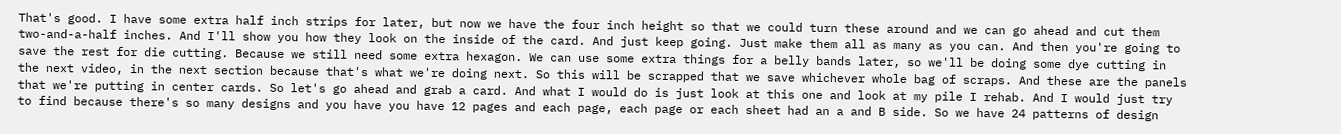That's good. I have some extra half inch strips for later, but now we have the four inch height so that we could turn these around and we can go ahead and cut them two-and-a-half inches. And I'll show you how they look on the inside of the card. And just keep going. Just make them all as many as you can. And then you're going to save the rest for die cutting. Because we still need some extra hexagon. We can use some extra things for a belly bands later, so we'll be doing some dye cutting in the next video, in the next section because that's what we're doing next. So this will be scrapped that we save whichever whole bag of scraps. And these are the panels that we're putting in center cards. So let's go ahead and grab a card. And what I would do is just look at this one and look at my pile I rehab. And I would just try to find because there's so many designs and you have you have 12 pages and each page, each page or each sheet had an a and B side. So we have 24 patterns of design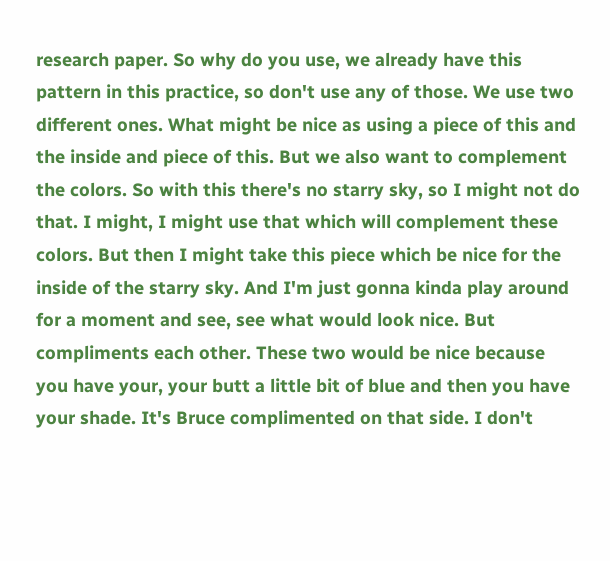research paper. So why do you use, we already have this pattern in this practice, so don't use any of those. We use two different ones. What might be nice as using a piece of this and the inside and piece of this. But we also want to complement the colors. So with this there's no starry sky, so I might not do that. I might, I might use that which will complement these colors. But then I might take this piece which be nice for the inside of the starry sky. And I'm just gonna kinda play around for a moment and see, see what would look nice. But compliments each other. These two would be nice because you have your, your butt a little bit of blue and then you have your shade. It's Bruce complimented on that side. I don't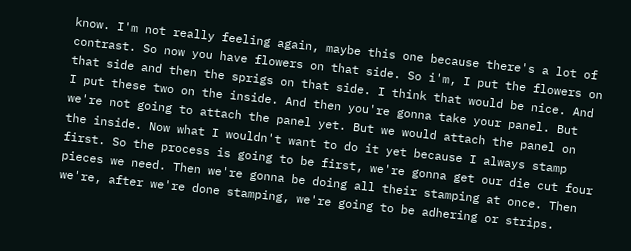know. I'm not really feeling again, maybe this one because there's a lot of contrast. So now you have flowers on that side. So i'm, I put the flowers on that side and then the sprigs on that side. I think that would be nice. And I put these two on the inside. And then you're gonna take your panel. But we're not going to attach the panel yet. But we would attach the panel on the inside. Now what I wouldn't want to do it yet because I always stamp first. So the process is going to be first, we're gonna get our die cut four pieces we need. Then we're gonna be doing all their stamping at once. Then we're, after we're done stamping, we're going to be adhering or strips.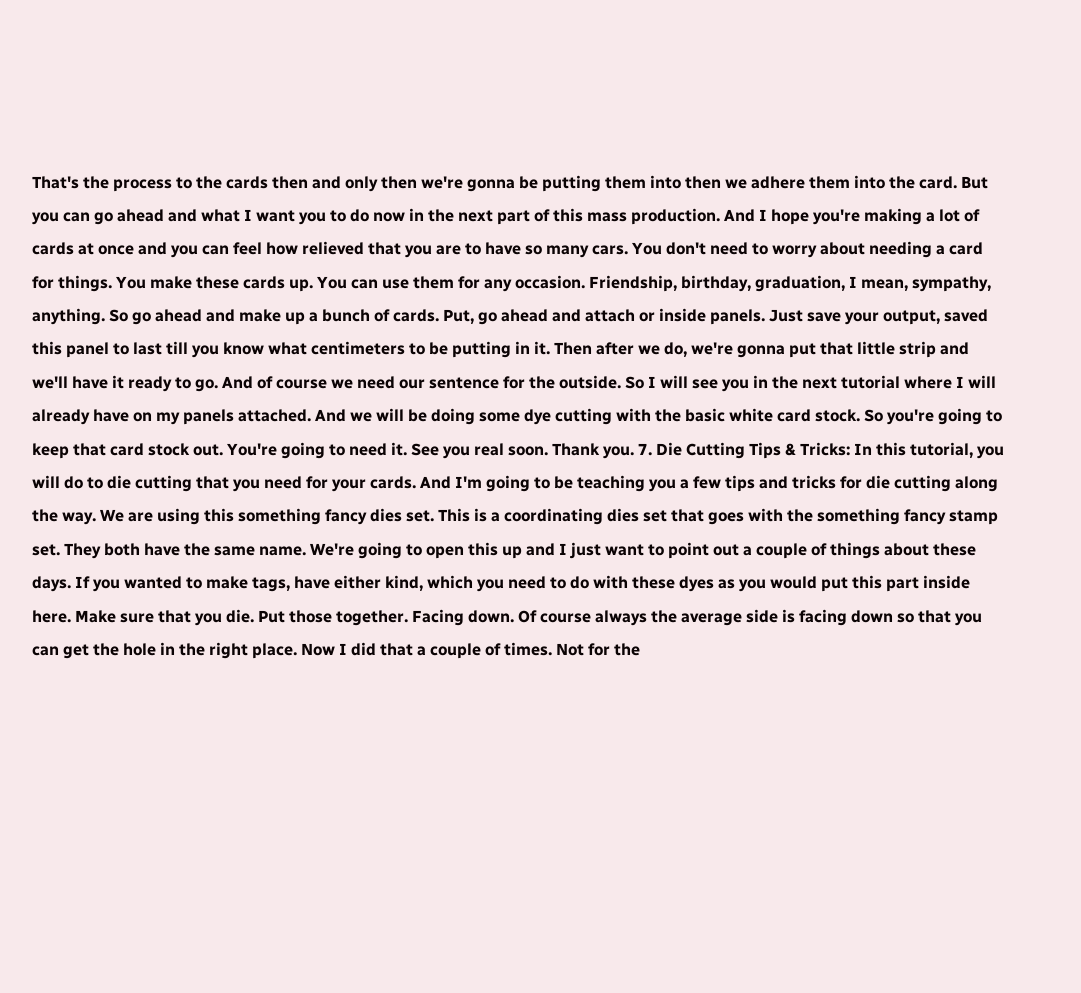That's the process to the cards then and only then we're gonna be putting them into then we adhere them into the card. But you can go ahead and what I want you to do now in the next part of this mass production. And I hope you're making a lot of cards at once and you can feel how relieved that you are to have so many cars. You don't need to worry about needing a card for things. You make these cards up. You can use them for any occasion. Friendship, birthday, graduation, I mean, sympathy, anything. So go ahead and make up a bunch of cards. Put, go ahead and attach or inside panels. Just save your output, saved this panel to last till you know what centimeters to be putting in it. Then after we do, we're gonna put that little strip and we'll have it ready to go. And of course we need our sentence for the outside. So I will see you in the next tutorial where I will already have on my panels attached. And we will be doing some dye cutting with the basic white card stock. So you're going to keep that card stock out. You're going to need it. See you real soon. Thank you. 7. Die Cutting Tips & Tricks: In this tutorial, you will do to die cutting that you need for your cards. And I'm going to be teaching you a few tips and tricks for die cutting along the way. We are using this something fancy dies set. This is a coordinating dies set that goes with the something fancy stamp set. They both have the same name. We're going to open this up and I just want to point out a couple of things about these days. If you wanted to make tags, have either kind, which you need to do with these dyes as you would put this part inside here. Make sure that you die. Put those together. Facing down. Of course always the average side is facing down so that you can get the hole in the right place. Now I did that a couple of times. Not for the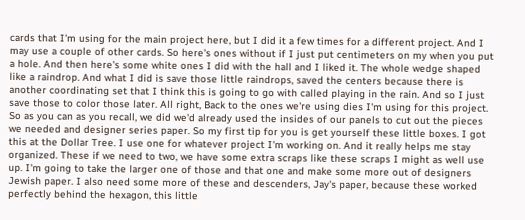cards that I'm using for the main project here, but I did it a few times for a different project. And I may use a couple of other cards. So here's ones without if I just put centimeters on my when you put a hole. And then here's some white ones I did with the hall and I liked it. The whole wedge shaped like a raindrop. And what I did is save those little raindrops, saved the centers because there is another coordinating set that I think this is going to go with called playing in the rain. And so I just save those to color those later. All right, Back to the ones we're using dies I'm using for this project. So as you can as you recall, we did we'd already used the insides of our panels to cut out the pieces we needed and designer series paper. So my first tip for you is get yourself these little boxes. I got this at the Dollar Tree. I use one for whatever project I'm working on. And it really helps me stay organized. These if we need to two, we have some extra scraps like these scraps I might as well use up. I'm going to take the larger one of those and that one and make some more out of designers Jewish paper. I also need some more of these and descenders, Jay's paper, because these worked perfectly behind the hexagon, this little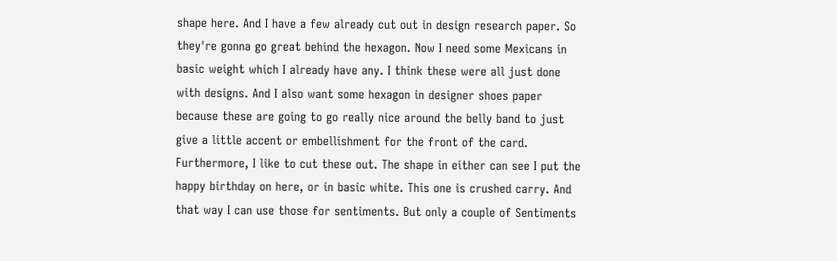shape here. And I have a few already cut out in design research paper. So they're gonna go great behind the hexagon. Now I need some Mexicans in basic weight which I already have any. I think these were all just done with designs. And I also want some hexagon in designer shoes paper because these are going to go really nice around the belly band to just give a little accent or embellishment for the front of the card. Furthermore, I like to cut these out. The shape in either can see I put the happy birthday on here, or in basic white. This one is crushed carry. And that way I can use those for sentiments. But only a couple of Sentiments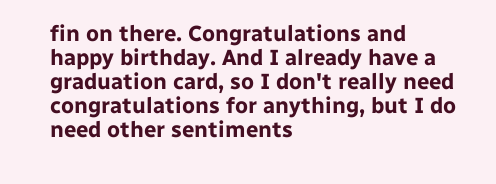fin on there. Congratulations and happy birthday. And I already have a graduation card, so I don't really need congratulations for anything, but I do need other sentiments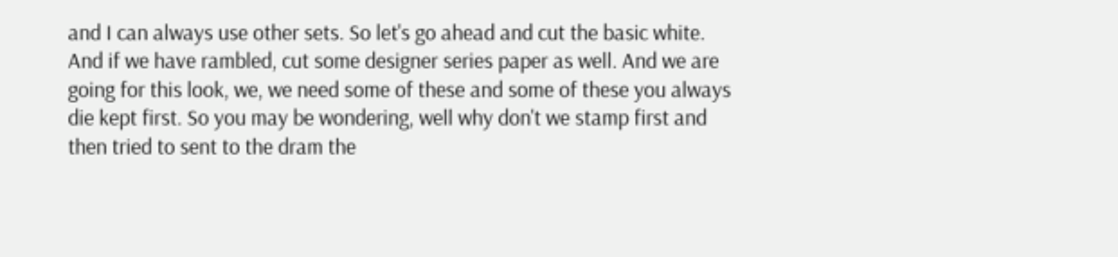and I can always use other sets. So let's go ahead and cut the basic white. And if we have rambled, cut some designer series paper as well. And we are going for this look, we, we need some of these and some of these you always die kept first. So you may be wondering, well why don't we stamp first and then tried to sent to the dram the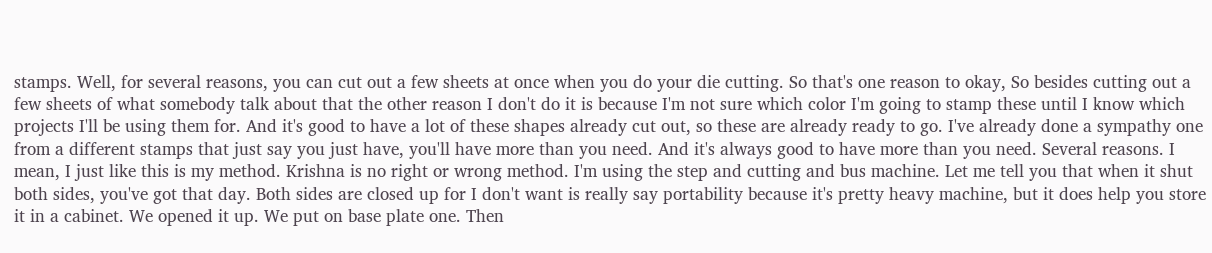stamps. Well, for several reasons, you can cut out a few sheets at once when you do your die cutting. So that's one reason to okay, So besides cutting out a few sheets of what somebody talk about that the other reason I don't do it is because I'm not sure which color I'm going to stamp these until I know which projects I'll be using them for. And it's good to have a lot of these shapes already cut out, so these are already ready to go. I've already done a sympathy one from a different stamps that just say you just have, you'll have more than you need. And it's always good to have more than you need. Several reasons. I mean, I just like this is my method. Krishna is no right or wrong method. I'm using the step and cutting and bus machine. Let me tell you that when it shut both sides, you've got that day. Both sides are closed up for I don't want is really say portability because it's pretty heavy machine, but it does help you store it in a cabinet. We opened it up. We put on base plate one. Then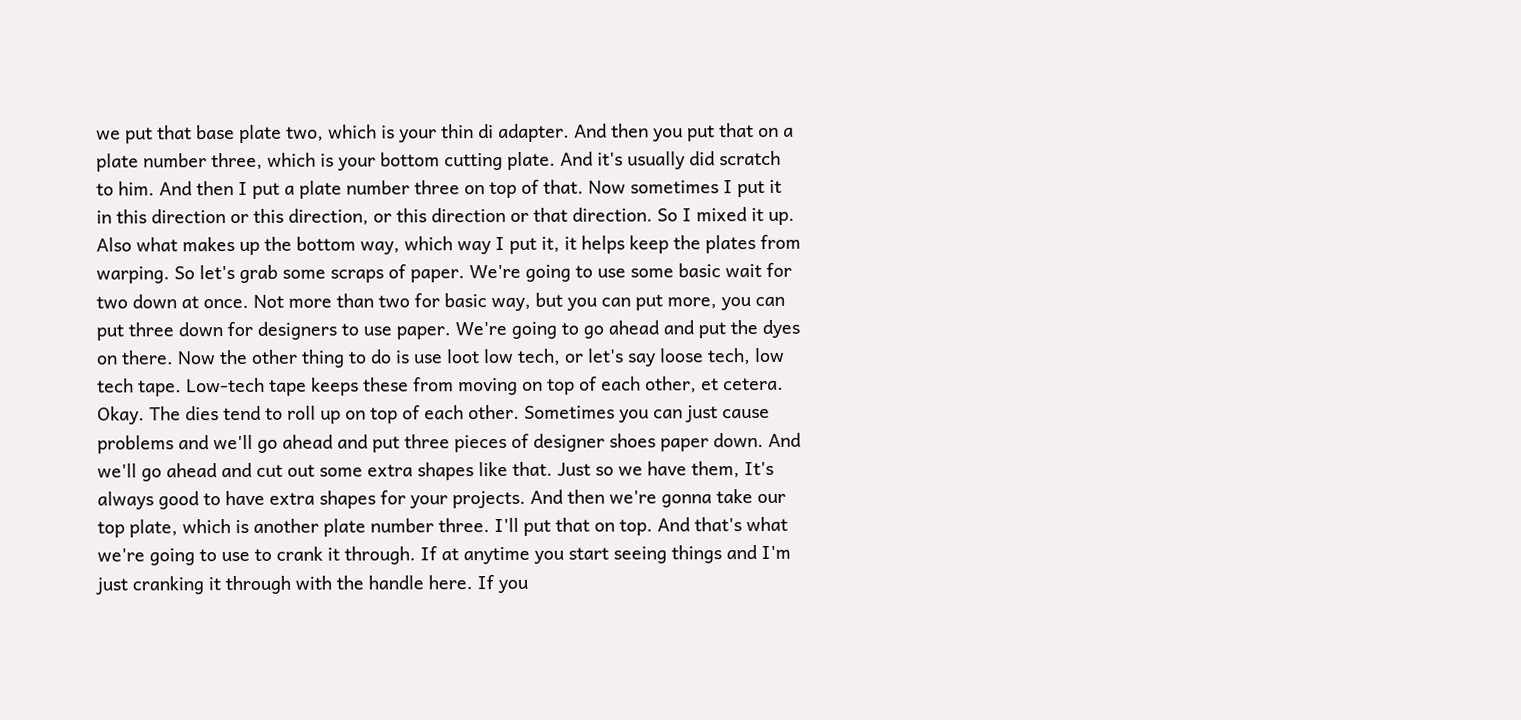we put that base plate two, which is your thin di adapter. And then you put that on a plate number three, which is your bottom cutting plate. And it's usually did scratch to him. And then I put a plate number three on top of that. Now sometimes I put it in this direction or this direction, or this direction or that direction. So I mixed it up. Also what makes up the bottom way, which way I put it, it helps keep the plates from warping. So let's grab some scraps of paper. We're going to use some basic wait for two down at once. Not more than two for basic way, but you can put more, you can put three down for designers to use paper. We're going to go ahead and put the dyes on there. Now the other thing to do is use loot low tech, or let's say loose tech, low tech tape. Low-tech tape keeps these from moving on top of each other, et cetera. Okay. The dies tend to roll up on top of each other. Sometimes you can just cause problems and we'll go ahead and put three pieces of designer shoes paper down. And we'll go ahead and cut out some extra shapes like that. Just so we have them, It's always good to have extra shapes for your projects. And then we're gonna take our top plate, which is another plate number three. I'll put that on top. And that's what we're going to use to crank it through. If at anytime you start seeing things and I'm just cranking it through with the handle here. If you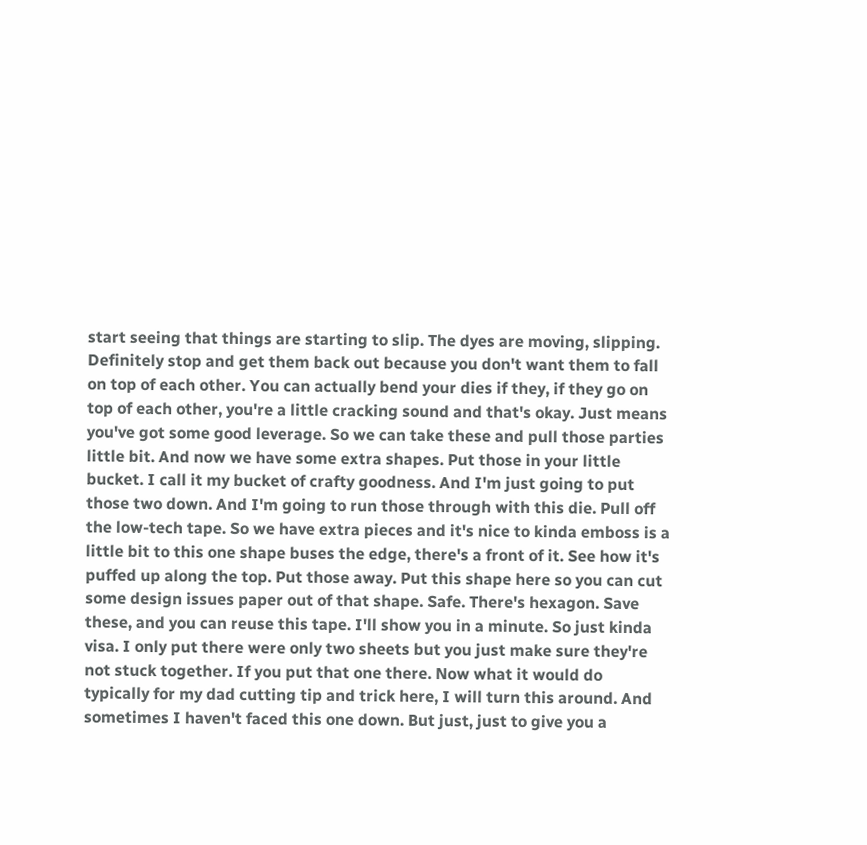start seeing that things are starting to slip. The dyes are moving, slipping. Definitely stop and get them back out because you don't want them to fall on top of each other. You can actually bend your dies if they, if they go on top of each other, you're a little cracking sound and that's okay. Just means you've got some good leverage. So we can take these and pull those parties little bit. And now we have some extra shapes. Put those in your little bucket. I call it my bucket of crafty goodness. And I'm just going to put those two down. And I'm going to run those through with this die. Pull off the low-tech tape. So we have extra pieces and it's nice to kinda emboss is a little bit to this one shape buses the edge, there's a front of it. See how it's puffed up along the top. Put those away. Put this shape here so you can cut some design issues paper out of that shape. Safe. There's hexagon. Save these, and you can reuse this tape. I'll show you in a minute. So just kinda visa. I only put there were only two sheets but you just make sure they're not stuck together. If you put that one there. Now what it would do typically for my dad cutting tip and trick here, I will turn this around. And sometimes I haven't faced this one down. But just, just to give you a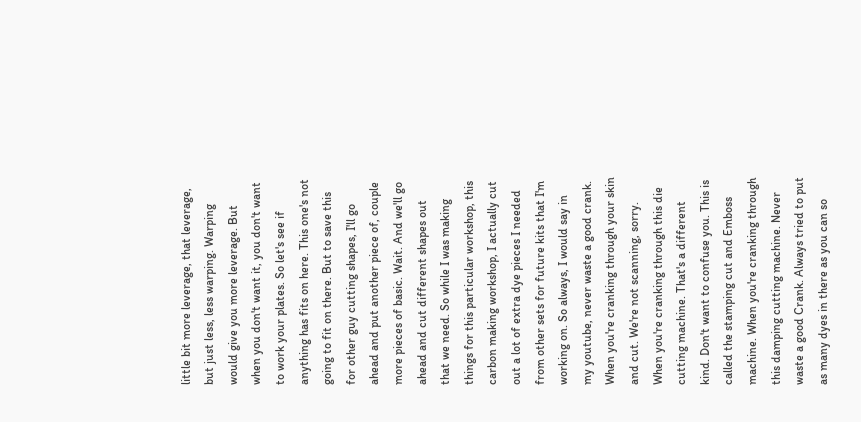little bit more leverage, that leverage, but just less, less warping. Warping would give you more leverage. But when you don't want it, you don't want to work your plates. So let's see if anything has fits on here. This one's not going to fit on there. But to save this for other guy cutting shapes, I'll go ahead and put another piece of, couple more pieces of basic. Wait. And we'll go ahead and cut different shapes out that we need. So while I was making things for this particular workshop, this carbon making workshop, I actually cut out a lot of extra dye pieces I needed from other sets for future kits that I'm working on. So always, I would say in my youtube, never waste a good crank. When you're cranking through your skin and cut. We're not scanning, sorry. When you're cranking through this die cutting machine. That's a different kind. Don't want to confuse you. This is called the stamping cut and Emboss machine. When you're cranking through this damping cutting machine. Never waste a good Crank. Always tried to put as many dyes in there as you can so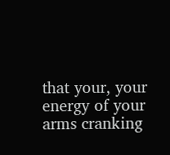that your, your energy of your arms cranking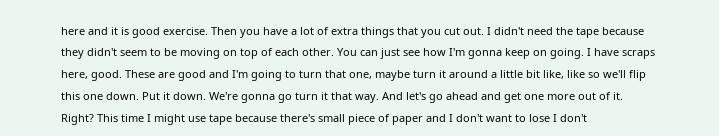here and it is good exercise. Then you have a lot of extra things that you cut out. I didn't need the tape because they didn't seem to be moving on top of each other. You can just see how I'm gonna keep on going. I have scraps here, good. These are good and I'm going to turn that one, maybe turn it around a little bit like, like so we'll flip this one down. Put it down. We're gonna go turn it that way. And let's go ahead and get one more out of it. Right? This time I might use tape because there's small piece of paper and I don't want to lose I don't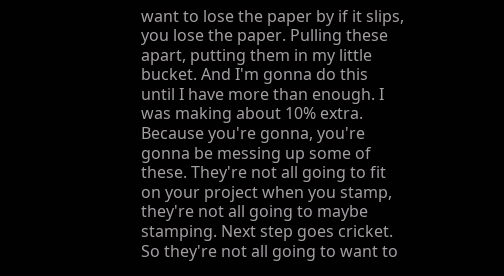want to lose the paper by if it slips, you lose the paper. Pulling these apart, putting them in my little bucket. And I'm gonna do this until I have more than enough. I was making about 10% extra. Because you're gonna, you're gonna be messing up some of these. They're not all going to fit on your project when you stamp, they're not all going to maybe stamping. Next step goes cricket. So they're not all going to want to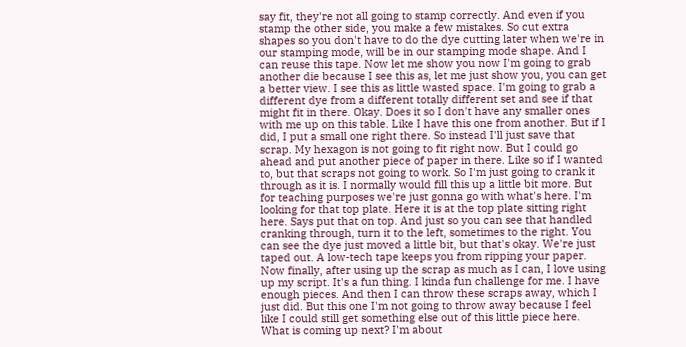say fit, they're not all going to stamp correctly. And even if you stamp the other side, you make a few mistakes. So cut extra shapes so you don't have to do the dye cutting later when we're in our stamping mode, will be in our stamping mode shape. And I can reuse this tape. Now let me show you now I'm going to grab another die because I see this as, let me just show you, you can get a better view. I see this as little wasted space. I'm going to grab a different dye from a different totally different set and see if that might fit in there. Okay. Does it so I don't have any smaller ones with me up on this table. Like I have this one from another. But if I did, I put a small one right there. So instead I'll just save that scrap. My hexagon is not going to fit right now. But I could go ahead and put another piece of paper in there. Like so if I wanted to, but that scraps not going to work. So I'm just going to crank it through as it is. I normally would fill this up a little bit more. But for teaching purposes we're just gonna go with what's here. I'm looking for that top plate. Here it is at the top plate sitting right here. Says put that on top. And just so you can see that handled cranking through, turn it to the left, sometimes to the right. You can see the dye just moved a little bit, but that's okay. We're just taped out. A low-tech tape keeps you from ripping your paper. Now finally, after using up the scrap as much as I can, I love using up my script. It's a fun thing. I kinda fun challenge for me. I have enough pieces. And then I can throw these scraps away, which I just did. But this one I'm not going to throw away because I feel like I could still get something else out of this little piece here. What is coming up next? I'm about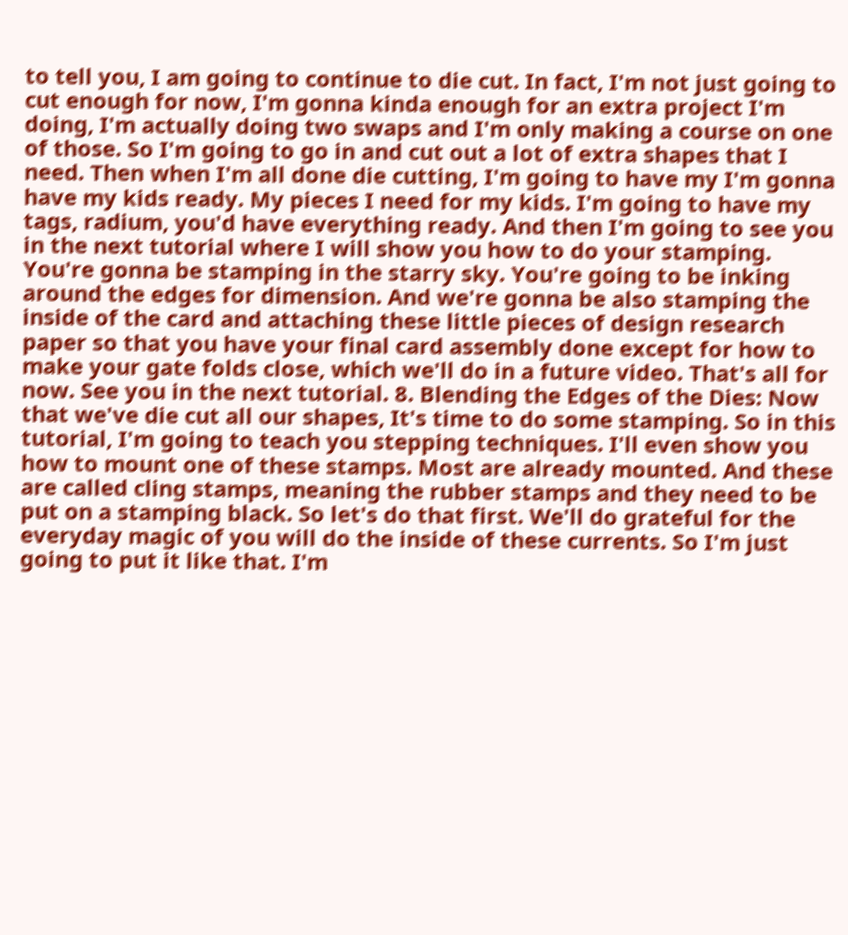to tell you, I am going to continue to die cut. In fact, I'm not just going to cut enough for now, I'm gonna kinda enough for an extra project I'm doing, I'm actually doing two swaps and I'm only making a course on one of those. So I'm going to go in and cut out a lot of extra shapes that I need. Then when I'm all done die cutting, I'm going to have my I'm gonna have my kids ready. My pieces I need for my kids. I'm going to have my tags, radium, you'd have everything ready. And then I'm going to see you in the next tutorial where I will show you how to do your stamping. You're gonna be stamping in the starry sky. You're going to be inking around the edges for dimension. And we're gonna be also stamping the inside of the card and attaching these little pieces of design research paper so that you have your final card assembly done except for how to make your gate folds close, which we'll do in a future video. That's all for now. See you in the next tutorial. 8. Blending the Edges of the Dies: Now that we've die cut all our shapes, It's time to do some stamping. So in this tutorial, I'm going to teach you stepping techniques. I'll even show you how to mount one of these stamps. Most are already mounted. And these are called cling stamps, meaning the rubber stamps and they need to be put on a stamping black. So let's do that first. We'll do grateful for the everyday magic of you will do the inside of these currents. So I'm just going to put it like that. I'm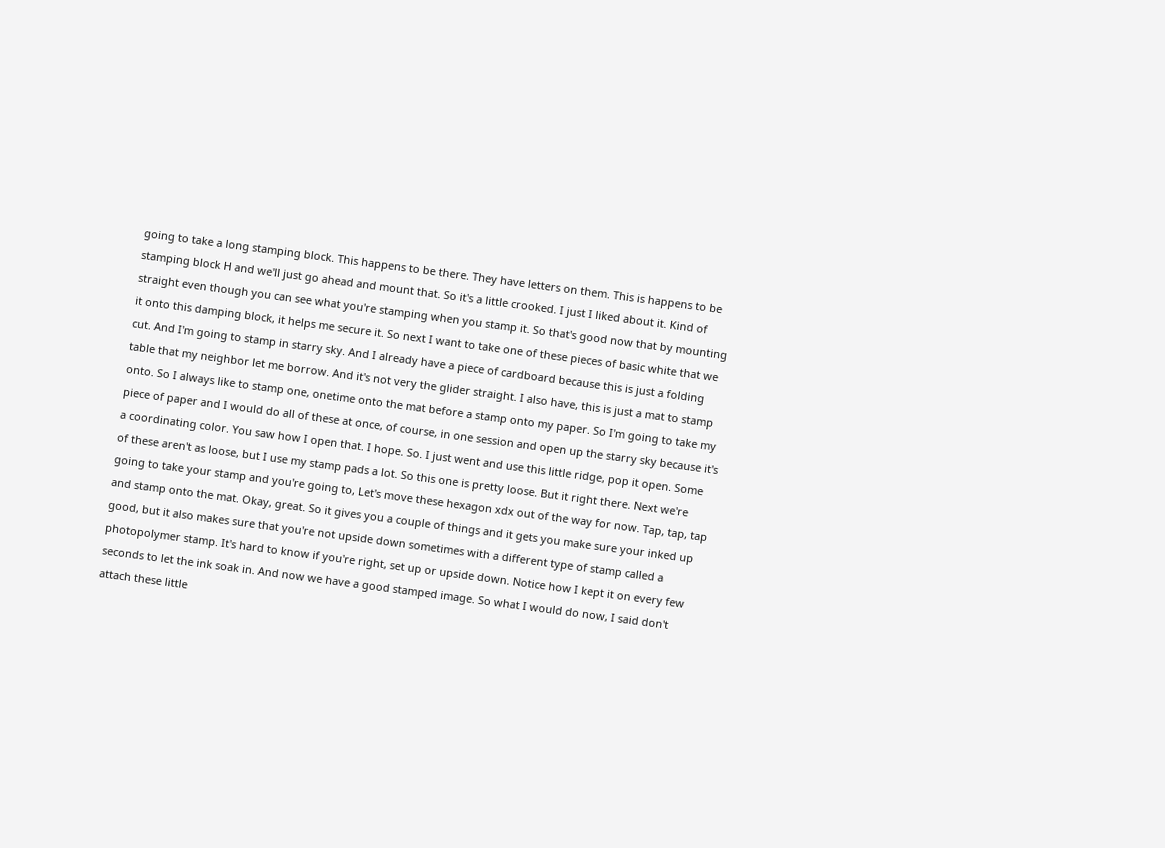going to take a long stamping block. This happens to be there. They have letters on them. This is happens to be stamping block H and we'll just go ahead and mount that. So it's a little crooked. I just I liked about it. Kind of straight even though you can see what you're stamping when you stamp it. So that's good now that by mounting it onto this damping block, it helps me secure it. So next I want to take one of these pieces of basic white that we cut. And I'm going to stamp in starry sky. And I already have a piece of cardboard because this is just a folding table that my neighbor let me borrow. And it's not very the glider straight. I also have, this is just a mat to stamp onto. So I always like to stamp one, onetime onto the mat before a stamp onto my paper. So I'm going to take my piece of paper and I would do all of these at once, of course, in one session and open up the starry sky because it's a coordinating color. You saw how I open that. I hope. So. I just went and use this little ridge, pop it open. Some of these aren't as loose, but I use my stamp pads a lot. So this one is pretty loose. But it right there. Next we're going to take your stamp and you're going to, Let's move these hexagon xdx out of the way for now. Tap, tap, tap and stamp onto the mat. Okay, great. So it gives you a couple of things and it gets you make sure your inked up good, but it also makes sure that you're not upside down sometimes with a different type of stamp called a photopolymer stamp. It's hard to know if you're right, set up or upside down. Notice how I kept it on every few seconds to let the ink soak in. And now we have a good stamped image. So what I would do now, I said don't attach these little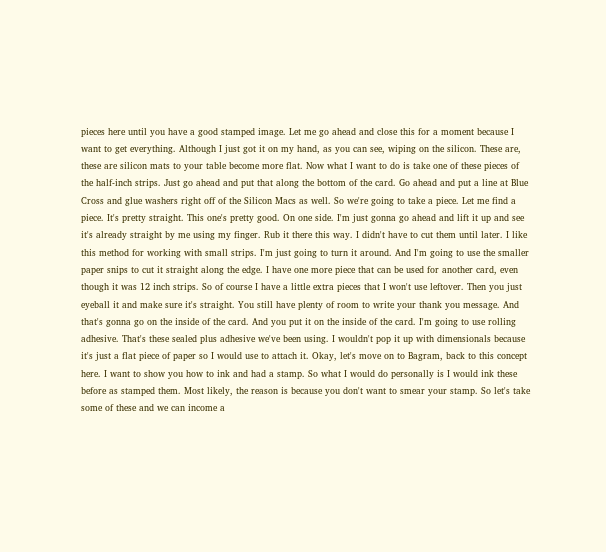pieces here until you have a good stamped image. Let me go ahead and close this for a moment because I want to get everything. Although I just got it on my hand, as you can see, wiping on the silicon. These are, these are silicon mats to your table become more flat. Now what I want to do is take one of these pieces of the half-inch strips. Just go ahead and put that along the bottom of the card. Go ahead and put a line at Blue Cross and glue washers right off of the Silicon Macs as well. So we're going to take a piece. Let me find a piece. It's pretty straight. This one's pretty good. On one side. I'm just gonna go ahead and lift it up and see it's already straight by me using my finger. Rub it there this way. I didn't have to cut them until later. I like this method for working with small strips. I'm just going to turn it around. And I'm going to use the smaller paper snips to cut it straight along the edge. I have one more piece that can be used for another card, even though it was 12 inch strips. So of course I have a little extra pieces that I won't use leftover. Then you just eyeball it and make sure it's straight. You still have plenty of room to write your thank you message. And that's gonna go on the inside of the card. And you put it on the inside of the card. I'm going to use rolling adhesive. That's these sealed plus adhesive we've been using. I wouldn't pop it up with dimensionals because it's just a flat piece of paper so I would use to attach it. Okay, let's move on to Bagram, back to this concept here. I want to show you how to ink and had a stamp. So what I would do personally is I would ink these before as stamped them. Most likely, the reason is because you don't want to smear your stamp. So let's take some of these and we can income a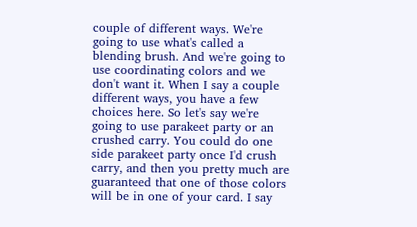couple of different ways. We're going to use what's called a blending brush. And we're going to use coordinating colors and we don't want it. When I say a couple different ways, you have a few choices here. So let's say we're going to use parakeet party or an crushed carry. You could do one side parakeet party once I'd crush carry, and then you pretty much are guaranteed that one of those colors will be in one of your card. I say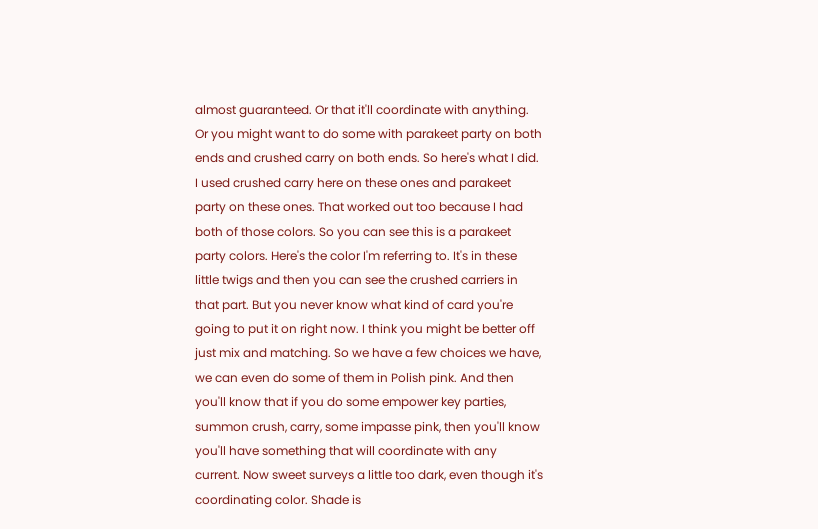almost guaranteed. Or that it'll coordinate with anything. Or you might want to do some with parakeet party on both ends and crushed carry on both ends. So here's what I did. I used crushed carry here on these ones and parakeet party on these ones. That worked out too because I had both of those colors. So you can see this is a parakeet party colors. Here's the color I'm referring to. It's in these little twigs and then you can see the crushed carriers in that part. But you never know what kind of card you're going to put it on right now. I think you might be better off just mix and matching. So we have a few choices we have, we can even do some of them in Polish pink. And then you'll know that if you do some empower key parties, summon crush, carry, some impasse pink, then you'll know you'll have something that will coordinate with any current. Now sweet surveys a little too dark, even though it's coordinating color. Shade is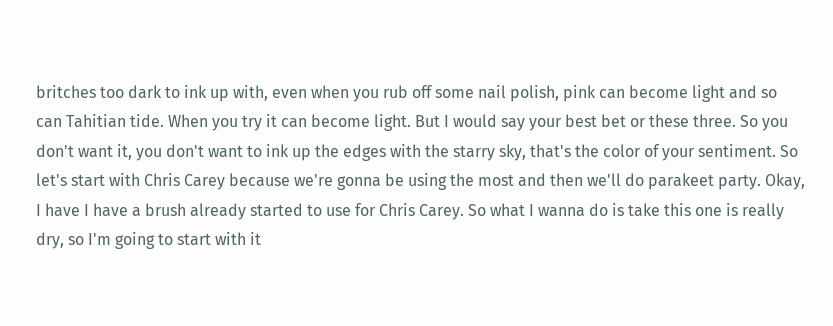britches too dark to ink up with, even when you rub off some nail polish, pink can become light and so can Tahitian tide. When you try it can become light. But I would say your best bet or these three. So you don't want it, you don't want to ink up the edges with the starry sky, that's the color of your sentiment. So let's start with Chris Carey because we're gonna be using the most and then we'll do parakeet party. Okay, I have I have a brush already started to use for Chris Carey. So what I wanna do is take this one is really dry, so I'm going to start with it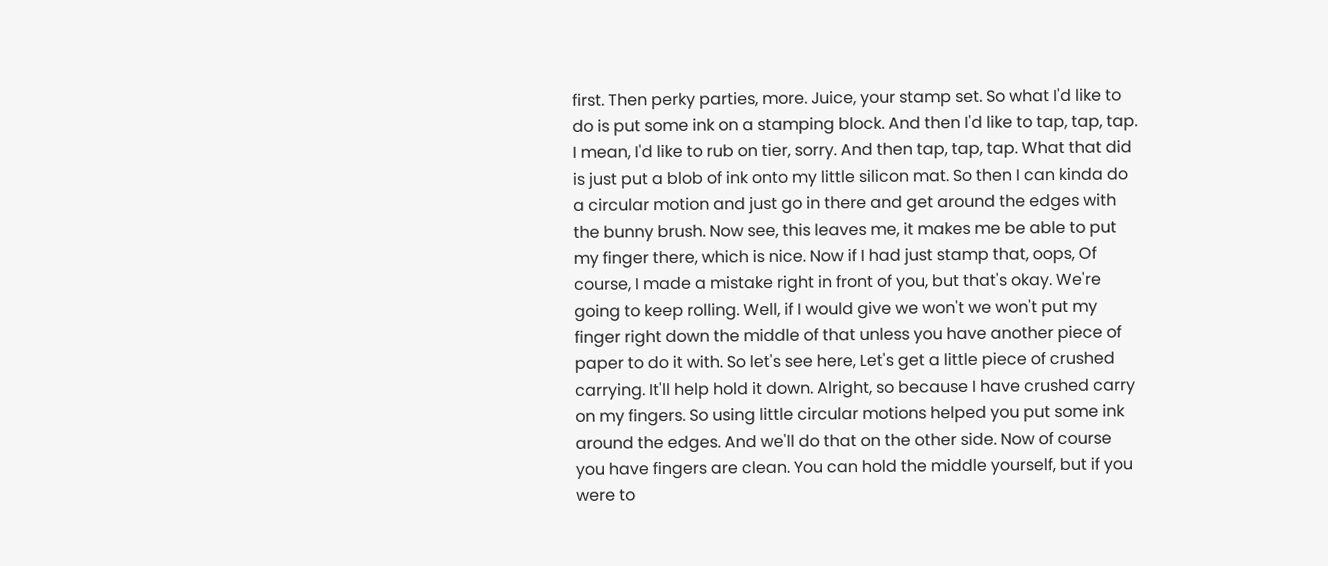first. Then perky parties, more. Juice, your stamp set. So what I'd like to do is put some ink on a stamping block. And then I'd like to tap, tap, tap. I mean, I'd like to rub on tier, sorry. And then tap, tap, tap. What that did is just put a blob of ink onto my little silicon mat. So then I can kinda do a circular motion and just go in there and get around the edges with the bunny brush. Now see, this leaves me, it makes me be able to put my finger there, which is nice. Now if I had just stamp that, oops, Of course, I made a mistake right in front of you, but that's okay. We're going to keep rolling. Well, if I would give we won't we won't put my finger right down the middle of that unless you have another piece of paper to do it with. So let's see here, Let's get a little piece of crushed carrying. It'll help hold it down. Alright, so because I have crushed carry on my fingers. So using little circular motions helped you put some ink around the edges. And we'll do that on the other side. Now of course you have fingers are clean. You can hold the middle yourself, but if you were to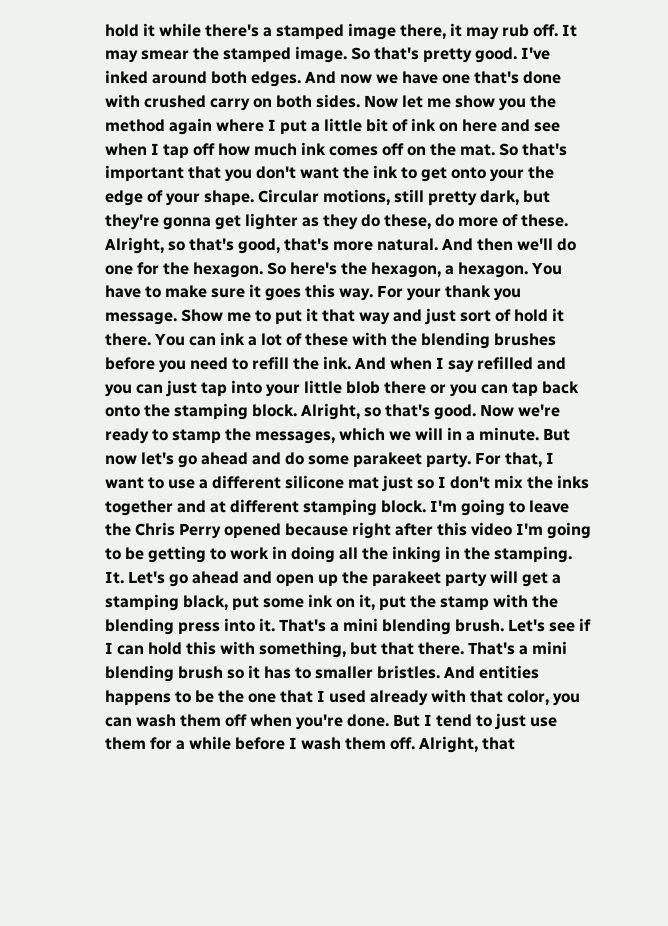hold it while there's a stamped image there, it may rub off. It may smear the stamped image. So that's pretty good. I've inked around both edges. And now we have one that's done with crushed carry on both sides. Now let me show you the method again where I put a little bit of ink on here and see when I tap off how much ink comes off on the mat. So that's important that you don't want the ink to get onto your the edge of your shape. Circular motions, still pretty dark, but they're gonna get lighter as they do these, do more of these. Alright, so that's good, that's more natural. And then we'll do one for the hexagon. So here's the hexagon, a hexagon. You have to make sure it goes this way. For your thank you message. Show me to put it that way and just sort of hold it there. You can ink a lot of these with the blending brushes before you need to refill the ink. And when I say refilled and you can just tap into your little blob there or you can tap back onto the stamping block. Alright, so that's good. Now we're ready to stamp the messages, which we will in a minute. But now let's go ahead and do some parakeet party. For that, I want to use a different silicone mat just so I don't mix the inks together and at different stamping block. I'm going to leave the Chris Perry opened because right after this video I'm going to be getting to work in doing all the inking in the stamping. It. Let's go ahead and open up the parakeet party will get a stamping black, put some ink on it, put the stamp with the blending press into it. That's a mini blending brush. Let's see if I can hold this with something, but that there. That's a mini blending brush so it has to smaller bristles. And entities happens to be the one that I used already with that color, you can wash them off when you're done. But I tend to just use them for a while before I wash them off. Alright, that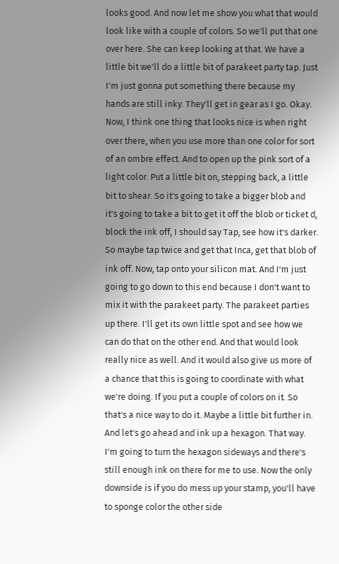looks good. And now let me show you what that would look like with a couple of colors. So we'll put that one over here. She can keep looking at that. We have a little bit we'll do a little bit of parakeet party tap. Just I'm just gonna put something there because my hands are still inky. They'll get in gear as I go. Okay. Now, I think one thing that looks nice is when right over there, when you use more than one color for sort of an ombre effect. And to open up the pink sort of a light color. Put a little bit on, stepping back, a little bit to shear. So it's going to take a bigger blob and it's going to take a bit to get it off the blob or ticket d, block the ink off, I should say Tap, see how it's darker. So maybe tap twice and get that Inca, get that blob of ink off. Now, tap onto your silicon mat. And I'm just going to go down to this end because I don't want to mix it with the parakeet party. The parakeet parties up there. I'll get its own little spot and see how we can do that on the other end. And that would look really nice as well. And it would also give us more of a chance that this is going to coordinate with what we're doing. If you put a couple of colors on it. So that's a nice way to do it. Maybe a little bit further in. And let's go ahead and ink up a hexagon. That way. I'm going to turn the hexagon sideways and there's still enough ink on there for me to use. Now the only downside is if you do mess up your stamp, you'll have to sponge color the other side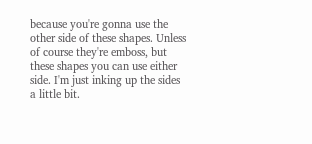because you're gonna use the other side of these shapes. Unless of course they're emboss, but these shapes you can use either side. I'm just inking up the sides a little bit.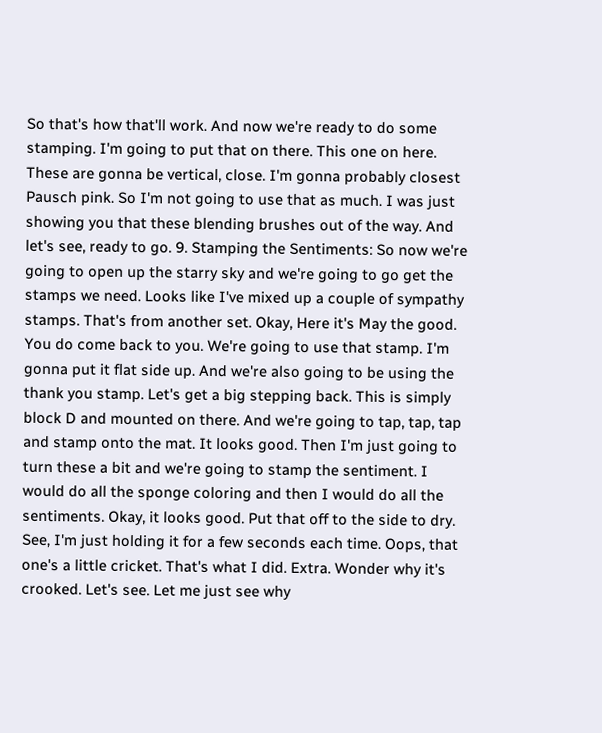So that's how that'll work. And now we're ready to do some stamping. I'm going to put that on there. This one on here. These are gonna be vertical, close. I'm gonna probably closest Pausch pink. So I'm not going to use that as much. I was just showing you that these blending brushes out of the way. And let's see, ready to go. 9. Stamping the Sentiments: So now we're going to open up the starry sky and we're going to go get the stamps we need. Looks like I've mixed up a couple of sympathy stamps. That's from another set. Okay, Here it's May the good. You do come back to you. We're going to use that stamp. I'm gonna put it flat side up. And we're also going to be using the thank you stamp. Let's get a big stepping back. This is simply block D and mounted on there. And we're going to tap, tap, tap and stamp onto the mat. It looks good. Then I'm just going to turn these a bit and we're going to stamp the sentiment. I would do all the sponge coloring and then I would do all the sentiments. Okay, it looks good. Put that off to the side to dry. See, I'm just holding it for a few seconds each time. Oops, that one's a little cricket. That's what I did. Extra. Wonder why it's crooked. Let's see. Let me just see why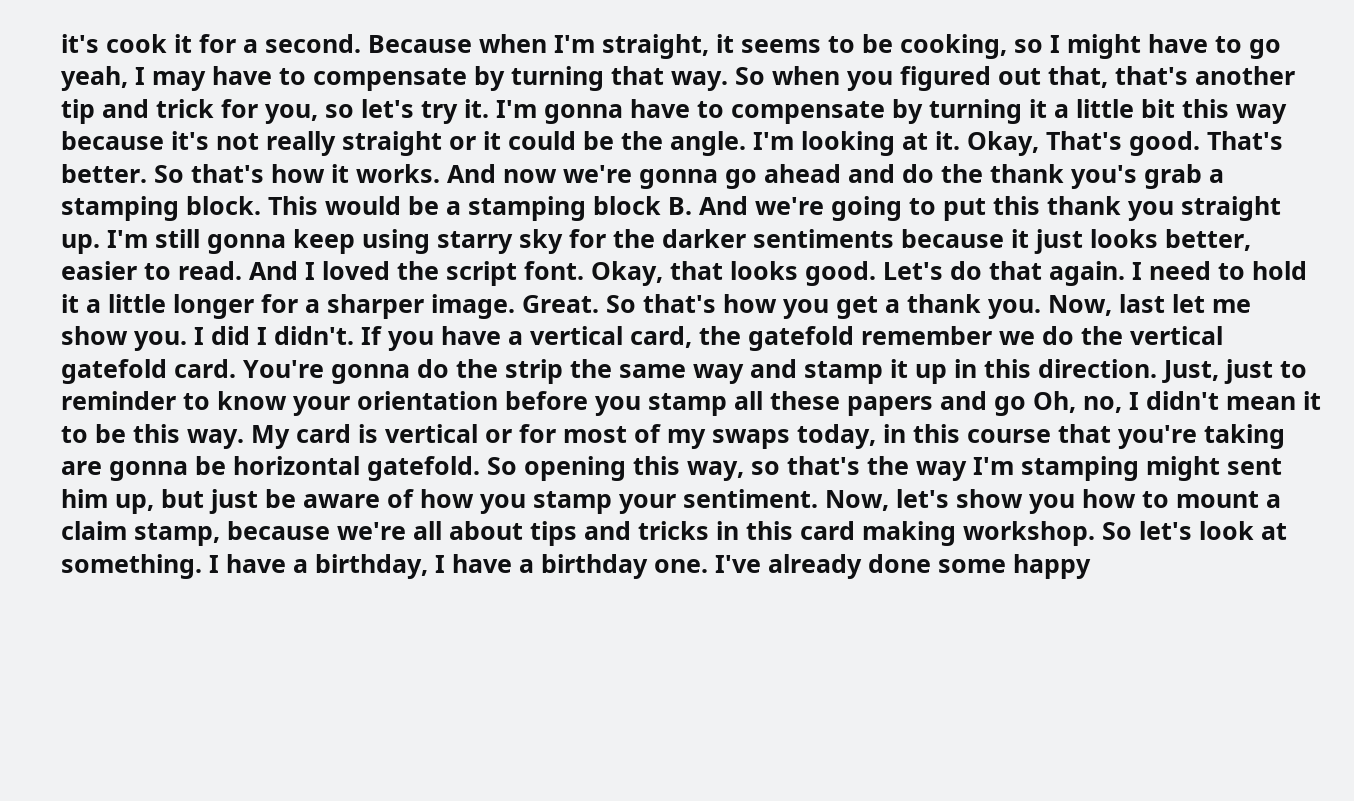it's cook it for a second. Because when I'm straight, it seems to be cooking, so I might have to go yeah, I may have to compensate by turning that way. So when you figured out that, that's another tip and trick for you, so let's try it. I'm gonna have to compensate by turning it a little bit this way because it's not really straight or it could be the angle. I'm looking at it. Okay, That's good. That's better. So that's how it works. And now we're gonna go ahead and do the thank you's grab a stamping block. This would be a stamping block B. And we're going to put this thank you straight up. I'm still gonna keep using starry sky for the darker sentiments because it just looks better, easier to read. And I loved the script font. Okay, that looks good. Let's do that again. I need to hold it a little longer for a sharper image. Great. So that's how you get a thank you. Now, last let me show you. I did I didn't. If you have a vertical card, the gatefold remember we do the vertical gatefold card. You're gonna do the strip the same way and stamp it up in this direction. Just, just to reminder to know your orientation before you stamp all these papers and go Oh, no, I didn't mean it to be this way. My card is vertical or for most of my swaps today, in this course that you're taking are gonna be horizontal gatefold. So opening this way, so that's the way I'm stamping might sent him up, but just be aware of how you stamp your sentiment. Now, let's show you how to mount a claim stamp, because we're all about tips and tricks in this card making workshop. So let's look at something. I have a birthday, I have a birthday one. I've already done some happy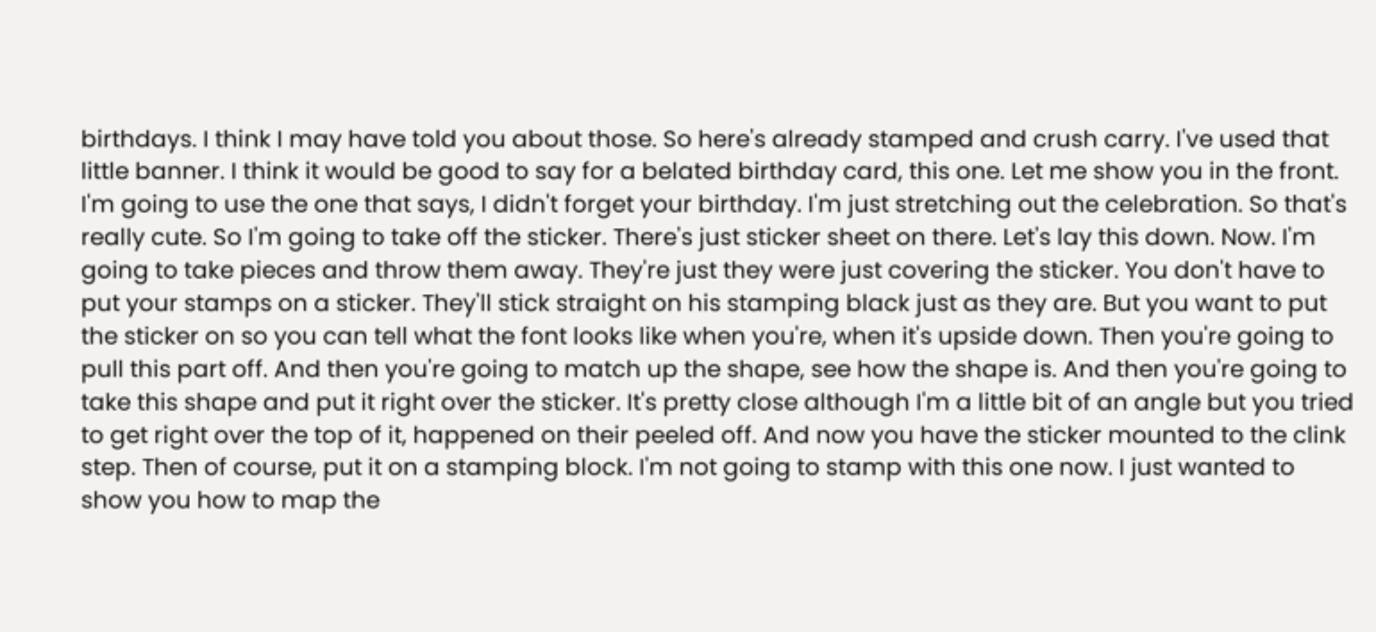birthdays. I think I may have told you about those. So here's already stamped and crush carry. I've used that little banner. I think it would be good to say for a belated birthday card, this one. Let me show you in the front. I'm going to use the one that says, I didn't forget your birthday. I'm just stretching out the celebration. So that's really cute. So I'm going to take off the sticker. There's just sticker sheet on there. Let's lay this down. Now. I'm going to take pieces and throw them away. They're just they were just covering the sticker. You don't have to put your stamps on a sticker. They'll stick straight on his stamping black just as they are. But you want to put the sticker on so you can tell what the font looks like when you're, when it's upside down. Then you're going to pull this part off. And then you're going to match up the shape, see how the shape is. And then you're going to take this shape and put it right over the sticker. It's pretty close although I'm a little bit of an angle but you tried to get right over the top of it, happened on their peeled off. And now you have the sticker mounted to the clink step. Then of course, put it on a stamping block. I'm not going to stamp with this one now. I just wanted to show you how to map the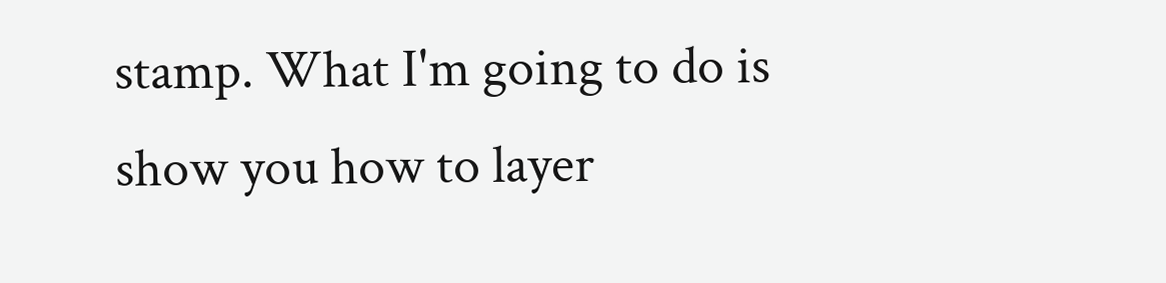stamp. What I'm going to do is show you how to layer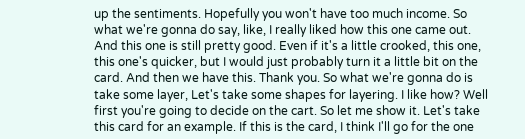up the sentiments. Hopefully you won't have too much income. So what we're gonna do say, like, I really liked how this one came out. And this one is still pretty good. Even if it's a little crooked, this one, this one's quicker, but I would just probably turn it a little bit on the card. And then we have this. Thank you. So what we're gonna do is take some layer, Let's take some shapes for layering. I like how? Well first you're going to decide on the cart. So let me show it. Let's take this card for an example. If this is the card, I think I'll go for the one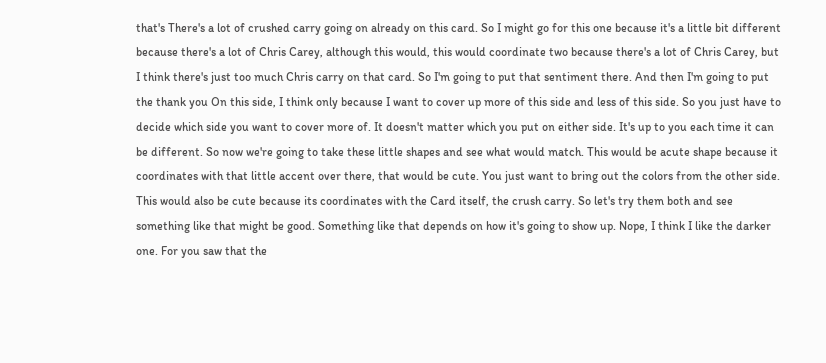that's There's a lot of crushed carry going on already on this card. So I might go for this one because it's a little bit different because there's a lot of Chris Carey, although this would, this would coordinate two because there's a lot of Chris Carey, but I think there's just too much Chris carry on that card. So I'm going to put that sentiment there. And then I'm going to put the thank you On this side, I think only because I want to cover up more of this side and less of this side. So you just have to decide which side you want to cover more of. It doesn't matter which you put on either side. It's up to you each time it can be different. So now we're going to take these little shapes and see what would match. This would be acute shape because it coordinates with that little accent over there, that would be cute. You just want to bring out the colors from the other side. This would also be cute because its coordinates with the Card itself, the crush carry. So let's try them both and see something like that might be good. Something like that depends on how it's going to show up. Nope, I think I like the darker one. For you saw that the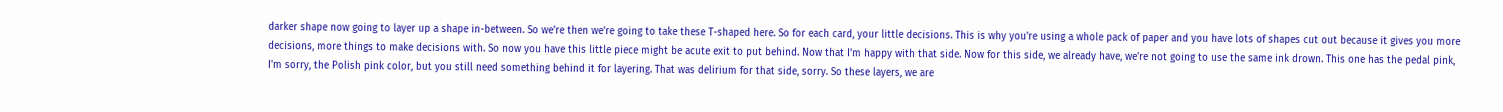darker shape now going to layer up a shape in-between. So we're then we're going to take these T-shaped here. So for each card, your little decisions. This is why you're using a whole pack of paper and you have lots of shapes cut out because it gives you more decisions, more things to make decisions with. So now you have this little piece might be acute exit to put behind. Now that I'm happy with that side. Now for this side, we already have, we're not going to use the same ink drown. This one has the pedal pink, I'm sorry, the Polish pink color, but you still need something behind it for layering. That was delirium for that side, sorry. So these layers, we are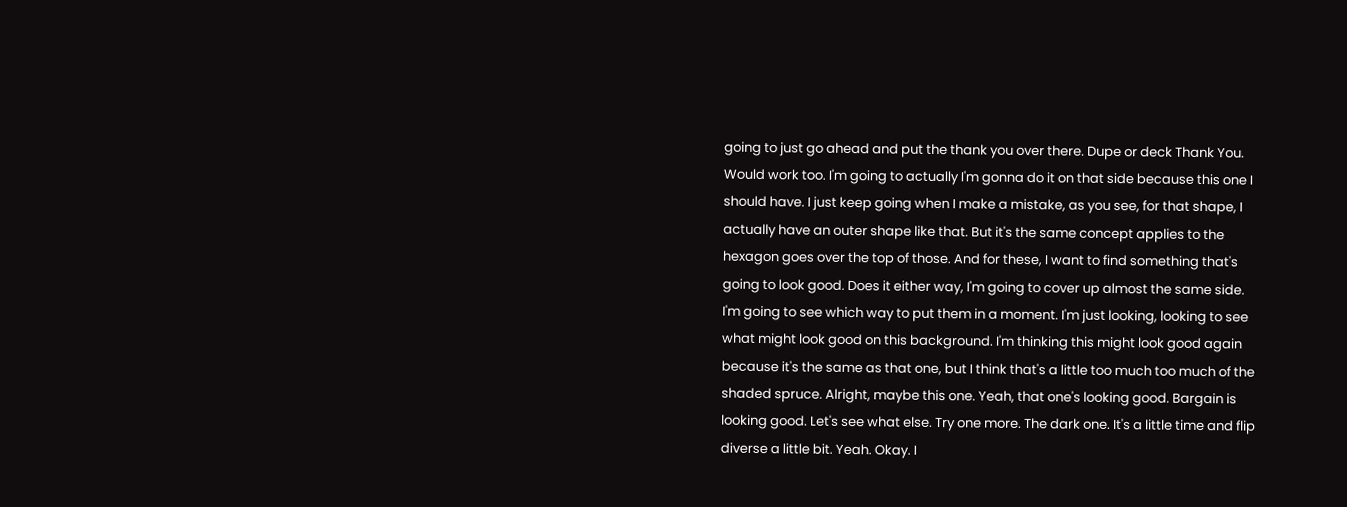going to just go ahead and put the thank you over there. Dupe or deck Thank You. Would work too. I'm going to actually I'm gonna do it on that side because this one I should have. I just keep going when I make a mistake, as you see, for that shape, I actually have an outer shape like that. But it's the same concept applies to the hexagon goes over the top of those. And for these, I want to find something that's going to look good. Does it either way, I'm going to cover up almost the same side. I'm going to see which way to put them in a moment. I'm just looking, looking to see what might look good on this background. I'm thinking this might look good again because it's the same as that one, but I think that's a little too much too much of the shaded spruce. Alright, maybe this one. Yeah, that one's looking good. Bargain is looking good. Let's see what else. Try one more. The dark one. It's a little time and flip diverse a little bit. Yeah. Okay. I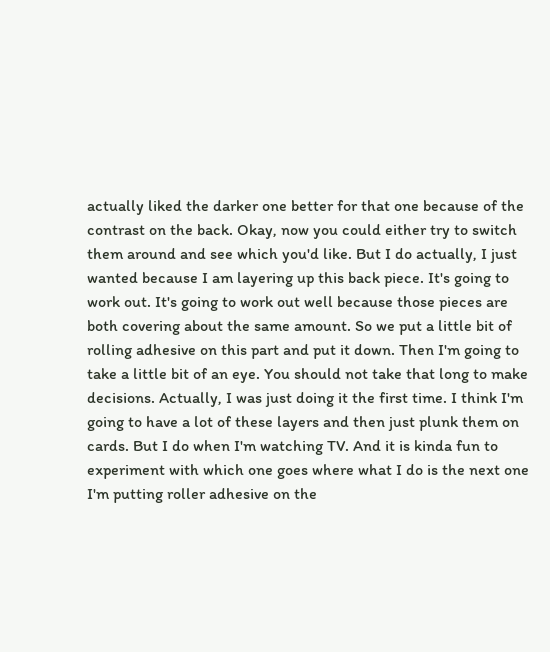actually liked the darker one better for that one because of the contrast on the back. Okay, now you could either try to switch them around and see which you'd like. But I do actually, I just wanted because I am layering up this back piece. It's going to work out. It's going to work out well because those pieces are both covering about the same amount. So we put a little bit of rolling adhesive on this part and put it down. Then I'm going to take a little bit of an eye. You should not take that long to make decisions. Actually, I was just doing it the first time. I think I'm going to have a lot of these layers and then just plunk them on cards. But I do when I'm watching TV. And it is kinda fun to experiment with which one goes where what I do is the next one I'm putting roller adhesive on the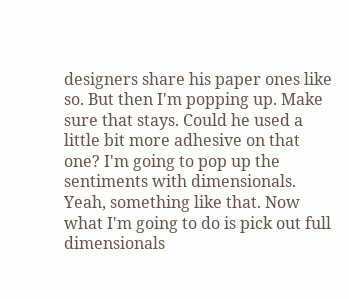designers share his paper ones like so. But then I'm popping up. Make sure that stays. Could he used a little bit more adhesive on that one? I'm going to pop up the sentiments with dimensionals. Yeah, something like that. Now what I'm going to do is pick out full dimensionals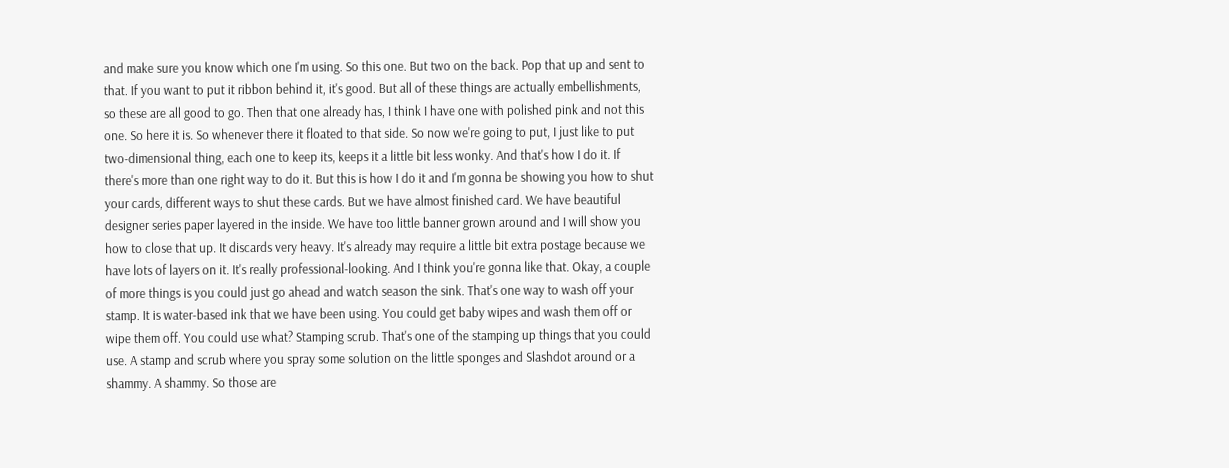and make sure you know which one I'm using. So this one. But two on the back. Pop that up and sent to that. If you want to put it ribbon behind it, it's good. But all of these things are actually embellishments, so these are all good to go. Then that one already has, I think I have one with polished pink and not this one. So here it is. So whenever there it floated to that side. So now we're going to put, I just like to put two-dimensional thing, each one to keep its, keeps it a little bit less wonky. And that's how I do it. If there's more than one right way to do it. But this is how I do it and I'm gonna be showing you how to shut your cards, different ways to shut these cards. But we have almost finished card. We have beautiful designer series paper layered in the inside. We have too little banner grown around and I will show you how to close that up. It discards very heavy. It's already may require a little bit extra postage because we have lots of layers on it. It's really professional-looking. And I think you're gonna like that. Okay, a couple of more things is you could just go ahead and watch season the sink. That's one way to wash off your stamp. It is water-based ink that we have been using. You could get baby wipes and wash them off or wipe them off. You could use what? Stamping scrub. That's one of the stamping up things that you could use. A stamp and scrub where you spray some solution on the little sponges and Slashdot around or a shammy. A shammy. So those are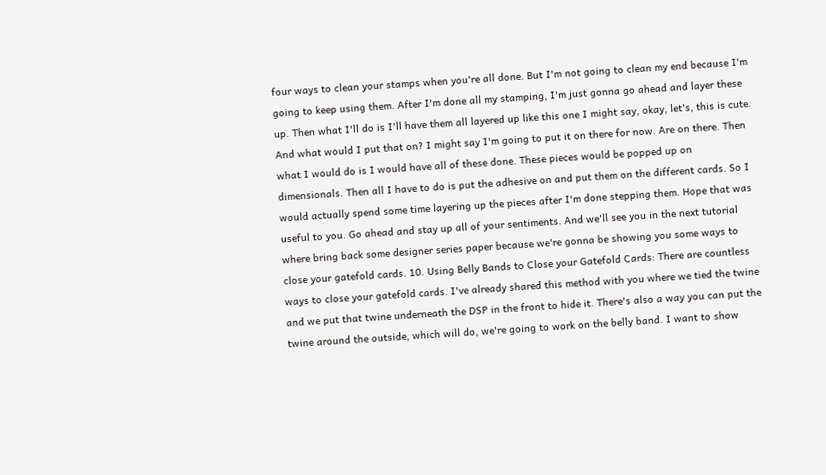four ways to clean your stamps when you're all done. But I'm not going to clean my end because I'm going to keep using them. After I'm done all my stamping, I'm just gonna go ahead and layer these up. Then what I'll do is I'll have them all layered up like this one I might say, okay, let's, this is cute. And what would I put that on? I might say I'm going to put it on there for now. Are on there. Then what I would do is I would have all of these done. These pieces would be popped up on dimensionals. Then all I have to do is put the adhesive on and put them on the different cards. So I would actually spend some time layering up the pieces after I'm done stepping them. Hope that was useful to you. Go ahead and stay up all of your sentiments. And we'll see you in the next tutorial where bring back some designer series paper because we're gonna be showing you some ways to close your gatefold cards. 10. Using Belly Bands to Close your Gatefold Cards: There are countless ways to close your gatefold cards. I've already shared this method with you where we tied the twine and we put that twine underneath the DSP in the front to hide it. There's also a way you can put the twine around the outside, which will do, we're going to work on the belly band. I want to show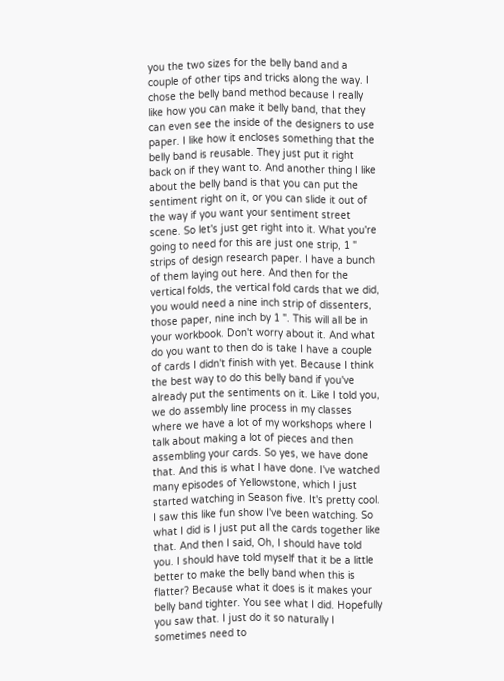you the two sizes for the belly band and a couple of other tips and tricks along the way. I chose the belly band method because I really like how you can make it belly band, that they can even see the inside of the designers to use paper. I like how it encloses something that the belly band is reusable. They just put it right back on if they want to. And another thing I like about the belly band is that you can put the sentiment right on it, or you can slide it out of the way if you want your sentiment street scene. So let's just get right into it. What you're going to need for this are just one strip, 1 " strips of design research paper. I have a bunch of them laying out here. And then for the vertical folds, the vertical fold cards that we did, you would need a nine inch strip of dissenters, those paper, nine inch by 1 ". This will all be in your workbook. Don't worry about it. And what do you want to then do is take I have a couple of cards I didn't finish with yet. Because I think the best way to do this belly band if you've already put the sentiments on it. Like I told you, we do assembly line process in my classes where we have a lot of my workshops where I talk about making a lot of pieces and then assembling your cards. So yes, we have done that. And this is what I have done. I've watched many episodes of Yellowstone, which I just started watching in Season five. It's pretty cool. I saw this like fun show I've been watching. So what I did is I just put all the cards together like that. And then I said, Oh, I should have told you. I should have told myself that it be a little better to make the belly band when this is flatter? Because what it does is it makes your belly band tighter. You see what I did. Hopefully you saw that. I just do it so naturally I sometimes need to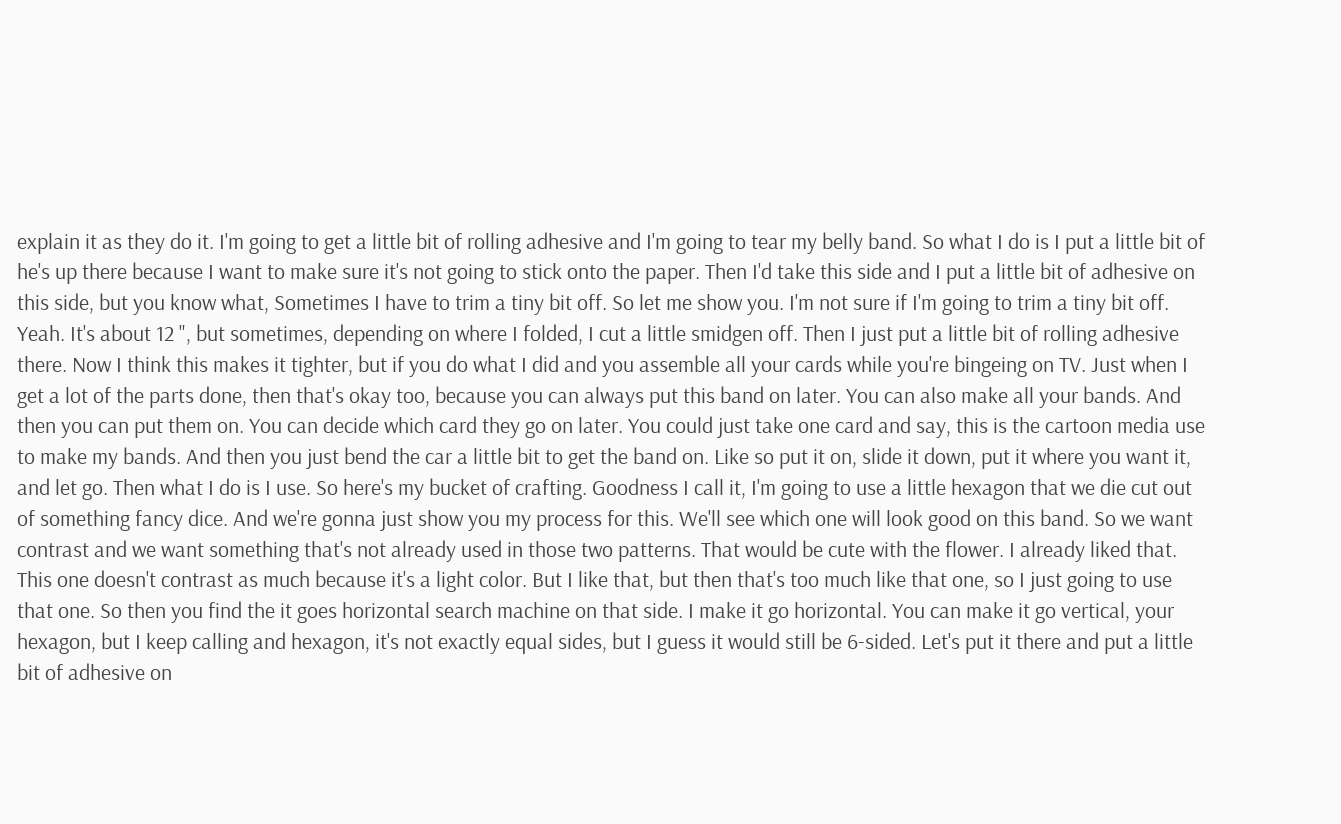explain it as they do it. I'm going to get a little bit of rolling adhesive and I'm going to tear my belly band. So what I do is I put a little bit of he's up there because I want to make sure it's not going to stick onto the paper. Then I'd take this side and I put a little bit of adhesive on this side, but you know what, Sometimes I have to trim a tiny bit off. So let me show you. I'm not sure if I'm going to trim a tiny bit off. Yeah. It's about 12 ", but sometimes, depending on where I folded, I cut a little smidgen off. Then I just put a little bit of rolling adhesive there. Now I think this makes it tighter, but if you do what I did and you assemble all your cards while you're bingeing on TV. Just when I get a lot of the parts done, then that's okay too, because you can always put this band on later. You can also make all your bands. And then you can put them on. You can decide which card they go on later. You could just take one card and say, this is the cartoon media use to make my bands. And then you just bend the car a little bit to get the band on. Like so put it on, slide it down, put it where you want it, and let go. Then what I do is I use. So here's my bucket of crafting. Goodness I call it, I'm going to use a little hexagon that we die cut out of something fancy dice. And we're gonna just show you my process for this. We'll see which one will look good on this band. So we want contrast and we want something that's not already used in those two patterns. That would be cute with the flower. I already liked that. This one doesn't contrast as much because it's a light color. But I like that, but then that's too much like that one, so I just going to use that one. So then you find the it goes horizontal search machine on that side. I make it go horizontal. You can make it go vertical, your hexagon, but I keep calling and hexagon, it's not exactly equal sides, but I guess it would still be 6-sided. Let's put it there and put a little bit of adhesive on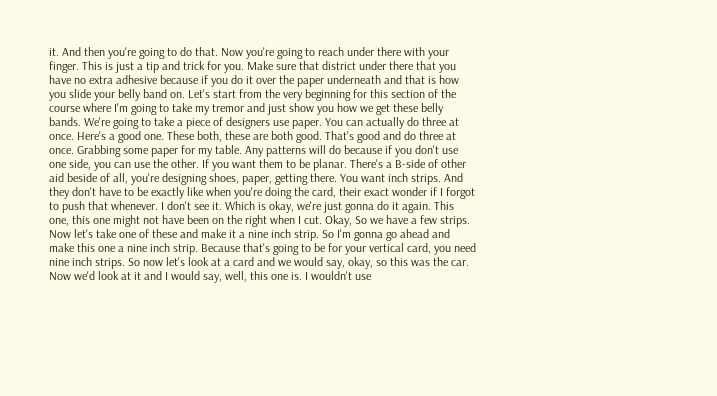it. And then you're going to do that. Now you're going to reach under there with your finger. This is just a tip and trick for you. Make sure that district under there that you have no extra adhesive because if you do it over the paper underneath and that is how you slide your belly band on. Let's start from the very beginning for this section of the course where I'm going to take my tremor and just show you how we get these belly bands. We're going to take a piece of designers use paper. You can actually do three at once. Here's a good one. These both, these are both good. That's good and do three at once. Grabbing some paper for my table. Any patterns will do because if you don't use one side, you can use the other. If you want them to be planar. There's a B-side of other aid beside of all, you're designing shoes, paper, getting there. You want inch strips. And they don't have to be exactly like when you're doing the card, their exact wonder if I forgot to push that whenever. I don't see it. Which is okay, we're just gonna do it again. This one, this one might not have been on the right when I cut. Okay, So we have a few strips. Now let's take one of these and make it a nine inch strip. So I'm gonna go ahead and make this one a nine inch strip. Because that's going to be for your vertical card, you need nine inch strips. So now let's look at a card and we would say, okay, so this was the car. Now we'd look at it and I would say, well, this one is. I wouldn't use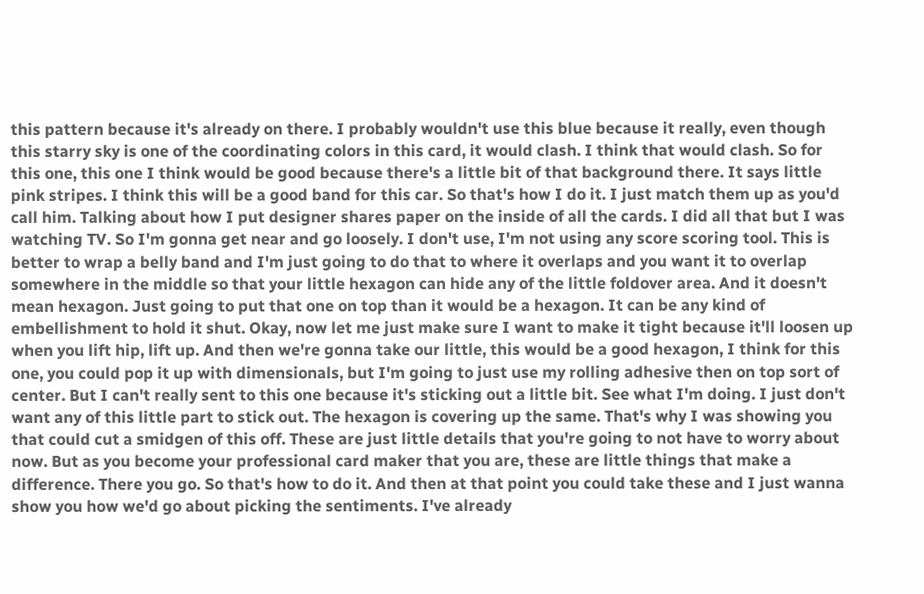this pattern because it's already on there. I probably wouldn't use this blue because it really, even though this starry sky is one of the coordinating colors in this card, it would clash. I think that would clash. So for this one, this one I think would be good because there's a little bit of that background there. It says little pink stripes. I think this will be a good band for this car. So that's how I do it. I just match them up as you'd call him. Talking about how I put designer shares paper on the inside of all the cards. I did all that but I was watching TV. So I'm gonna get near and go loosely. I don't use, I'm not using any score scoring tool. This is better to wrap a belly band and I'm just going to do that to where it overlaps and you want it to overlap somewhere in the middle so that your little hexagon can hide any of the little foldover area. And it doesn't mean hexagon. Just going to put that one on top than it would be a hexagon. It can be any kind of embellishment to hold it shut. Okay, now let me just make sure I want to make it tight because it'll loosen up when you lift hip, lift up. And then we're gonna take our little, this would be a good hexagon, I think for this one, you could pop it up with dimensionals, but I'm going to just use my rolling adhesive then on top sort of center. But I can't really sent to this one because it's sticking out a little bit. See what I'm doing. I just don't want any of this little part to stick out. The hexagon is covering up the same. That's why I was showing you that could cut a smidgen of this off. These are just little details that you're going to not have to worry about now. But as you become your professional card maker that you are, these are little things that make a difference. There you go. So that's how to do it. And then at that point you could take these and I just wanna show you how we'd go about picking the sentiments. I've already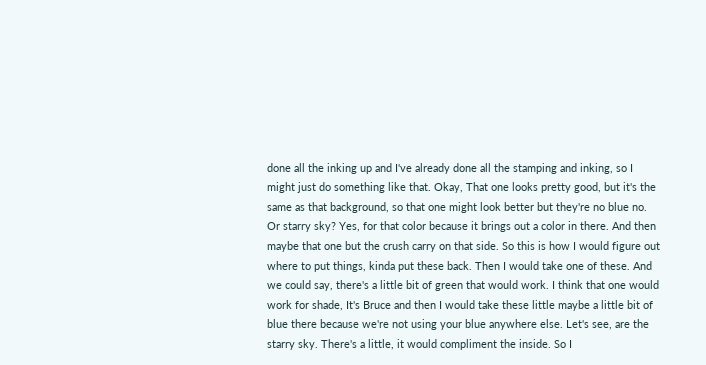done all the inking up and I've already done all the stamping and inking, so I might just do something like that. Okay, That one looks pretty good, but it's the same as that background, so that one might look better but they're no blue no. Or starry sky? Yes, for that color because it brings out a color in there. And then maybe that one but the crush carry on that side. So this is how I would figure out where to put things, kinda put these back. Then I would take one of these. And we could say, there's a little bit of green that would work. I think that one would work for shade, It's Bruce and then I would take these little maybe a little bit of blue there because we're not using your blue anywhere else. Let's see, are the starry sky. There's a little, it would compliment the inside. So I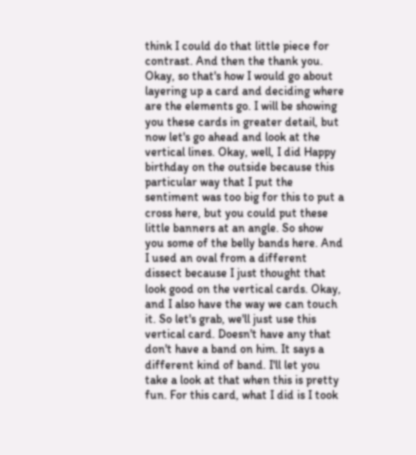think I could do that little piece for contrast. And then the thank you. Okay, so that's how I would go about layering up a card and deciding where are the elements go. I will be showing you these cards in greater detail, but now let's go ahead and look at the vertical lines. Okay, well, I did Happy birthday on the outside because this particular way that I put the sentiment was too big for this to put a cross here, but you could put these little banners at an angle. So show you some of the belly bands here. And I used an oval from a different dissect because I just thought that look good on the vertical cards. Okay, and I also have the way we can touch it. So let's grab, we'll just use this vertical card. Doesn't have any that don't have a band on him. It says a different kind of band. I'll let you take a look at that when this is pretty fun. For this card, what I did is I took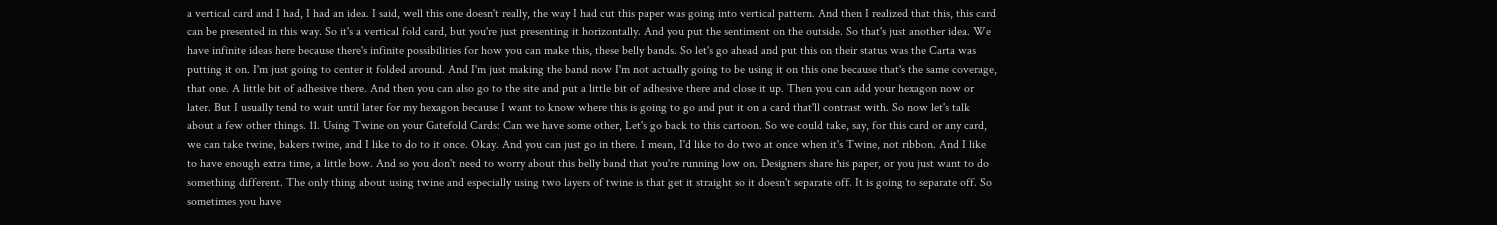a vertical card and I had, I had an idea. I said, well this one doesn't really, the way I had cut this paper was going into vertical pattern. And then I realized that this, this card can be presented in this way. So it's a vertical fold card, but you're just presenting it horizontally. And you put the sentiment on the outside. So that's just another idea. We have infinite ideas here because there's infinite possibilities for how you can make this, these belly bands. So let's go ahead and put this on their status was the Carta was putting it on. I'm just going to center it folded around. And I'm just making the band now I'm not actually going to be using it on this one because that's the same coverage, that one. A little bit of adhesive there. And then you can also go to the site and put a little bit of adhesive there and close it up. Then you can add your hexagon now or later. But I usually tend to wait until later for my hexagon because I want to know where this is going to go and put it on a card that'll contrast with. So now let's talk about a few other things. 11. Using Twine on your Gatefold Cards: Can we have some other, Let's go back to this cartoon. So we could take, say, for this card or any card, we can take twine, bakers twine, and I like to do to it once. Okay. And you can just go in there. I mean, I'd like to do two at once when it's Twine, not ribbon. And I like to have enough extra time, a little bow. And so you don't need to worry about this belly band that you're running low on. Designers share his paper, or you just want to do something different. The only thing about using twine and especially using two layers of twine is that get it straight so it doesn't separate off. It is going to separate off. So sometimes you have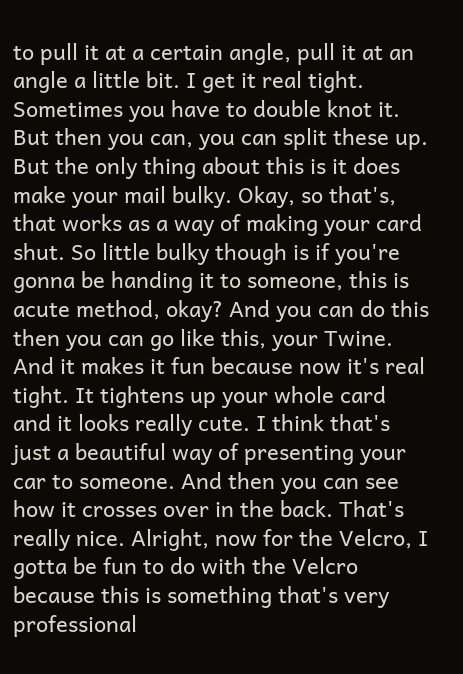to pull it at a certain angle, pull it at an angle a little bit. I get it real tight. Sometimes you have to double knot it. But then you can, you can split these up. But the only thing about this is it does make your mail bulky. Okay, so that's, that works as a way of making your card shut. So little bulky though is if you're gonna be handing it to someone, this is acute method, okay? And you can do this then you can go like this, your Twine. And it makes it fun because now it's real tight. It tightens up your whole card and it looks really cute. I think that's just a beautiful way of presenting your car to someone. And then you can see how it crosses over in the back. That's really nice. Alright, now for the Velcro, I gotta be fun to do with the Velcro because this is something that's very professional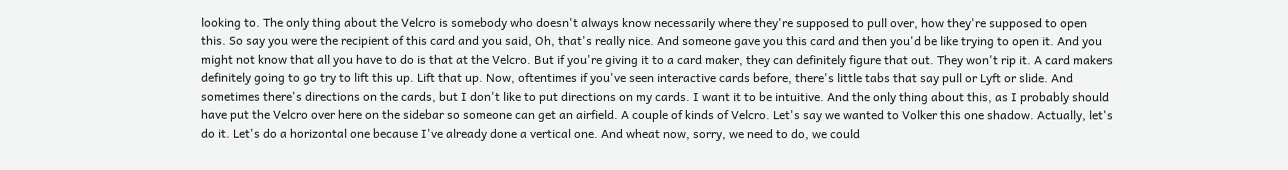looking to. The only thing about the Velcro is somebody who doesn't always know necessarily where they're supposed to pull over, how they're supposed to open this. So say you were the recipient of this card and you said, Oh, that's really nice. And someone gave you this card and then you'd be like trying to open it. And you might not know that all you have to do is that at the Velcro. But if you're giving it to a card maker, they can definitely figure that out. They won't rip it. A card makers definitely going to go try to lift this up. Lift that up. Now, oftentimes if you've seen interactive cards before, there's little tabs that say pull or Lyft or slide. And sometimes there's directions on the cards, but I don't like to put directions on my cards. I want it to be intuitive. And the only thing about this, as I probably should have put the Velcro over here on the sidebar so someone can get an airfield. A couple of kinds of Velcro. Let's say we wanted to Volker this one shadow. Actually, let's do it. Let's do a horizontal one because I've already done a vertical one. And wheat now, sorry, we need to do, we could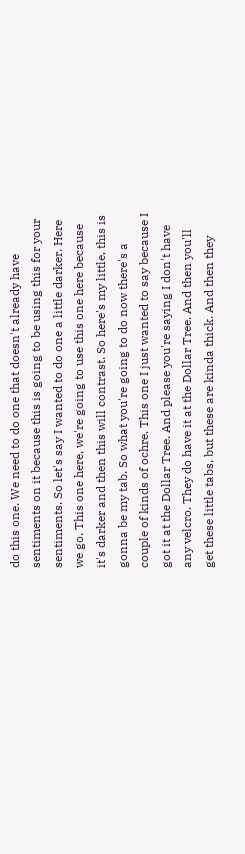do this one. We need to do one that doesn't already have sentiments on it because this is going to be using this for your sentiments. So let's say I wanted to do one a little darker. Here we go. This one here, we're going to use this one here because it's darker and then this will contrast. So here's my little, this is gonna be my tab. So what you're going to do now there's a couple of kinds of ochre. This one I just wanted to say because I got it at the Dollar Tree. And please you're saying I don't have any velcro. They do have it at the Dollar Tree. And then you'll get these little tabs, but these are kinda thick. And then they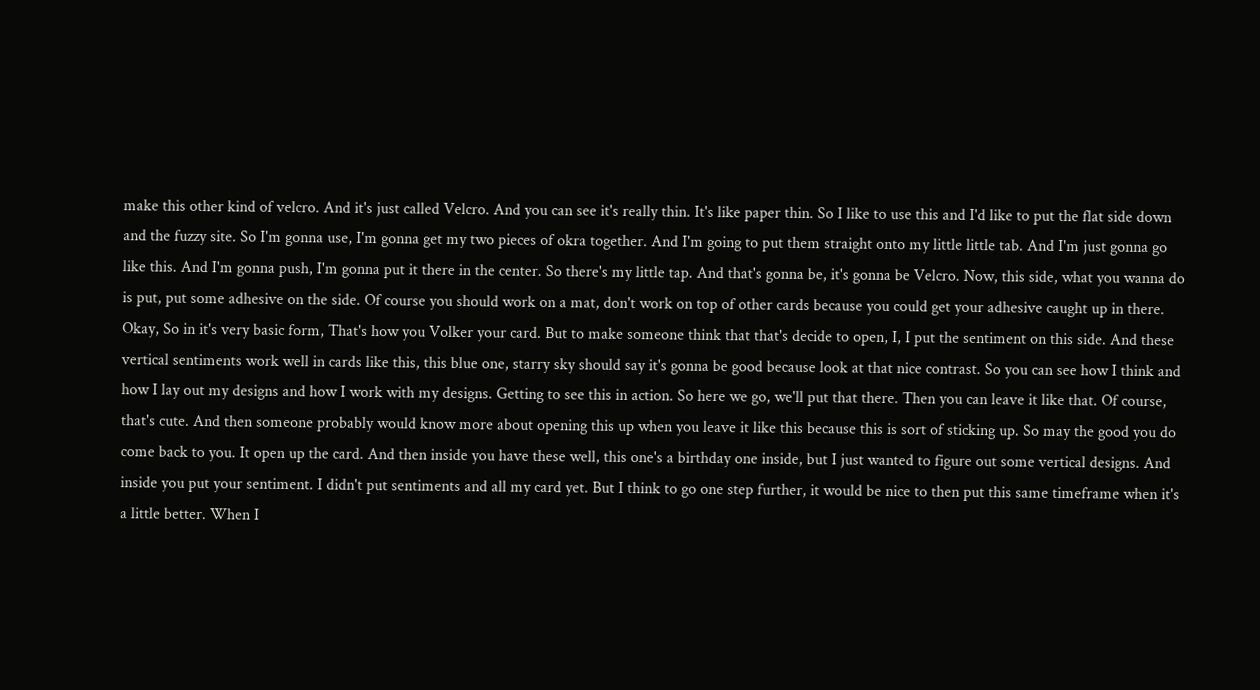make this other kind of velcro. And it's just called Velcro. And you can see it's really thin. It's like paper thin. So I like to use this and I'd like to put the flat side down and the fuzzy site. So I'm gonna use, I'm gonna get my two pieces of okra together. And I'm going to put them straight onto my little little tab. And I'm just gonna go like this. And I'm gonna push, I'm gonna put it there in the center. So there's my little tap. And that's gonna be, it's gonna be Velcro. Now, this side, what you wanna do is put, put some adhesive on the side. Of course you should work on a mat, don't work on top of other cards because you could get your adhesive caught up in there. Okay, So in it's very basic form, That's how you Volker your card. But to make someone think that that's decide to open, I, I put the sentiment on this side. And these vertical sentiments work well in cards like this, this blue one, starry sky should say it's gonna be good because look at that nice contrast. So you can see how I think and how I lay out my designs and how I work with my designs. Getting to see this in action. So here we go, we'll put that there. Then you can leave it like that. Of course, that's cute. And then someone probably would know more about opening this up when you leave it like this because this is sort of sticking up. So may the good you do come back to you. It open up the card. And then inside you have these well, this one's a birthday one inside, but I just wanted to figure out some vertical designs. And inside you put your sentiment. I didn't put sentiments and all my card yet. But I think to go one step further, it would be nice to then put this same timeframe when it's a little better. When I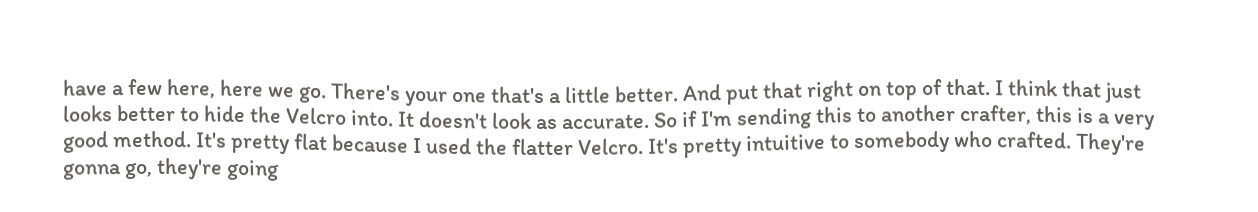have a few here, here we go. There's your one that's a little better. And put that right on top of that. I think that just looks better to hide the Velcro into. It doesn't look as accurate. So if I'm sending this to another crafter, this is a very good method. It's pretty flat because I used the flatter Velcro. It's pretty intuitive to somebody who crafted. They're gonna go, they're going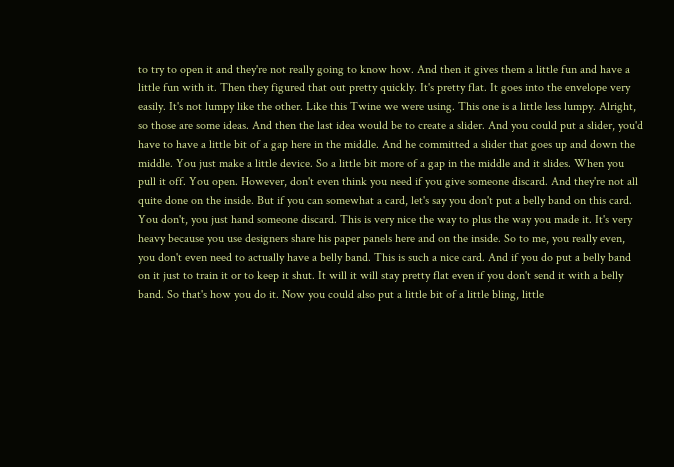to try to open it and they're not really going to know how. And then it gives them a little fun and have a little fun with it. Then they figured that out pretty quickly. It's pretty flat. It goes into the envelope very easily. It's not lumpy like the other. Like this Twine we were using. This one is a little less lumpy. Alright, so those are some ideas. And then the last idea would be to create a slider. And you could put a slider, you'd have to have a little bit of a gap here in the middle. And he committed a slider that goes up and down the middle. You just make a little device. So a little bit more of a gap in the middle and it slides. When you pull it off. You open. However, don't even think you need if you give someone discard. And they're not all quite done on the inside. But if you can somewhat a card, let's say you don't put a belly band on this card. You don't, you just hand someone discard. This is very nice the way to plus the way you made it. It's very heavy because you use designers share his paper panels here and on the inside. So to me, you really even, you don't even need to actually have a belly band. This is such a nice card. And if you do put a belly band on it just to train it or to keep it shut. It will it will stay pretty flat even if you don't send it with a belly band. So that's how you do it. Now you could also put a little bit of a little bling, little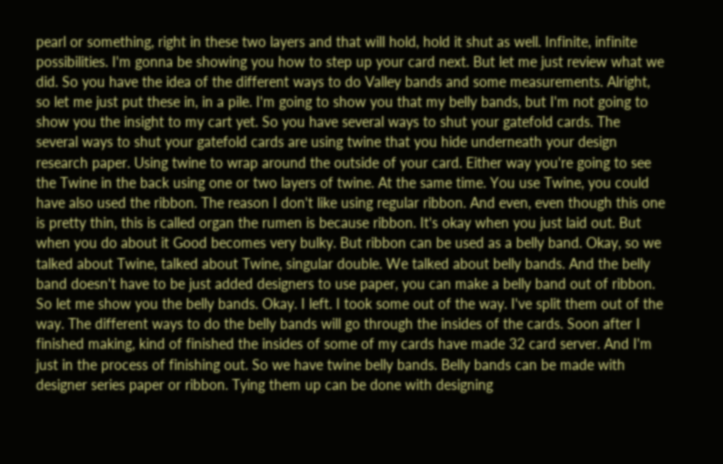pearl or something, right in these two layers and that will hold, hold it shut as well. Infinite, infinite possibilities. I'm gonna be showing you how to step up your card next. But let me just review what we did. So you have the idea of the different ways to do Valley bands and some measurements. Alright, so let me just put these in, in a pile. I'm going to show you that my belly bands, but I'm not going to show you the insight to my cart yet. So you have several ways to shut your gatefold cards. The several ways to shut your gatefold cards are using twine that you hide underneath your design research paper. Using twine to wrap around the outside of your card. Either way you're going to see the Twine in the back using one or two layers of twine. At the same time. You use Twine, you could have also used the ribbon. The reason I don't like using regular ribbon. And even, even though this one is pretty thin, this is called organ the rumen is because ribbon. It's okay when you just laid out. But when you do about it Good becomes very bulky. But ribbon can be used as a belly band. Okay, so we talked about Twine, talked about Twine, singular double. We talked about belly bands. And the belly band doesn't have to be just added designers to use paper, you can make a belly band out of ribbon. So let me show you the belly bands. Okay. I left. I took some out of the way. I've split them out of the way. The different ways to do the belly bands will go through the insides of the cards. Soon after I finished making, kind of finished the insides of some of my cards have made 32 card server. And I'm just in the process of finishing out. So we have twine belly bands. Belly bands can be made with designer series paper or ribbon. Tying them up can be done with designing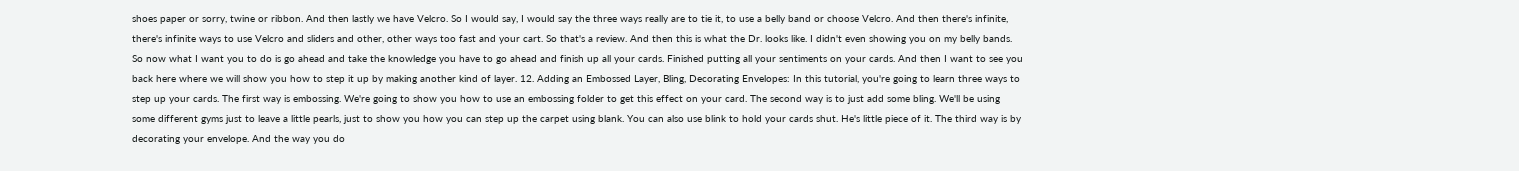shoes paper or sorry, twine or ribbon. And then lastly we have Velcro. So I would say, I would say the three ways really are to tie it, to use a belly band or choose Velcro. And then there's infinite, there's infinite ways to use Velcro and sliders and other, other ways too fast and your cart. So that's a review. And then this is what the Dr. looks like. I didn't even showing you on my belly bands. So now what I want you to do is go ahead and take the knowledge you have to go ahead and finish up all your cards. Finished putting all your sentiments on your cards. And then I want to see you back here where we will show you how to step it up by making another kind of layer. 12. Adding an Embossed Layer, Bling, Decorating Envelopes: In this tutorial, you're going to learn three ways to step up your cards. The first way is embossing. We're going to show you how to use an embossing folder to get this effect on your card. The second way is to just add some bling. We'll be using some different gyms just to leave a little pearls, just to show you how you can step up the carpet using blank. You can also use blink to hold your cards shut. He's little piece of it. The third way is by decorating your envelope. And the way you do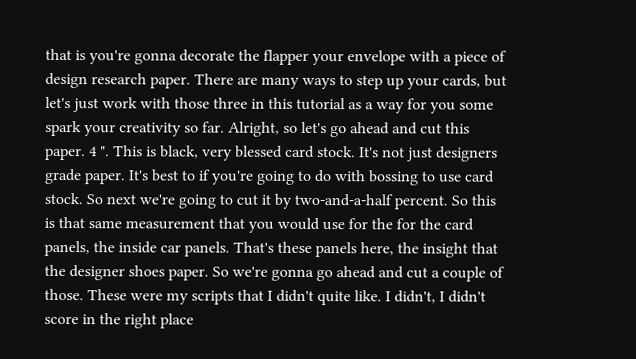that is you're gonna decorate the flapper your envelope with a piece of design research paper. There are many ways to step up your cards, but let's just work with those three in this tutorial as a way for you some spark your creativity so far. Alright, so let's go ahead and cut this paper. 4 ". This is black, very blessed card stock. It's not just designers grade paper. It's best to if you're going to do with bossing to use card stock. So next we're going to cut it by two-and-a-half percent. So this is that same measurement that you would use for the for the card panels, the inside car panels. That's these panels here, the insight that the designer shoes paper. So we're gonna go ahead and cut a couple of those. These were my scripts that I didn't quite like. I didn't, I didn't score in the right place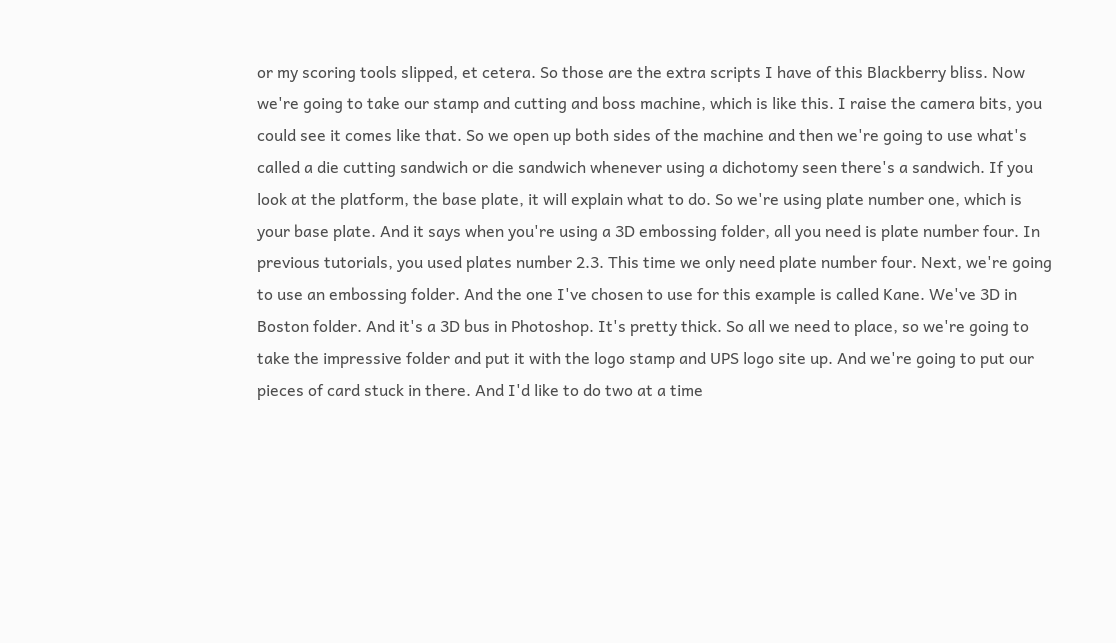or my scoring tools slipped, et cetera. So those are the extra scripts I have of this Blackberry bliss. Now we're going to take our stamp and cutting and boss machine, which is like this. I raise the camera bits, you could see it comes like that. So we open up both sides of the machine and then we're going to use what's called a die cutting sandwich or die sandwich whenever using a dichotomy seen there's a sandwich. If you look at the platform, the base plate, it will explain what to do. So we're using plate number one, which is your base plate. And it says when you're using a 3D embossing folder, all you need is plate number four. In previous tutorials, you used plates number 2.3. This time we only need plate number four. Next, we're going to use an embossing folder. And the one I've chosen to use for this example is called Kane. We've 3D in Boston folder. And it's a 3D bus in Photoshop. It's pretty thick. So all we need to place, so we're going to take the impressive folder and put it with the logo stamp and UPS logo site up. And we're going to put our pieces of card stuck in there. And I'd like to do two at a time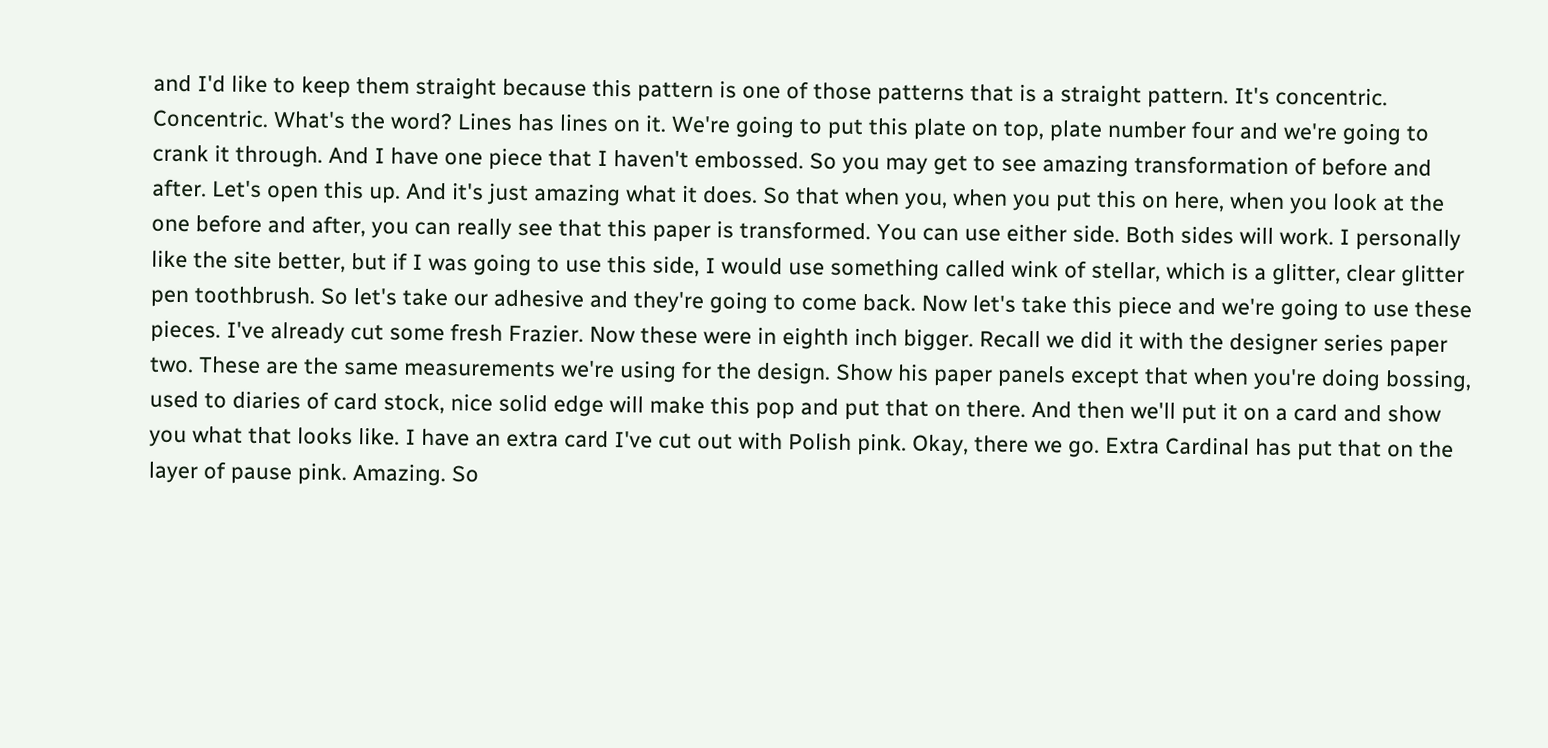and I'd like to keep them straight because this pattern is one of those patterns that is a straight pattern. It's concentric. Concentric. What's the word? Lines has lines on it. We're going to put this plate on top, plate number four and we're going to crank it through. And I have one piece that I haven't embossed. So you may get to see amazing transformation of before and after. Let's open this up. And it's just amazing what it does. So that when you, when you put this on here, when you look at the one before and after, you can really see that this paper is transformed. You can use either side. Both sides will work. I personally like the site better, but if I was going to use this side, I would use something called wink of stellar, which is a glitter, clear glitter pen toothbrush. So let's take our adhesive and they're going to come back. Now let's take this piece and we're going to use these pieces. I've already cut some fresh Frazier. Now these were in eighth inch bigger. Recall we did it with the designer series paper two. These are the same measurements we're using for the design. Show his paper panels except that when you're doing bossing, used to diaries of card stock, nice solid edge will make this pop and put that on there. And then we'll put it on a card and show you what that looks like. I have an extra card I've cut out with Polish pink. Okay, there we go. Extra Cardinal has put that on the layer of pause pink. Amazing. So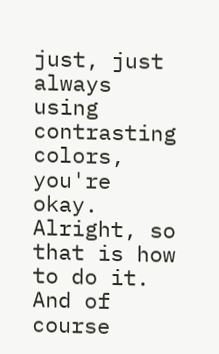just, just always using contrasting colors, you're okay. Alright, so that is how to do it. And of course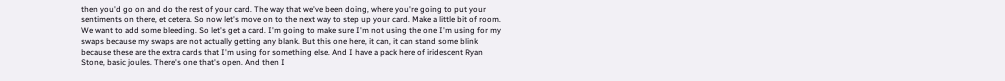then you'd go on and do the rest of your card. The way that we've been doing, where you're going to put your sentiments on there, et cetera. So now let's move on to the next way to step up your card. Make a little bit of room. We want to add some bleeding. So let's get a card. I'm going to make sure I'm not using the one I'm using for my swaps because my swaps are not actually getting any blank. But this one here, it can, it can stand some blink because these are the extra cards that I'm using for something else. And I have a pack here of iridescent Ryan Stone, basic joules. There's one that's open. And then I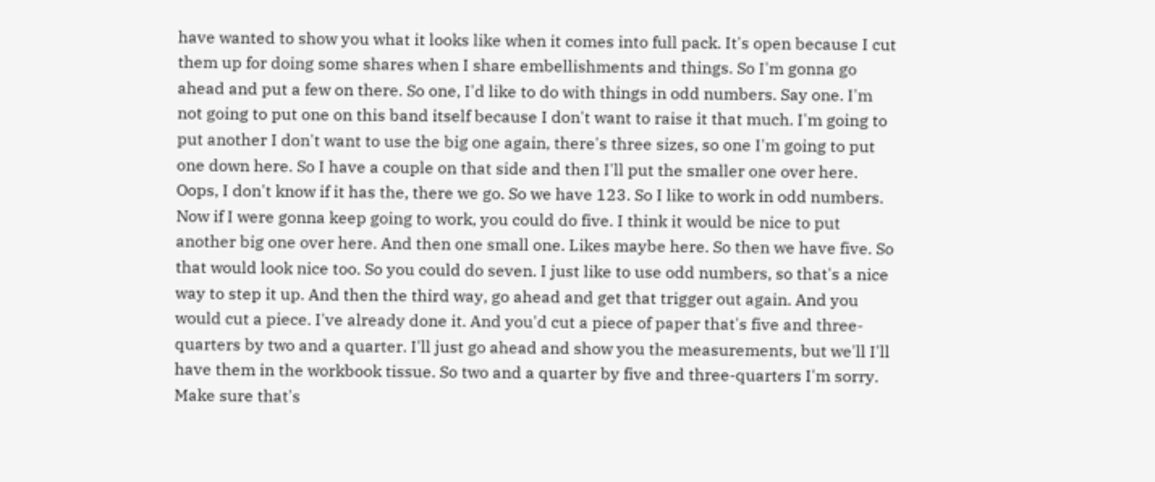have wanted to show you what it looks like when it comes into full pack. It's open because I cut them up for doing some shares when I share embellishments and things. So I'm gonna go ahead and put a few on there. So one, I'd like to do with things in odd numbers. Say one. I'm not going to put one on this band itself because I don't want to raise it that much. I'm going to put another I don't want to use the big one again, there's three sizes, so one I'm going to put one down here. So I have a couple on that side and then I'll put the smaller one over here. Oops, I don't know if it has the, there we go. So we have 123. So I like to work in odd numbers. Now if I were gonna keep going to work, you could do five. I think it would be nice to put another big one over here. And then one small one. Likes maybe here. So then we have five. So that would look nice too. So you could do seven. I just like to use odd numbers, so that's a nice way to step it up. And then the third way, go ahead and get that trigger out again. And you would cut a piece. I've already done it. And you'd cut a piece of paper that's five and three-quarters by two and a quarter. I'll just go ahead and show you the measurements, but we'll I'll have them in the workbook tissue. So two and a quarter by five and three-quarters I'm sorry. Make sure that's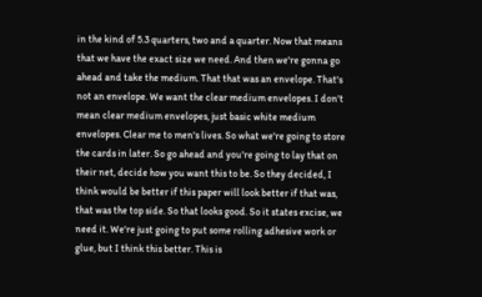in the kind of 5.3 quarters, two and a quarter. Now that means that we have the exact size we need. And then we're gonna go ahead and take the medium. That that was an envelope. That's not an envelope. We want the clear medium envelopes. I don't mean clear medium envelopes, just basic white medium envelopes. Clear me to men's lives. So what we're going to store the cards in later. So go ahead and you're going to lay that on their net, decide how you want this to be. So they decided, I think would be better if this paper will look better if that was, that was the top side. So that looks good. So it states excise, we need it. We're just going to put some rolling adhesive work or glue, but I think this better. This is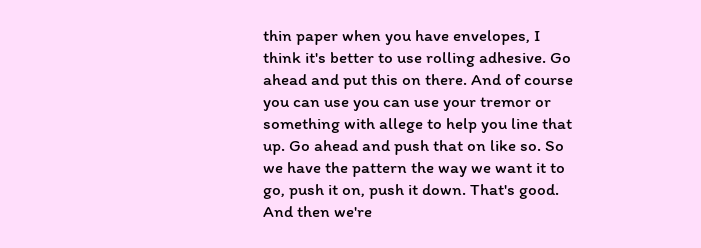thin paper when you have envelopes, I think it's better to use rolling adhesive. Go ahead and put this on there. And of course you can use you can use your tremor or something with allege to help you line that up. Go ahead and push that on like so. So we have the pattern the way we want it to go, push it on, push it down. That's good. And then we're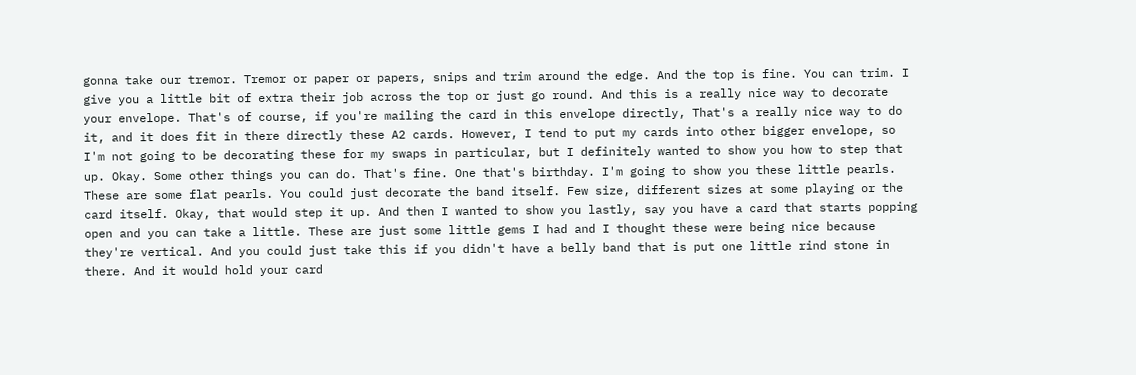gonna take our tremor. Tremor or paper or papers, snips and trim around the edge. And the top is fine. You can trim. I give you a little bit of extra their job across the top or just go round. And this is a really nice way to decorate your envelope. That's of course, if you're mailing the card in this envelope directly, That's a really nice way to do it, and it does fit in there directly these A2 cards. However, I tend to put my cards into other bigger envelope, so I'm not going to be decorating these for my swaps in particular, but I definitely wanted to show you how to step that up. Okay. Some other things you can do. That's fine. One that's birthday. I'm going to show you these little pearls. These are some flat pearls. You could just decorate the band itself. Few size, different sizes at some playing or the card itself. Okay, that would step it up. And then I wanted to show you lastly, say you have a card that starts popping open and you can take a little. These are just some little gems I had and I thought these were being nice because they're vertical. And you could just take this if you didn't have a belly band that is put one little rind stone in there. And it would hold your card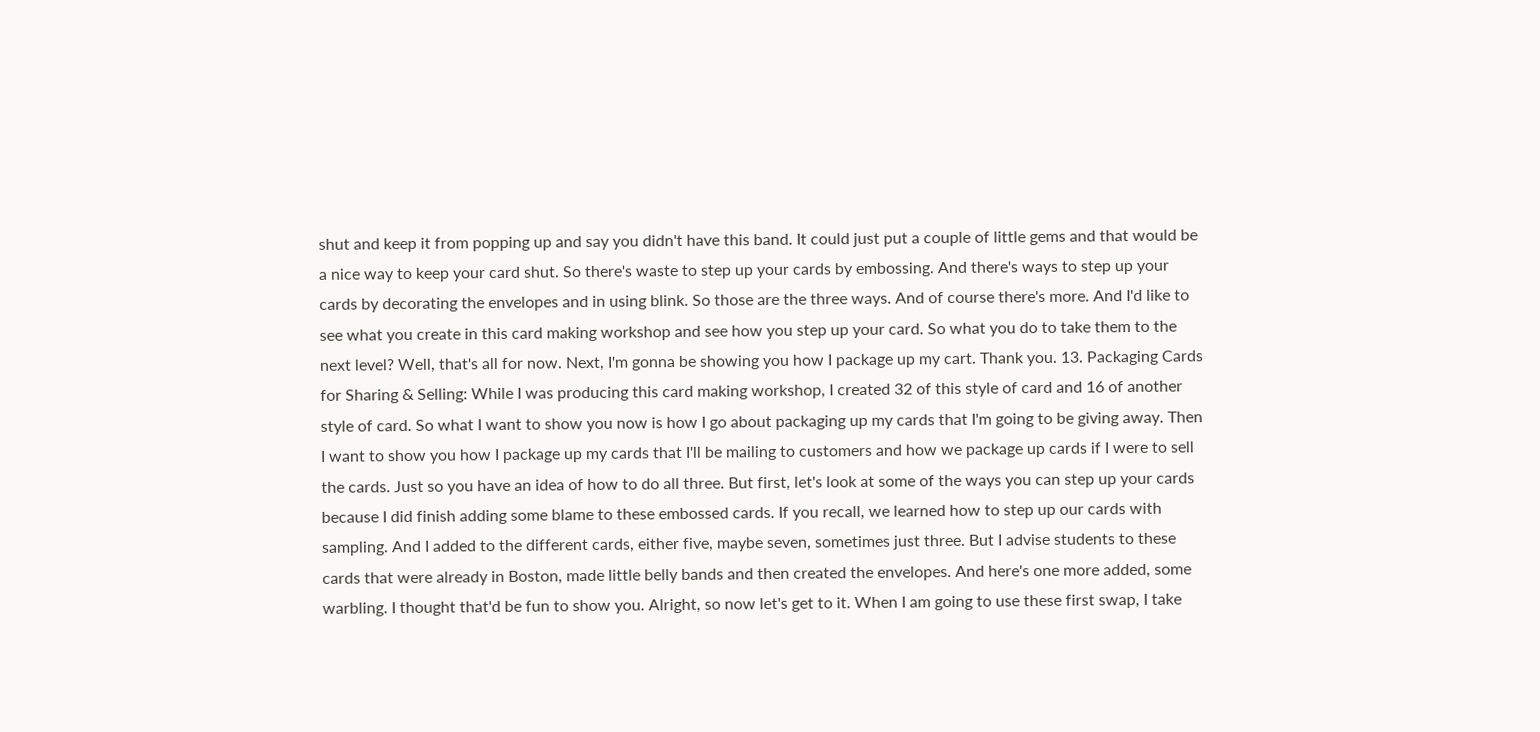shut and keep it from popping up and say you didn't have this band. It could just put a couple of little gems and that would be a nice way to keep your card shut. So there's waste to step up your cards by embossing. And there's ways to step up your cards by decorating the envelopes and in using blink. So those are the three ways. And of course there's more. And I'd like to see what you create in this card making workshop and see how you step up your card. So what you do to take them to the next level? Well, that's all for now. Next, I'm gonna be showing you how I package up my cart. Thank you. 13. Packaging Cards for Sharing & Selling: While I was producing this card making workshop, I created 32 of this style of card and 16 of another style of card. So what I want to show you now is how I go about packaging up my cards that I'm going to be giving away. Then I want to show you how I package up my cards that I'll be mailing to customers and how we package up cards if I were to sell the cards. Just so you have an idea of how to do all three. But first, let's look at some of the ways you can step up your cards because I did finish adding some blame to these embossed cards. If you recall, we learned how to step up our cards with sampling. And I added to the different cards, either five, maybe seven, sometimes just three. But I advise students to these cards that were already in Boston, made little belly bands and then created the envelopes. And here's one more added, some warbling. I thought that'd be fun to show you. Alright, so now let's get to it. When I am going to use these first swap, I take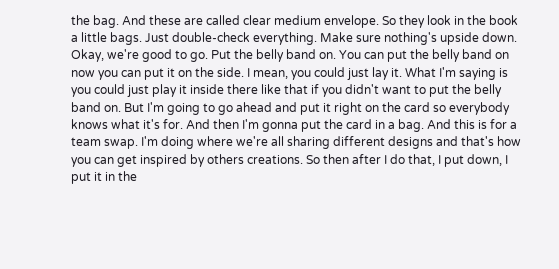the bag. And these are called clear medium envelope. So they look in the book a little bags. Just double-check everything. Make sure nothing's upside down. Okay, we're good to go. Put the belly band on. You can put the belly band on now you can put it on the side. I mean, you could just lay it. What I'm saying is you could just play it inside there like that if you didn't want to put the belly band on. But I'm going to go ahead and put it right on the card so everybody knows what it's for. And then I'm gonna put the card in a bag. And this is for a team swap. I'm doing where we're all sharing different designs and that's how you can get inspired by others creations. So then after I do that, I put down, I put it in the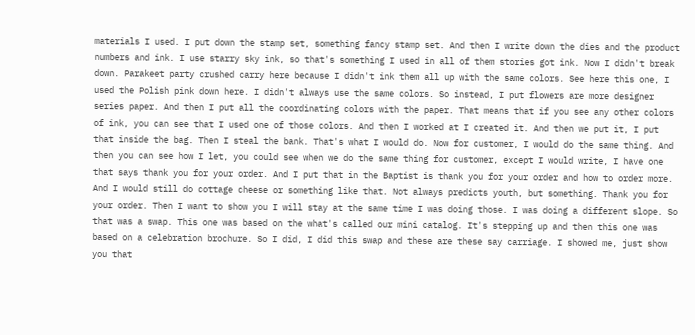materials I used. I put down the stamp set, something fancy stamp set. And then I write down the dies and the product numbers and ink. I use starry sky ink, so that's something I used in all of them stories got ink. Now I didn't break down. Parakeet party crushed carry here because I didn't ink them all up with the same colors. See here this one, I used the Polish pink down here. I didn't always use the same colors. So instead, I put flowers are more designer series paper. And then I put all the coordinating colors with the paper. That means that if you see any other colors of ink, you can see that I used one of those colors. And then I worked at I created it. And then we put it, I put that inside the bag. Then I steal the bank. That's what I would do. Now for customer, I would do the same thing. And then you can see how I let, you could see when we do the same thing for customer, except I would write, I have one that says thank you for your order. And I put that in the Baptist is thank you for your order and how to order more. And I would still do cottage cheese or something like that. Not always predicts youth, but something. Thank you for your order. Then I want to show you I will stay at the same time I was doing those. I was doing a different slope. So that was a swap. This one was based on the what's called our mini catalog. It's stepping up and then this one was based on a celebration brochure. So I did, I did this swap and these are these say carriage. I showed me, just show you that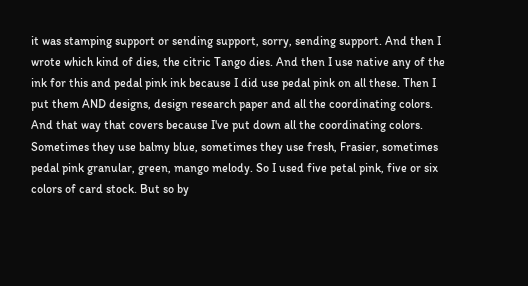it was stamping support or sending support, sorry, sending support. And then I wrote which kind of dies, the citric Tango dies. And then I use native any of the ink for this and pedal pink ink because I did use pedal pink on all these. Then I put them AND designs, design research paper and all the coordinating colors. And that way that covers because I've put down all the coordinating colors. Sometimes they use balmy blue, sometimes they use fresh, Frasier, sometimes pedal pink granular, green, mango melody. So I used five petal pink, five or six colors of card stock. But so by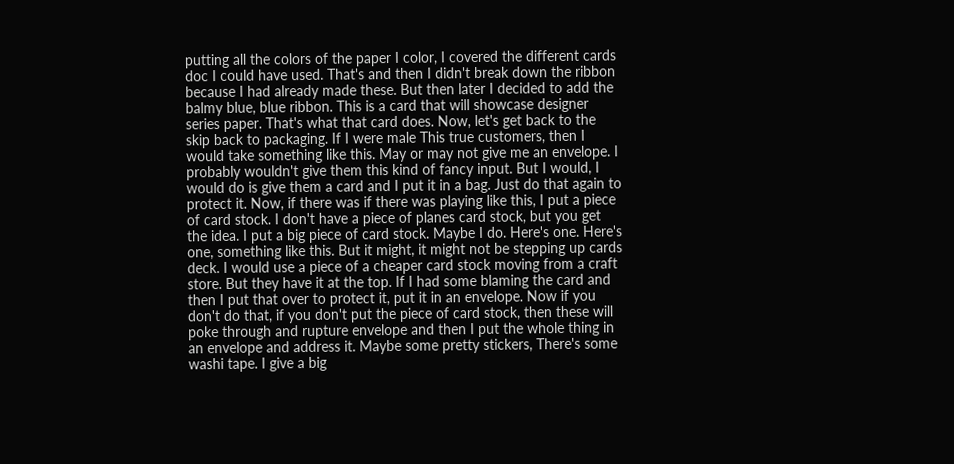putting all the colors of the paper I color, I covered the different cards doc I could have used. That's and then I didn't break down the ribbon because I had already made these. But then later I decided to add the balmy blue, blue ribbon. This is a card that will showcase designer series paper. That's what that card does. Now, let's get back to the skip back to packaging. If I were male This true customers, then I would take something like this. May or may not give me an envelope. I probably wouldn't give them this kind of fancy input. But I would, I would do is give them a card and I put it in a bag. Just do that again to protect it. Now, if there was if there was playing like this, I put a piece of card stock. I don't have a piece of planes card stock, but you get the idea. I put a big piece of card stock. Maybe I do. Here's one. Here's one, something like this. But it might, it might not be stepping up cards deck. I would use a piece of a cheaper card stock moving from a craft store. But they have it at the top. If I had some blaming the card and then I put that over to protect it, put it in an envelope. Now if you don't do that, if you don't put the piece of card stock, then these will poke through and rupture envelope and then I put the whole thing in an envelope and address it. Maybe some pretty stickers, There's some washi tape. I give a big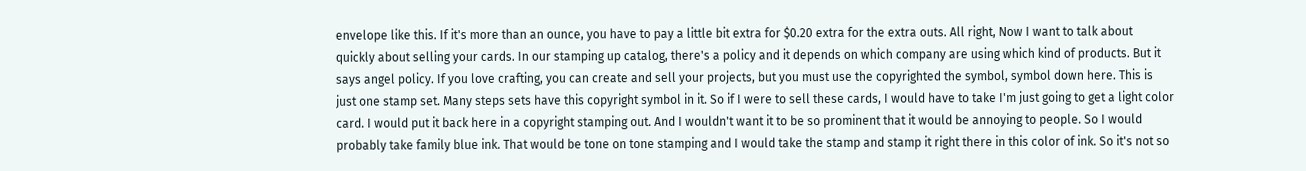envelope like this. If it's more than an ounce, you have to pay a little bit extra for $0.20 extra for the extra outs. All right, Now I want to talk about quickly about selling your cards. In our stamping up catalog, there's a policy and it depends on which company are using which kind of products. But it says angel policy. If you love crafting, you can create and sell your projects, but you must use the copyrighted the symbol, symbol down here. This is just one stamp set. Many steps sets have this copyright symbol in it. So if I were to sell these cards, I would have to take I'm just going to get a light color card. I would put it back here in a copyright stamping out. And I wouldn't want it to be so prominent that it would be annoying to people. So I would probably take family blue ink. That would be tone on tone stamping and I would take the stamp and stamp it right there in this color of ink. So it's not so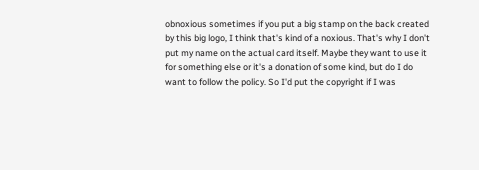obnoxious sometimes if you put a big stamp on the back created by this big logo, I think that's kind of a noxious. That's why I don't put my name on the actual card itself. Maybe they want to use it for something else or it's a donation of some kind, but do I do want to follow the policy. So I'd put the copyright if I was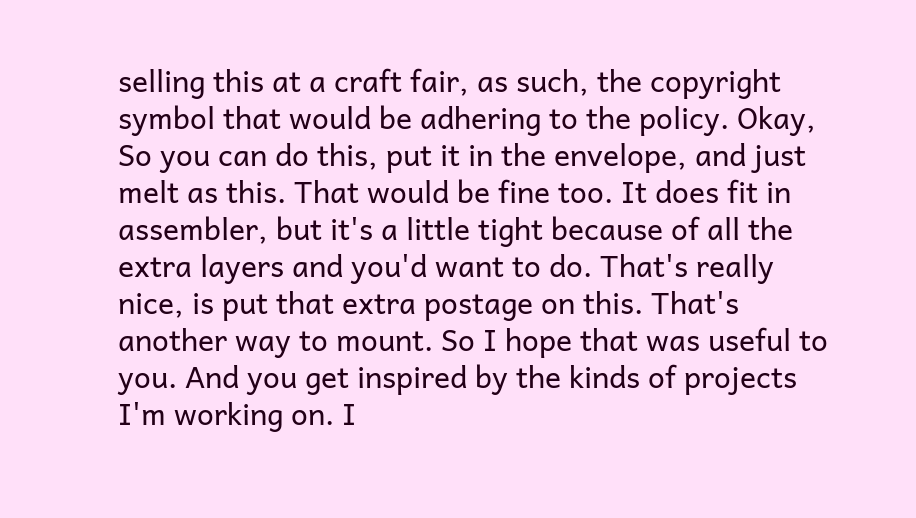selling this at a craft fair, as such, the copyright symbol that would be adhering to the policy. Okay, So you can do this, put it in the envelope, and just melt as this. That would be fine too. It does fit in assembler, but it's a little tight because of all the extra layers and you'd want to do. That's really nice, is put that extra postage on this. That's another way to mount. So I hope that was useful to you. And you get inspired by the kinds of projects I'm working on. I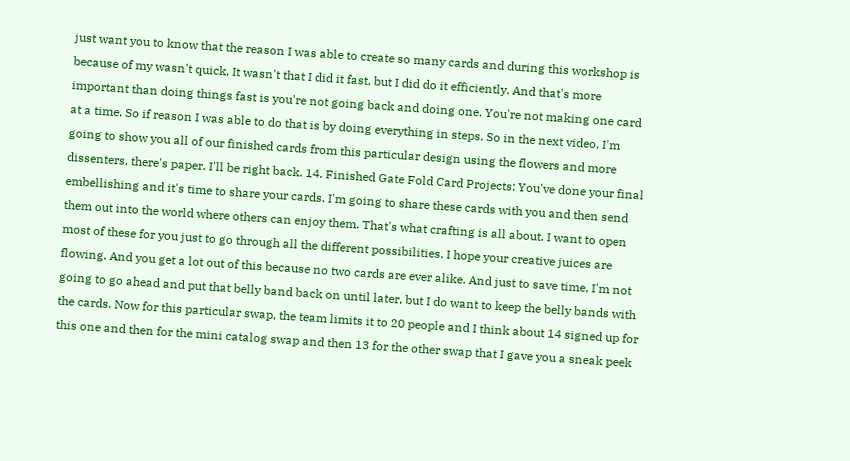just want you to know that the reason I was able to create so many cards and during this workshop is because of my wasn't quick, It wasn't that I did it fast, but I did do it efficiently. And that's more important than doing things fast is you're not going back and doing one. You're not making one card at a time. So if reason I was able to do that is by doing everything in steps. So in the next video, I'm going to show you all of our finished cards from this particular design using the flowers and more dissenters, there's paper. I'll be right back. 14. Finished Gate Fold Card Projects: You've done your final embellishing and it's time to share your cards. I'm going to share these cards with you and then send them out into the world where others can enjoy them. That's what crafting is all about. I want to open most of these for you just to go through all the different possibilities. I hope your creative juices are flowing. And you get a lot out of this because no two cards are ever alike. And just to save time, I'm not going to go ahead and put that belly band back on until later, but I do want to keep the belly bands with the cards. Now for this particular swap, the team limits it to 20 people and I think about 14 signed up for this one and then for the mini catalog swap and then 13 for the other swap that I gave you a sneak peek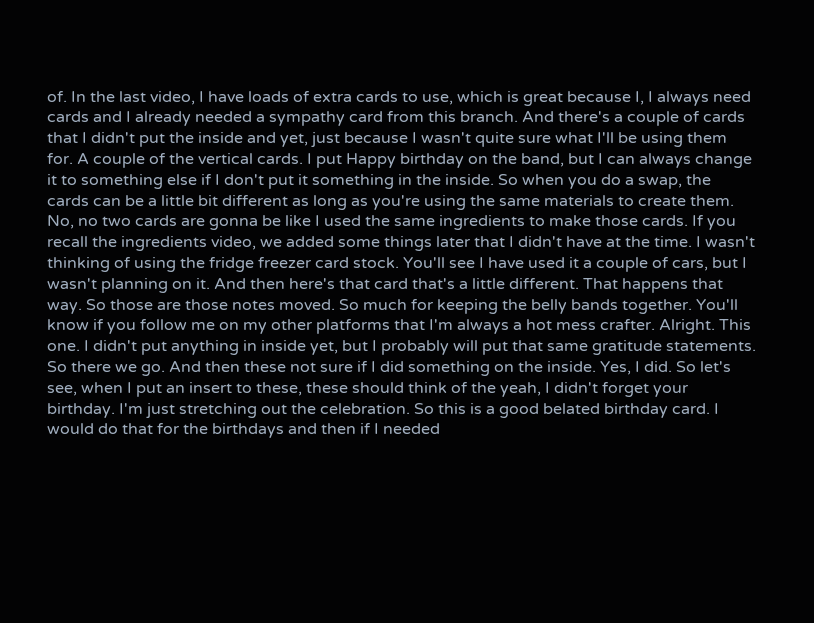of. In the last video, I have loads of extra cards to use, which is great because I, I always need cards and I already needed a sympathy card from this branch. And there's a couple of cards that I didn't put the inside and yet, just because I wasn't quite sure what I'll be using them for. A couple of the vertical cards. I put Happy birthday on the band, but I can always change it to something else if I don't put it something in the inside. So when you do a swap, the cards can be a little bit different as long as you're using the same materials to create them. No, no two cards are gonna be like I used the same ingredients to make those cards. If you recall the ingredients video, we added some things later that I didn't have at the time. I wasn't thinking of using the fridge freezer card stock. You'll see I have used it a couple of cars, but I wasn't planning on it. And then here's that card that's a little different. That happens that way. So those are those notes moved. So much for keeping the belly bands together. You'll know if you follow me on my other platforms that I'm always a hot mess crafter. Alright. This one. I didn't put anything in inside yet, but I probably will put that same gratitude statements. So there we go. And then these not sure if I did something on the inside. Yes, I did. So let's see, when I put an insert to these, these should think of the yeah, I didn't forget your birthday. I'm just stretching out the celebration. So this is a good belated birthday card. I would do that for the birthdays and then if I needed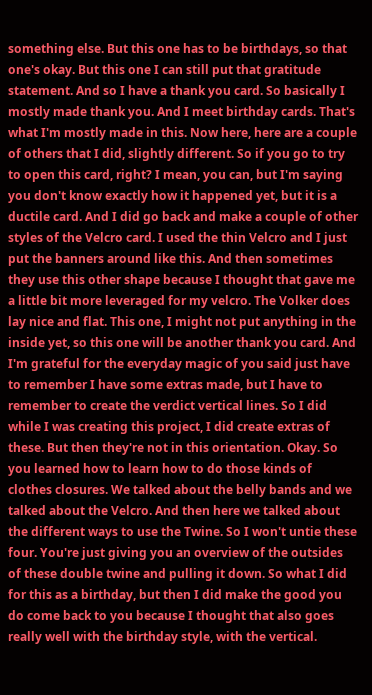something else. But this one has to be birthdays, so that one's okay. But this one I can still put that gratitude statement. And so I have a thank you card. So basically I mostly made thank you. And I meet birthday cards. That's what I'm mostly made in this. Now here, here are a couple of others that I did, slightly different. So if you go to try to open this card, right? I mean, you can, but I'm saying you don't know exactly how it happened yet, but it is a ductile card. And I did go back and make a couple of other styles of the Velcro card. I used the thin Velcro and I just put the banners around like this. And then sometimes they use this other shape because I thought that gave me a little bit more leveraged for my velcro. The Volker does lay nice and flat. This one, I might not put anything in the inside yet, so this one will be another thank you card. And I'm grateful for the everyday magic of you said just have to remember I have some extras made, but I have to remember to create the verdict vertical lines. So I did while I was creating this project, I did create extras of these. But then they're not in this orientation. Okay. So you learned how to learn how to do those kinds of clothes closures. We talked about the belly bands and we talked about the Velcro. And then here we talked about the different ways to use the Twine. So I won't untie these four. You're just giving you an overview of the outsides of these double twine and pulling it down. So what I did for this as a birthday, but then I did make the good you do come back to you because I thought that also goes really well with the birthday style, with the vertical.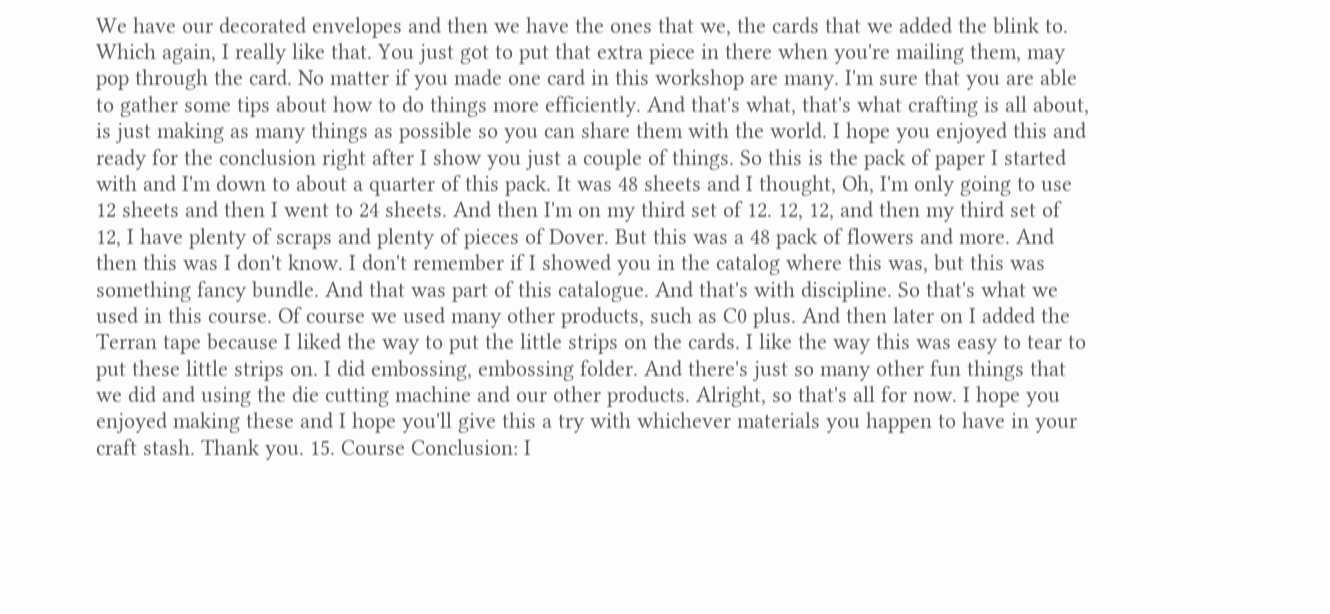We have our decorated envelopes and then we have the ones that we, the cards that we added the blink to. Which again, I really like that. You just got to put that extra piece in there when you're mailing them, may pop through the card. No matter if you made one card in this workshop are many. I'm sure that you are able to gather some tips about how to do things more efficiently. And that's what, that's what crafting is all about, is just making as many things as possible so you can share them with the world. I hope you enjoyed this and ready for the conclusion right after I show you just a couple of things. So this is the pack of paper I started with and I'm down to about a quarter of this pack. It was 48 sheets and I thought, Oh, I'm only going to use 12 sheets and then I went to 24 sheets. And then I'm on my third set of 12. 12, 12, and then my third set of 12, I have plenty of scraps and plenty of pieces of Dover. But this was a 48 pack of flowers and more. And then this was I don't know. I don't remember if I showed you in the catalog where this was, but this was something fancy bundle. And that was part of this catalogue. And that's with discipline. So that's what we used in this course. Of course we used many other products, such as C0 plus. And then later on I added the Terran tape because I liked the way to put the little strips on the cards. I like the way this was easy to tear to put these little strips on. I did embossing, embossing folder. And there's just so many other fun things that we did and using the die cutting machine and our other products. Alright, so that's all for now. I hope you enjoyed making these and I hope you'll give this a try with whichever materials you happen to have in your craft stash. Thank you. 15. Course Conclusion: I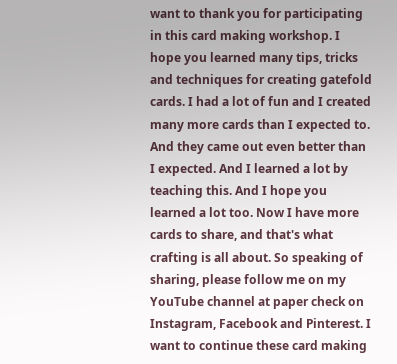want to thank you for participating in this card making workshop. I hope you learned many tips, tricks and techniques for creating gatefold cards. I had a lot of fun and I created many more cards than I expected to. And they came out even better than I expected. And I learned a lot by teaching this. And I hope you learned a lot too. Now I have more cards to share, and that's what crafting is all about. So speaking of sharing, please follow me on my YouTube channel at paper check on Instagram, Facebook and Pinterest. I want to continue these card making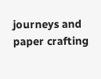journeys and paper crafting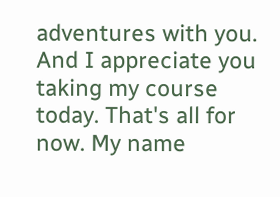adventures with you. And I appreciate you taking my course today. That's all for now. My name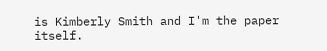is Kimberly Smith and I'm the paper itself.